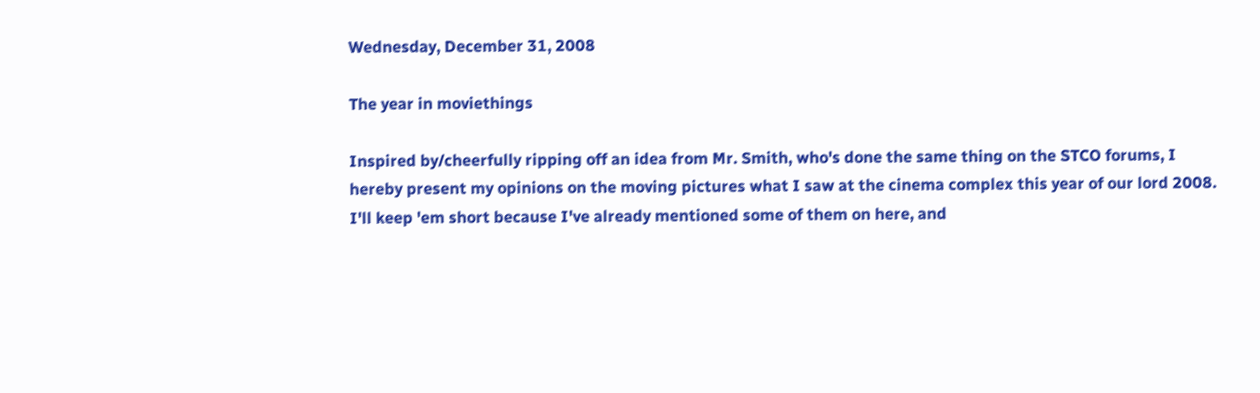Wednesday, December 31, 2008

The year in moviethings

Inspired by/cheerfully ripping off an idea from Mr. Smith, who's done the same thing on the STCO forums, I hereby present my opinions on the moving pictures what I saw at the cinema complex this year of our lord 2008. I'll keep 'em short because I've already mentioned some of them on here, and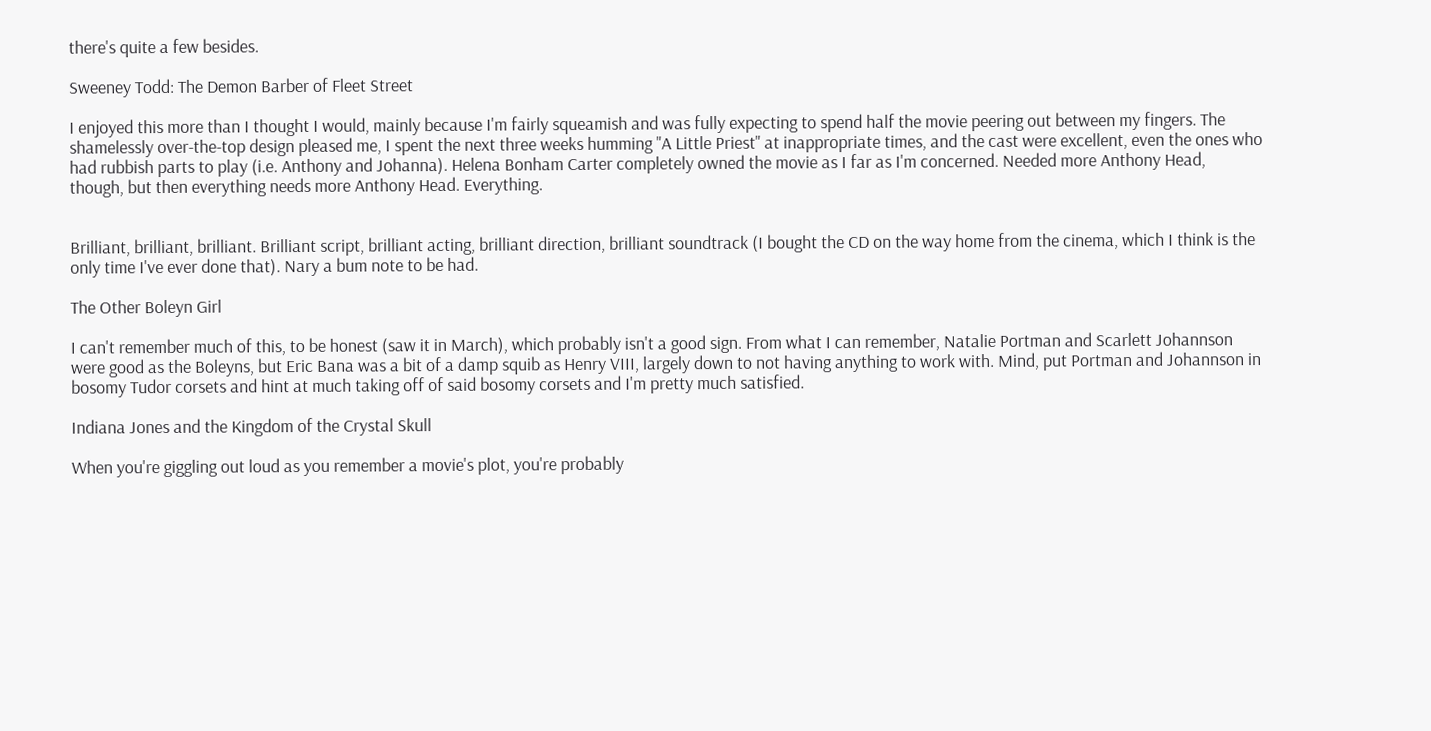there's quite a few besides.

Sweeney Todd: The Demon Barber of Fleet Street

I enjoyed this more than I thought I would, mainly because I'm fairly squeamish and was fully expecting to spend half the movie peering out between my fingers. The shamelessly over-the-top design pleased me, I spent the next three weeks humming "A Little Priest" at inappropriate times, and the cast were excellent, even the ones who had rubbish parts to play (i.e. Anthony and Johanna). Helena Bonham Carter completely owned the movie as I far as I'm concerned. Needed more Anthony Head, though, but then everything needs more Anthony Head. Everything.


Brilliant, brilliant, brilliant. Brilliant script, brilliant acting, brilliant direction, brilliant soundtrack (I bought the CD on the way home from the cinema, which I think is the only time I've ever done that). Nary a bum note to be had.

The Other Boleyn Girl

I can't remember much of this, to be honest (saw it in March), which probably isn't a good sign. From what I can remember, Natalie Portman and Scarlett Johannson were good as the Boleyns, but Eric Bana was a bit of a damp squib as Henry VIII, largely down to not having anything to work with. Mind, put Portman and Johannson in bosomy Tudor corsets and hint at much taking off of said bosomy corsets and I'm pretty much satisfied.

Indiana Jones and the Kingdom of the Crystal Skull

When you're giggling out loud as you remember a movie's plot, you're probably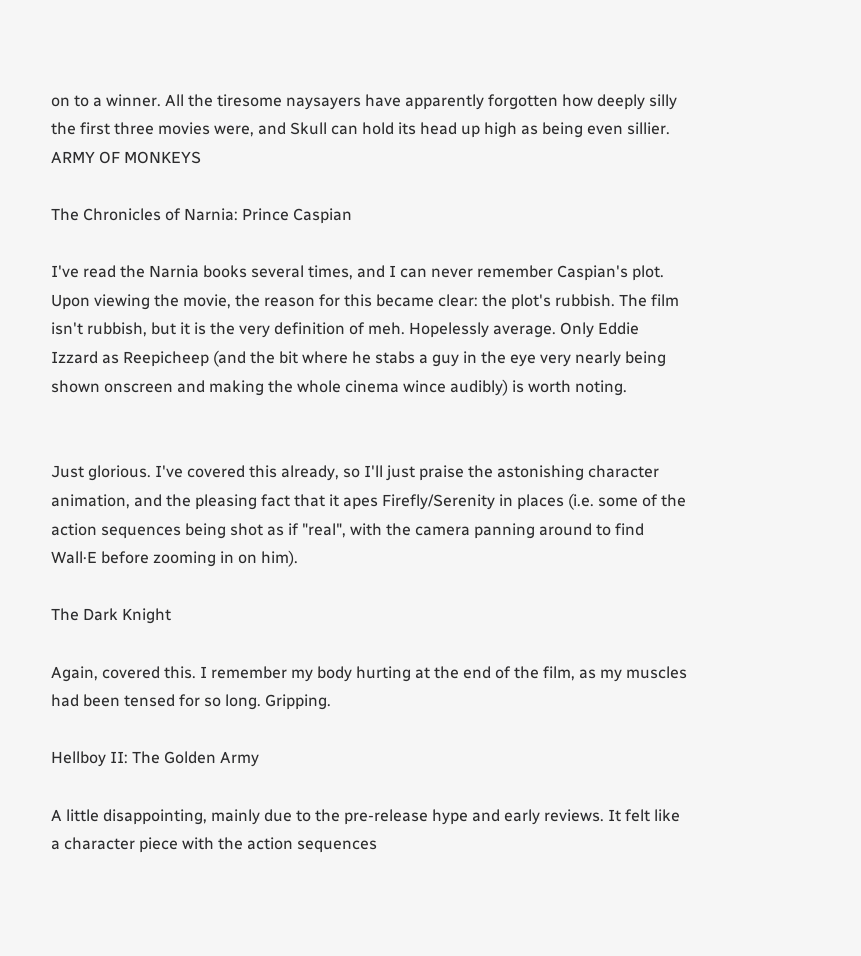on to a winner. All the tiresome naysayers have apparently forgotten how deeply silly the first three movies were, and Skull can hold its head up high as being even sillier. ARMY OF MONKEYS

The Chronicles of Narnia: Prince Caspian

I've read the Narnia books several times, and I can never remember Caspian's plot. Upon viewing the movie, the reason for this became clear: the plot's rubbish. The film isn't rubbish, but it is the very definition of meh. Hopelessly average. Only Eddie Izzard as Reepicheep (and the bit where he stabs a guy in the eye very nearly being shown onscreen and making the whole cinema wince audibly) is worth noting.


Just glorious. I've covered this already, so I'll just praise the astonishing character animation, and the pleasing fact that it apes Firefly/Serenity in places (i.e. some of the action sequences being shot as if "real", with the camera panning around to find Wall·E before zooming in on him).

The Dark Knight

Again, covered this. I remember my body hurting at the end of the film, as my muscles had been tensed for so long. Gripping.

Hellboy II: The Golden Army

A little disappointing, mainly due to the pre-release hype and early reviews. It felt like a character piece with the action sequences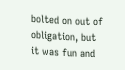bolted on out of obligation, but it was fun and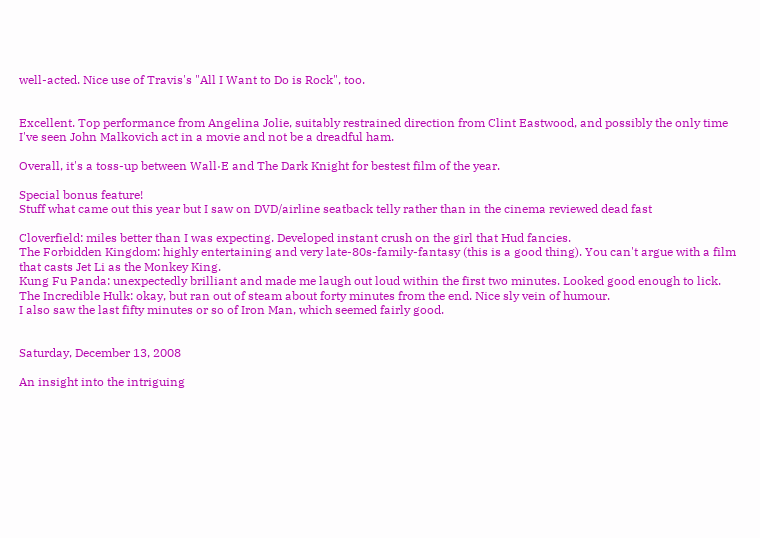well-acted. Nice use of Travis's "All I Want to Do is Rock", too.


Excellent. Top performance from Angelina Jolie, suitably restrained direction from Clint Eastwood, and possibly the only time I've seen John Malkovich act in a movie and not be a dreadful ham.

Overall, it's a toss-up between Wall·E and The Dark Knight for bestest film of the year.

Special bonus feature!
Stuff what came out this year but I saw on DVD/airline seatback telly rather than in the cinema reviewed dead fast

Cloverfield: miles better than I was expecting. Developed instant crush on the girl that Hud fancies.
The Forbidden Kingdom: highly entertaining and very late-80s-family-fantasy (this is a good thing). You can't argue with a film that casts Jet Li as the Monkey King.
Kung Fu Panda: unexpectedly brilliant and made me laugh out loud within the first two minutes. Looked good enough to lick.
The Incredible Hulk: okay, but ran out of steam about forty minutes from the end. Nice sly vein of humour.
I also saw the last fifty minutes or so of Iron Man, which seemed fairly good.


Saturday, December 13, 2008

An insight into the intriguing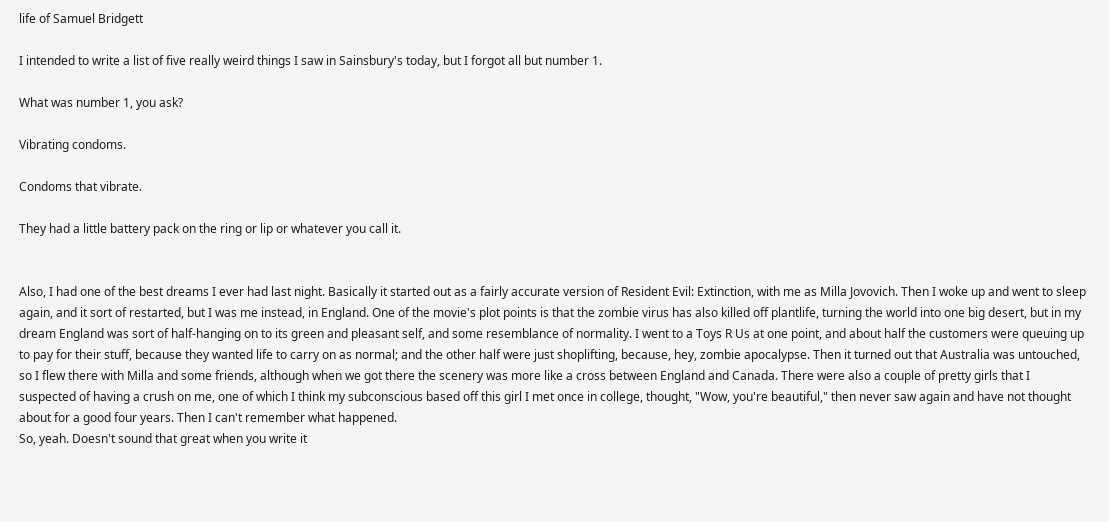life of Samuel Bridgett

I intended to write a list of five really weird things I saw in Sainsbury's today, but I forgot all but number 1.

What was number 1, you ask?

Vibrating condoms.

Condoms that vibrate.

They had a little battery pack on the ring or lip or whatever you call it.


Also, I had one of the best dreams I ever had last night. Basically it started out as a fairly accurate version of Resident Evil: Extinction, with me as Milla Jovovich. Then I woke up and went to sleep again, and it sort of restarted, but I was me instead, in England. One of the movie's plot points is that the zombie virus has also killed off plantlife, turning the world into one big desert, but in my dream England was sort of half-hanging on to its green and pleasant self, and some resemblance of normality. I went to a Toys R Us at one point, and about half the customers were queuing up to pay for their stuff, because they wanted life to carry on as normal; and the other half were just shoplifting, because, hey, zombie apocalypse. Then it turned out that Australia was untouched, so I flew there with Milla and some friends, although when we got there the scenery was more like a cross between England and Canada. There were also a couple of pretty girls that I suspected of having a crush on me, one of which I think my subconscious based off this girl I met once in college, thought, "Wow, you're beautiful," then never saw again and have not thought about for a good four years. Then I can't remember what happened.
So, yeah. Doesn't sound that great when you write it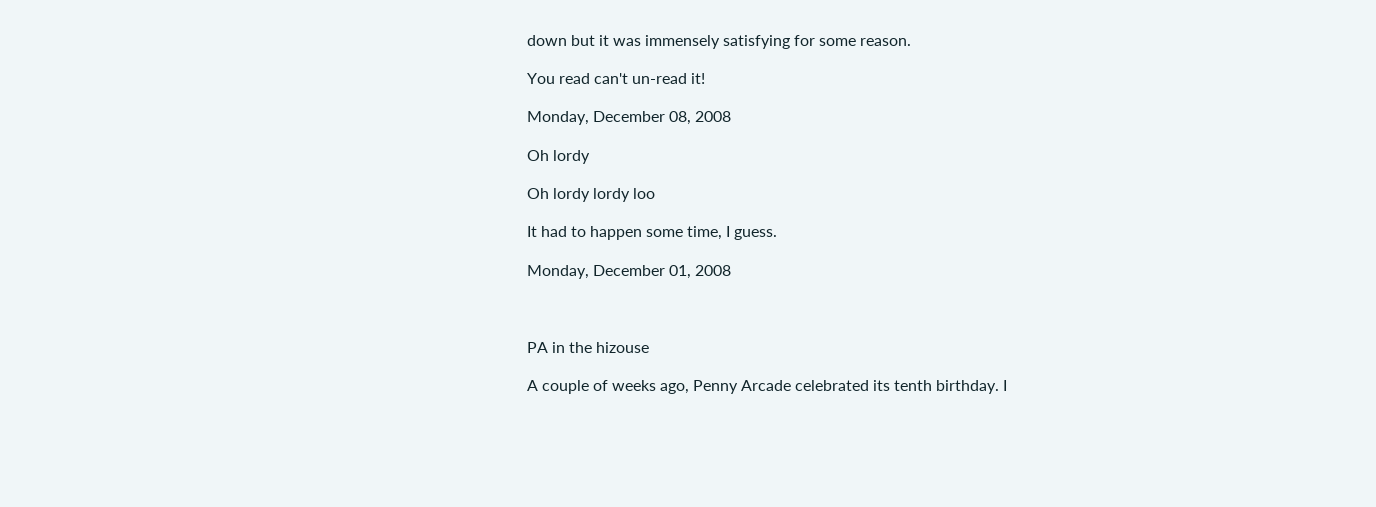down but it was immensely satisfying for some reason.

You read can't un-read it!

Monday, December 08, 2008

Oh lordy

Oh lordy lordy loo

It had to happen some time, I guess.

Monday, December 01, 2008



PA in the hizouse

A couple of weeks ago, Penny Arcade celebrated its tenth birthday. I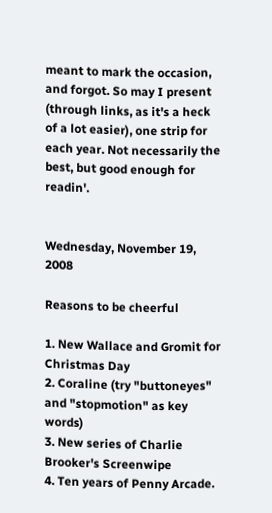meant to mark the occasion, and forgot. So may I present (through links, as it's a heck of a lot easier), one strip for each year. Not necessarily the best, but good enough for readin'.


Wednesday, November 19, 2008

Reasons to be cheerful

1. New Wallace and Gromit for Christmas Day
2. Coraline (try "buttoneyes" and "stopmotion" as key words)
3. New series of Charlie Brooker's Screenwipe
4. Ten years of Penny Arcade.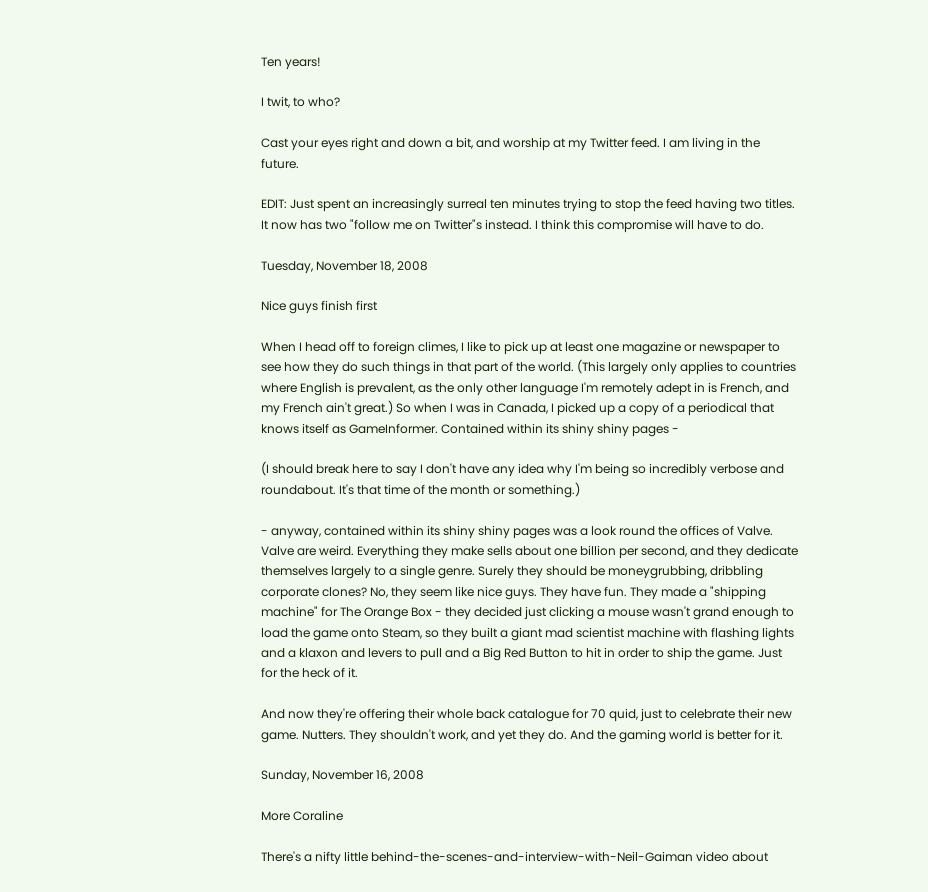Ten years!

I twit, to who?

Cast your eyes right and down a bit, and worship at my Twitter feed. I am living in the future.

EDIT: Just spent an increasingly surreal ten minutes trying to stop the feed having two titles. It now has two "follow me on Twitter"s instead. I think this compromise will have to do.

Tuesday, November 18, 2008

Nice guys finish first

When I head off to foreign climes, I like to pick up at least one magazine or newspaper to see how they do such things in that part of the world. (This largely only applies to countries where English is prevalent, as the only other language I'm remotely adept in is French, and my French ain't great.) So when I was in Canada, I picked up a copy of a periodical that knows itself as GameInformer. Contained within its shiny shiny pages -

(I should break here to say I don't have any idea why I'm being so incredibly verbose and roundabout. It's that time of the month or something.)

- anyway, contained within its shiny shiny pages was a look round the offices of Valve. Valve are weird. Everything they make sells about one billion per second, and they dedicate themselves largely to a single genre. Surely they should be moneygrubbing, dribbling corporate clones? No, they seem like nice guys. They have fun. They made a "shipping machine" for The Orange Box - they decided just clicking a mouse wasn't grand enough to load the game onto Steam, so they built a giant mad scientist machine with flashing lights and a klaxon and levers to pull and a Big Red Button to hit in order to ship the game. Just for the heck of it.

And now they're offering their whole back catalogue for 70 quid, just to celebrate their new game. Nutters. They shouldn't work, and yet they do. And the gaming world is better for it.

Sunday, November 16, 2008

More Coraline

There's a nifty little behind-the-scenes-and-interview-with-Neil-Gaiman video about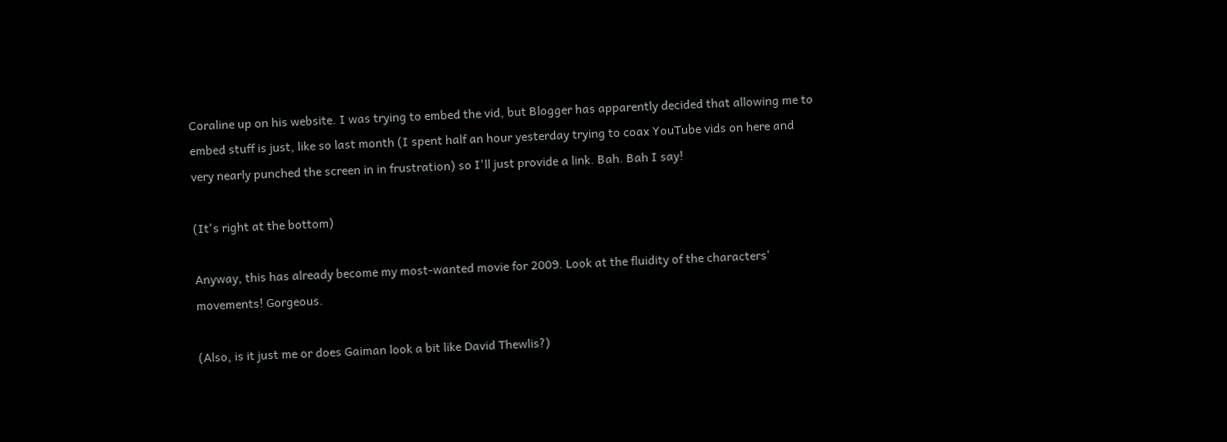Coraline up on his website. I was trying to embed the vid, but Blogger has apparently decided that allowing me to embed stuff is just, like so last month (I spent half an hour yesterday trying to coax YouTube vids on here and very nearly punched the screen in in frustration) so I'll just provide a link. Bah. Bah I say!

(It's right at the bottom)

Anyway, this has already become my most-wanted movie for 2009. Look at the fluidity of the characters' movements! Gorgeous.

(Also, is it just me or does Gaiman look a bit like David Thewlis?)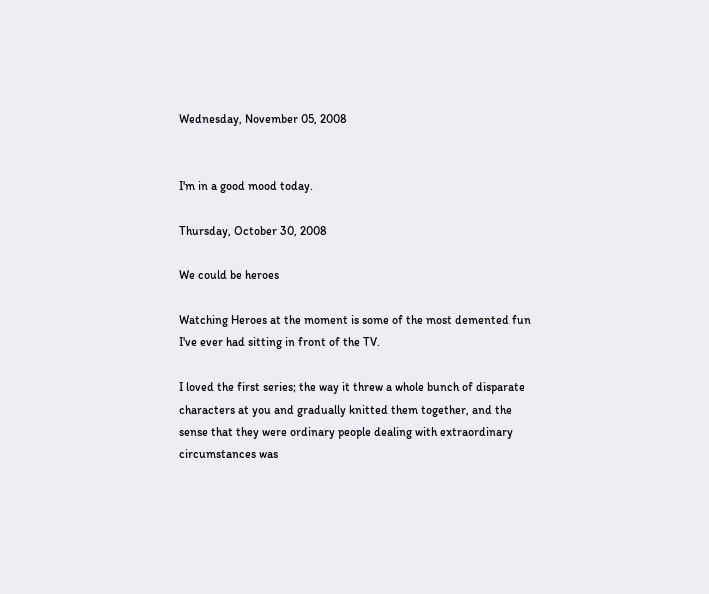Wednesday, November 05, 2008


I'm in a good mood today.

Thursday, October 30, 2008

We could be heroes

Watching Heroes at the moment is some of the most demented fun I've ever had sitting in front of the TV.

I loved the first series; the way it threw a whole bunch of disparate characters at you and gradually knitted them together, and the sense that they were ordinary people dealing with extraordinary circumstances was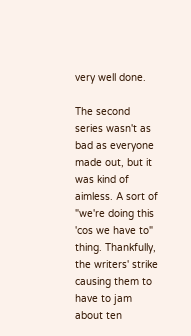very well done.

The second series wasn't as bad as everyone made out, but it was kind of aimless. A sort of "we're doing this 'cos we have to" thing. Thankfully, the writers' strike causing them to have to jam about ten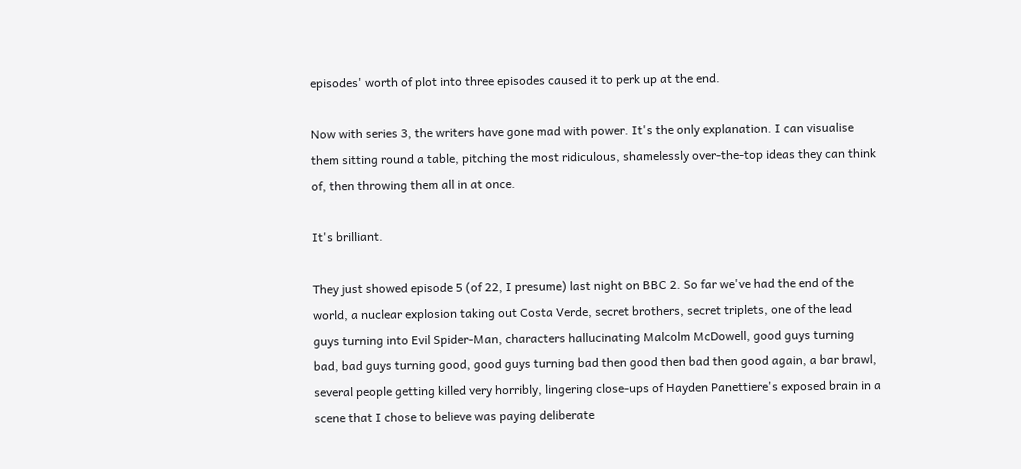episodes' worth of plot into three episodes caused it to perk up at the end.

Now with series 3, the writers have gone mad with power. It's the only explanation. I can visualise them sitting round a table, pitching the most ridiculous, shamelessly over-the-top ideas they can think of, then throwing them all in at once.

It's brilliant.

They just showed episode 5 (of 22, I presume) last night on BBC 2. So far we've had the end of the world, a nuclear explosion taking out Costa Verde, secret brothers, secret triplets, one of the lead guys turning into Evil Spider-Man, characters hallucinating Malcolm McDowell, good guys turning bad, bad guys turning good, good guys turning bad then good then bad then good again, a bar brawl, several people getting killed very horribly, lingering close-ups of Hayden Panettiere's exposed brain in a scene that I chose to believe was paying deliberate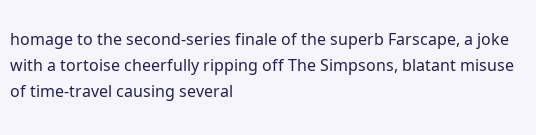homage to the second-series finale of the superb Farscape, a joke with a tortoise cheerfully ripping off The Simpsons, blatant misuse of time-travel causing several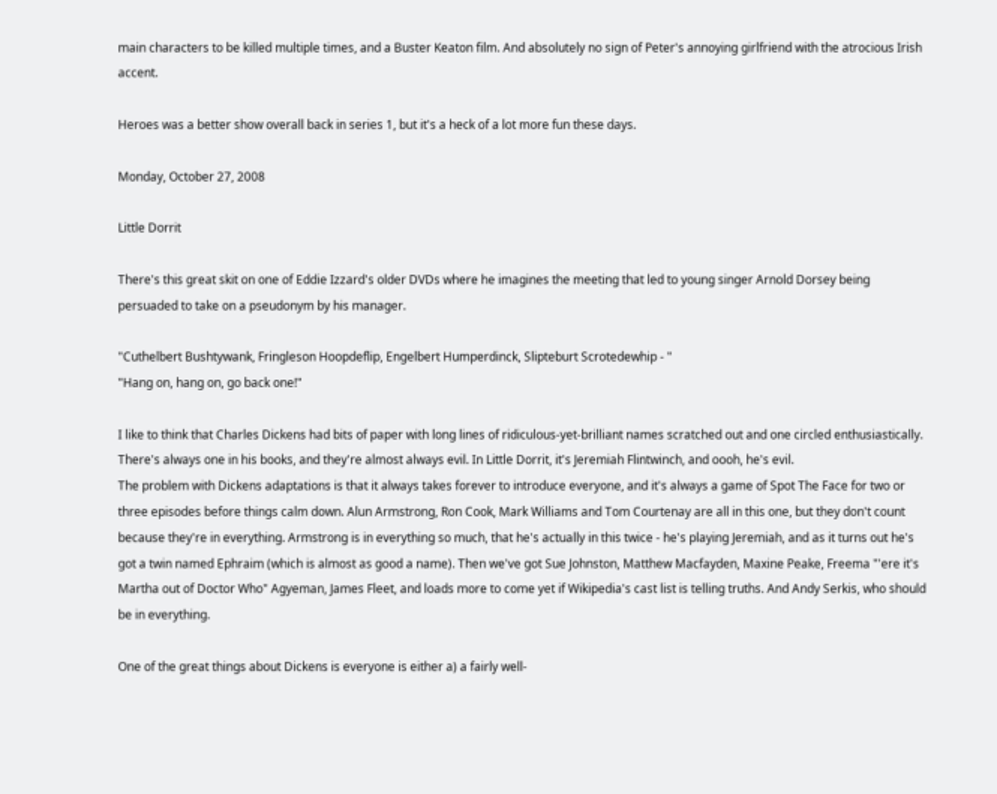main characters to be killed multiple times, and a Buster Keaton film. And absolutely no sign of Peter's annoying girlfriend with the atrocious Irish accent.

Heroes was a better show overall back in series 1, but it's a heck of a lot more fun these days.

Monday, October 27, 2008

Little Dorrit

There's this great skit on one of Eddie Izzard's older DVDs where he imagines the meeting that led to young singer Arnold Dorsey being persuaded to take on a pseudonym by his manager.

"Cuthelbert Bushtywank, Fringleson Hoopdeflip, Engelbert Humperdinck, Slipteburt Scrotedewhip - "
"Hang on, hang on, go back one!"

I like to think that Charles Dickens had bits of paper with long lines of ridiculous-yet-brilliant names scratched out and one circled enthusiastically. There's always one in his books, and they're almost always evil. In Little Dorrit, it's Jeremiah Flintwinch, and oooh, he's evil.
The problem with Dickens adaptations is that it always takes forever to introduce everyone, and it's always a game of Spot The Face for two or three episodes before things calm down. Alun Armstrong, Ron Cook, Mark Williams and Tom Courtenay are all in this one, but they don't count because they're in everything. Armstrong is in everything so much, that he's actually in this twice - he's playing Jeremiah, and as it turns out he's got a twin named Ephraim (which is almost as good a name). Then we've got Sue Johnston, Matthew Macfayden, Maxine Peake, Freema "'ere it's Martha out of Doctor Who" Agyeman, James Fleet, and loads more to come yet if Wikipedia's cast list is telling truths. And Andy Serkis, who should be in everything.

One of the great things about Dickens is everyone is either a) a fairly well-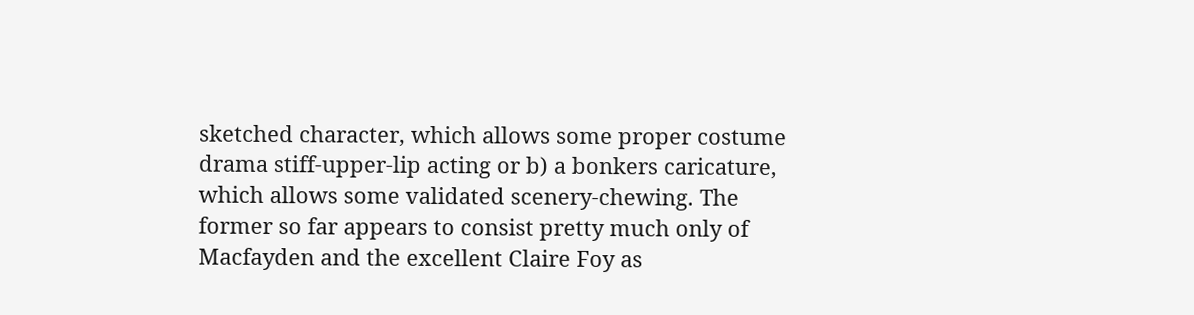sketched character, which allows some proper costume drama stiff-upper-lip acting or b) a bonkers caricature, which allows some validated scenery-chewing. The former so far appears to consist pretty much only of Macfayden and the excellent Claire Foy as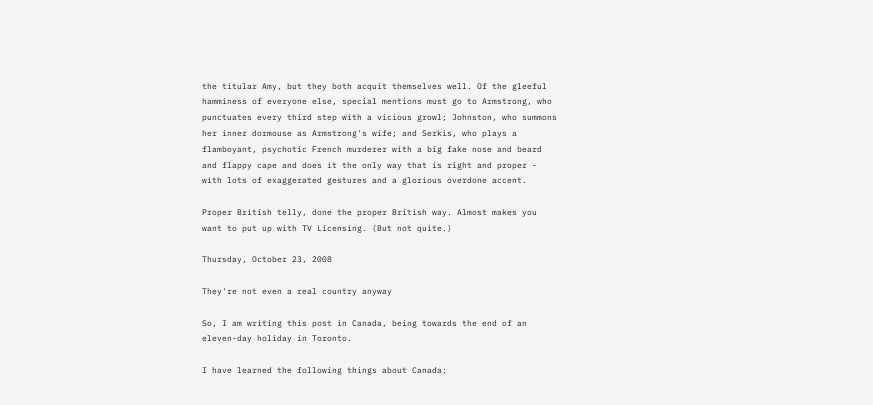the titular Amy, but they both acquit themselves well. Of the gleeful hamminess of everyone else, special mentions must go to Armstrong, who punctuates every third step with a vicious growl; Johnston, who summons her inner dormouse as Armstrong's wife; and Serkis, who plays a flamboyant, psychotic French murderer with a big fake nose and beard and flappy cape and does it the only way that is right and proper - with lots of exaggerated gestures and a glorious overdone accent.

Proper British telly, done the proper British way. Almost makes you want to put up with TV Licensing. (But not quite.)

Thursday, October 23, 2008

They're not even a real country anyway

So, I am writing this post in Canada, being towards the end of an eleven-day holiday in Toronto.

I have learned the following things about Canada: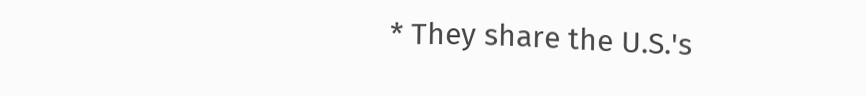* They share the U.S.'s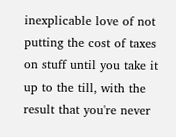inexplicable love of not putting the cost of taxes on stuff until you take it up to the till, with the result that you're never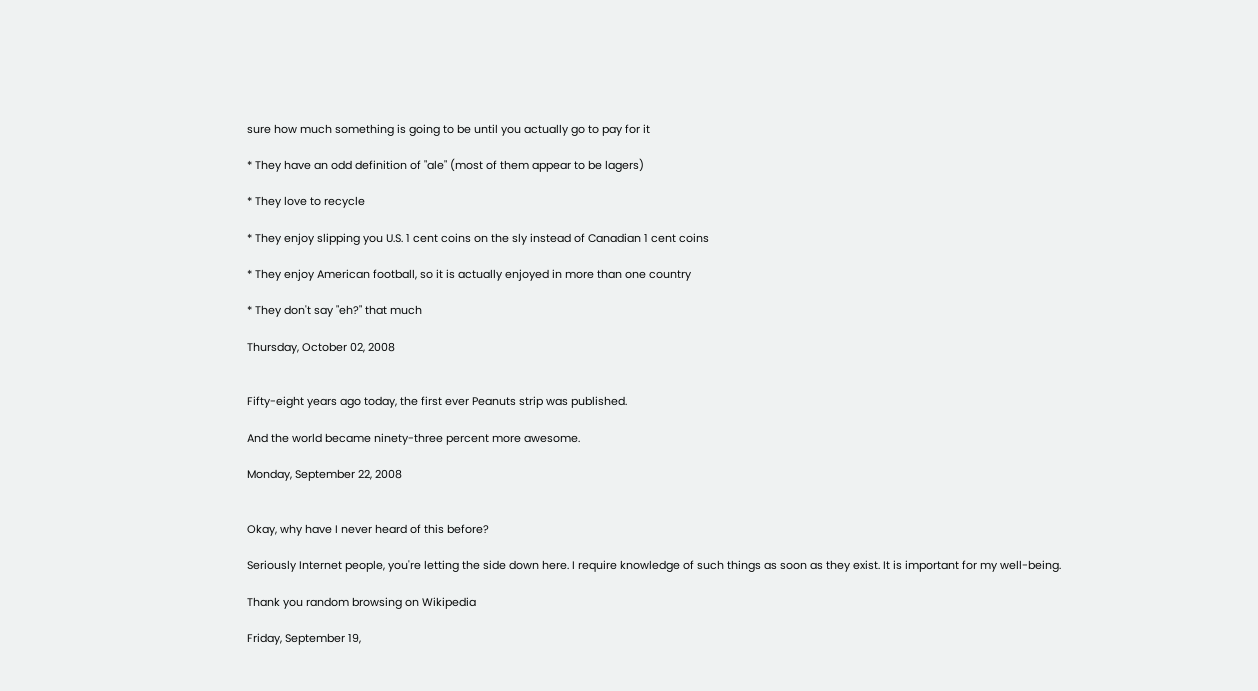sure how much something is going to be until you actually go to pay for it

* They have an odd definition of "ale" (most of them appear to be lagers)

* They love to recycle

* They enjoy slipping you U.S. 1 cent coins on the sly instead of Canadian 1 cent coins

* They enjoy American football, so it is actually enjoyed in more than one country

* They don't say "eh?" that much

Thursday, October 02, 2008


Fifty-eight years ago today, the first ever Peanuts strip was published.

And the world became ninety-three percent more awesome.

Monday, September 22, 2008


Okay, why have I never heard of this before?

Seriously Internet people, you're letting the side down here. I require knowledge of such things as soon as they exist. It is important for my well-being.

Thank you random browsing on Wikipedia

Friday, September 19,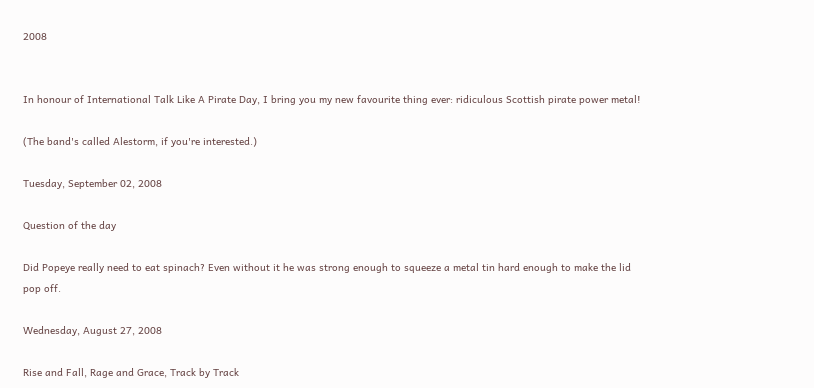2008


In honour of International Talk Like A Pirate Day, I bring you my new favourite thing ever: ridiculous Scottish pirate power metal!

(The band's called Alestorm, if you're interested.)

Tuesday, September 02, 2008

Question of the day

Did Popeye really need to eat spinach? Even without it he was strong enough to squeeze a metal tin hard enough to make the lid pop off.

Wednesday, August 27, 2008

Rise and Fall, Rage and Grace, Track by Track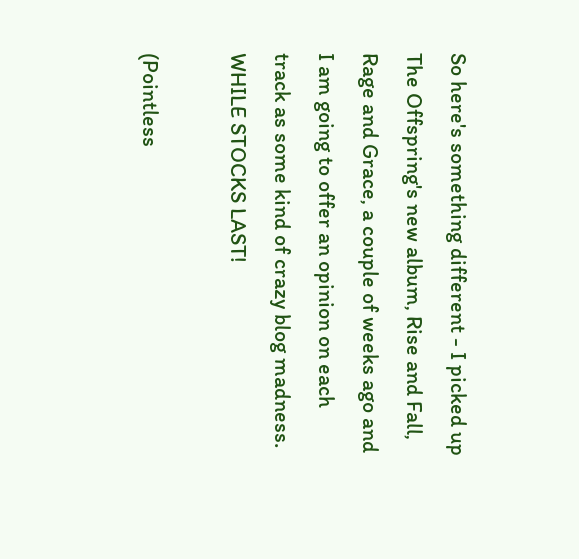So here's something different - I picked up The Offspring's new album, Rise and Fall, Rage and Grace, a couple of weeks ago and I am going to offer an opinion on each track as some kind of crazy blog madness. WHILE STOCKS LAST!

(Pointless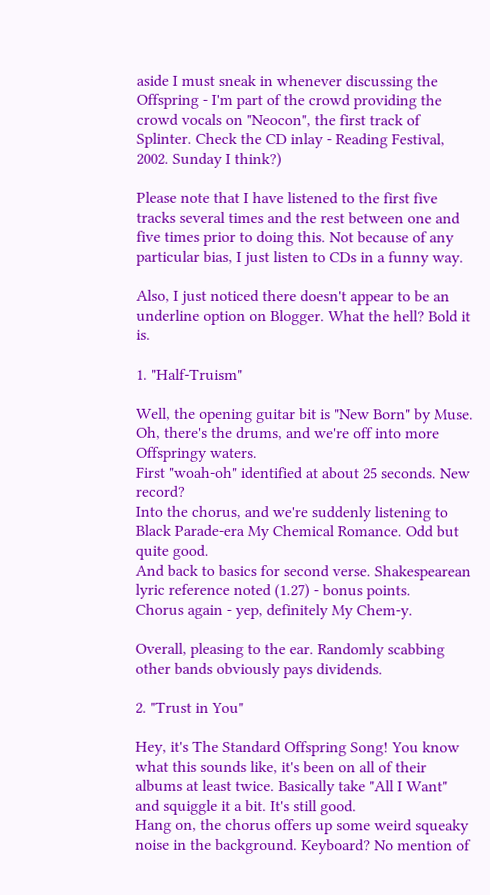aside I must sneak in whenever discussing the Offspring - I'm part of the crowd providing the crowd vocals on "Neocon", the first track of Splinter. Check the CD inlay - Reading Festival, 2002. Sunday I think?)

Please note that I have listened to the first five tracks several times and the rest between one and five times prior to doing this. Not because of any particular bias, I just listen to CDs in a funny way.

Also, I just noticed there doesn't appear to be an underline option on Blogger. What the hell? Bold it is.

1. "Half-Truism"

Well, the opening guitar bit is "New Born" by Muse.
Oh, there's the drums, and we're off into more Offspringy waters.
First "woah-oh" identified at about 25 seconds. New record?
Into the chorus, and we're suddenly listening to Black Parade-era My Chemical Romance. Odd but quite good.
And back to basics for second verse. Shakespearean lyric reference noted (1.27) - bonus points.
Chorus again - yep, definitely My Chem-y.

Overall, pleasing to the ear. Randomly scabbing other bands obviously pays dividends.

2. "Trust in You"

Hey, it's The Standard Offspring Song! You know what this sounds like, it's been on all of their albums at least twice. Basically take "All I Want" and squiggle it a bit. It's still good.
Hang on, the chorus offers up some weird squeaky noise in the background. Keyboard? No mention of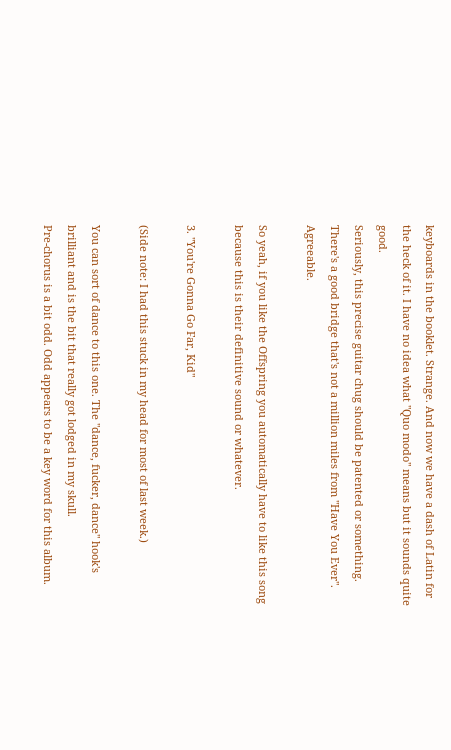keyboards in the booklet. Strange. And now we have a dash of Latin for the heck of it. I have no idea what "Quo modo" means but it sounds quite good.
Seriously, this precise guitar chug should be patented or something.
There's a good bridge that's not a million miles from "Have You Ever". Agreeable.

So yeah, if you like the Offspring you automatically have to like this song because this is their definitive sound or whatever.

3. "You're Gonna Go Far, Kid"

(Side note: I had this stuck in my head for most of last week.)

You can sort of dance to this one. The "dance, fucker, dance" hook's brilliant and is the bit that really got lodged in my skull.
Pre-chorus is a bit odd. Odd appears to be a key word for this album.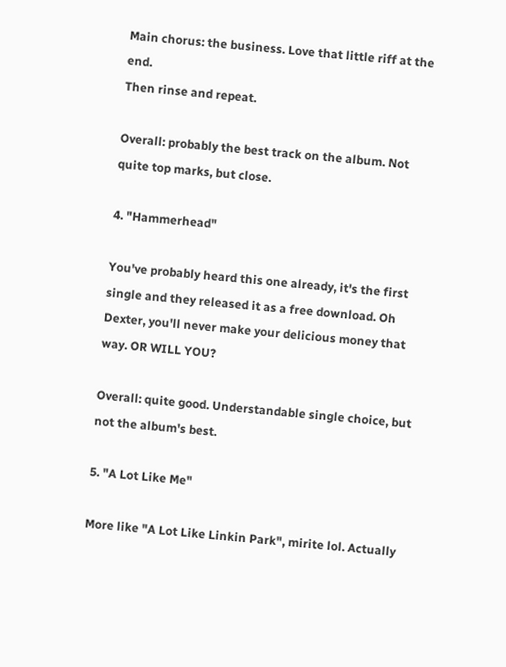Main chorus: the business. Love that little riff at the end.
Then rinse and repeat.

Overall: probably the best track on the album. Not quite top marks, but close.

4. "Hammerhead"

You've probably heard this one already, it's the first single and they released it as a free download. Oh Dexter, you'll never make your delicious money that way. OR WILL YOU?

Overall: quite good. Understandable single choice, but not the album's best.

5. "A Lot Like Me"

More like "A Lot Like Linkin Park", mirite lol. Actually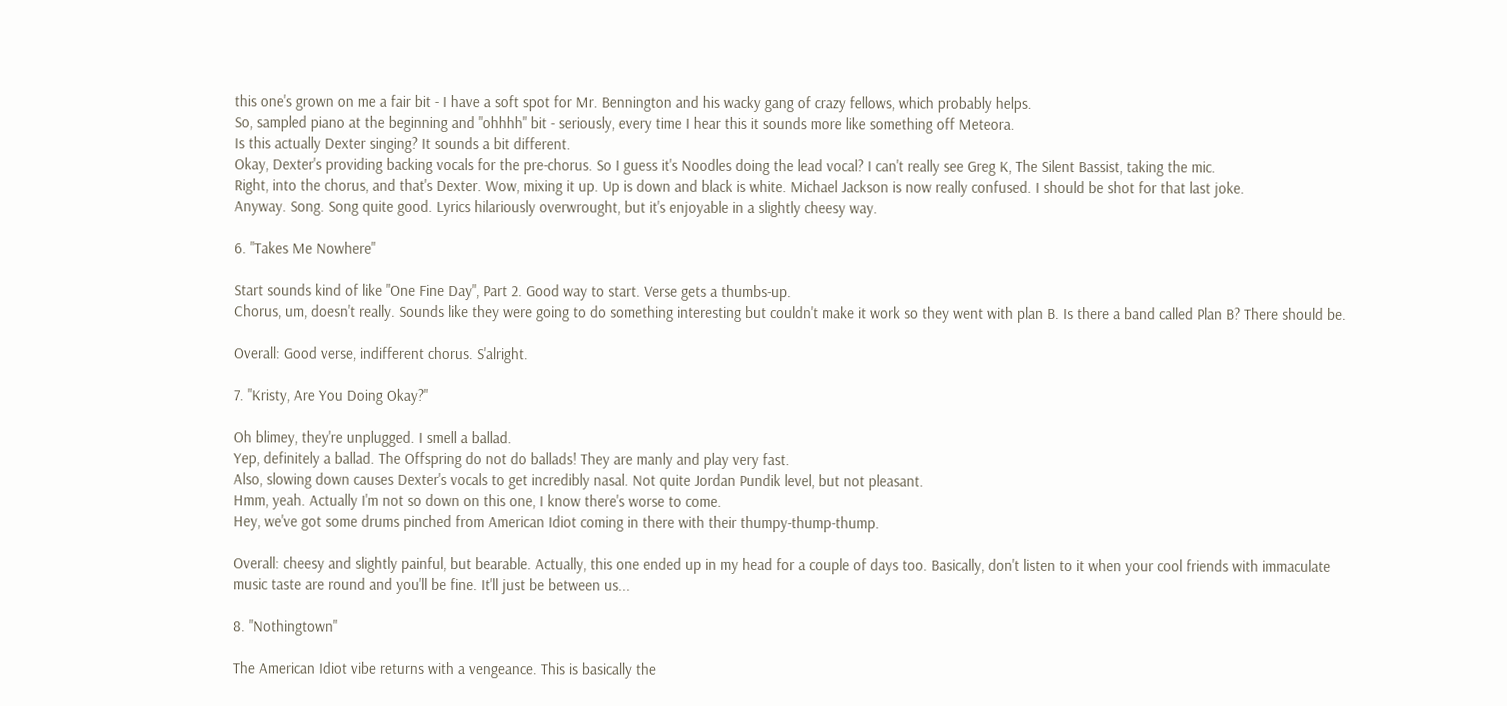this one's grown on me a fair bit - I have a soft spot for Mr. Bennington and his wacky gang of crazy fellows, which probably helps.
So, sampled piano at the beginning and "ohhhh" bit - seriously, every time I hear this it sounds more like something off Meteora.
Is this actually Dexter singing? It sounds a bit different.
Okay, Dexter's providing backing vocals for the pre-chorus. So I guess it's Noodles doing the lead vocal? I can't really see Greg K, The Silent Bassist, taking the mic.
Right, into the chorus, and that's Dexter. Wow, mixing it up. Up is down and black is white. Michael Jackson is now really confused. I should be shot for that last joke.
Anyway. Song. Song quite good. Lyrics hilariously overwrought, but it's enjoyable in a slightly cheesy way.

6. "Takes Me Nowhere"

Start sounds kind of like "One Fine Day", Part 2. Good way to start. Verse gets a thumbs-up.
Chorus, um, doesn't really. Sounds like they were going to do something interesting but couldn't make it work so they went with plan B. Is there a band called Plan B? There should be.

Overall: Good verse, indifferent chorus. S'alright.

7. "Kristy, Are You Doing Okay?"

Oh blimey, they're unplugged. I smell a ballad.
Yep, definitely a ballad. The Offspring do not do ballads! They are manly and play very fast.
Also, slowing down causes Dexter's vocals to get incredibly nasal. Not quite Jordan Pundik level, but not pleasant.
Hmm, yeah. Actually I'm not so down on this one, I know there's worse to come.
Hey, we've got some drums pinched from American Idiot coming in there with their thumpy-thump-thump.

Overall: cheesy and slightly painful, but bearable. Actually, this one ended up in my head for a couple of days too. Basically, don't listen to it when your cool friends with immaculate music taste are round and you'll be fine. It'll just be between us...

8. "Nothingtown"

The American Idiot vibe returns with a vengeance. This is basically the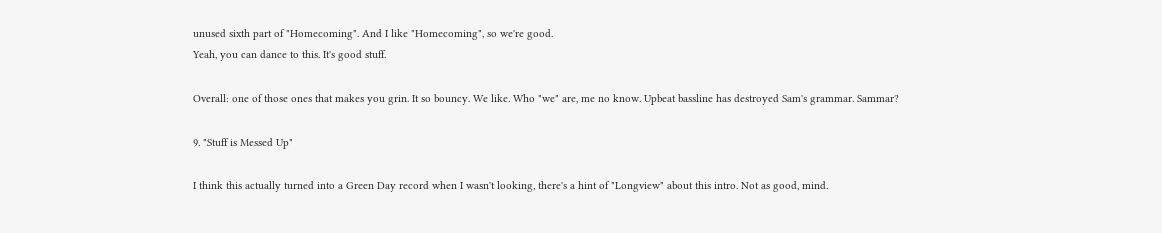unused sixth part of "Homecoming". And I like "Homecoming", so we're good.
Yeah, you can dance to this. It's good stuff.

Overall: one of those ones that makes you grin. It so bouncy. We like. Who "we" are, me no know. Upbeat bassline has destroyed Sam's grammar. Sammar?

9. "Stuff is Messed Up"

I think this actually turned into a Green Day record when I wasn't looking, there's a hint of "Longview" about this intro. Not as good, mind.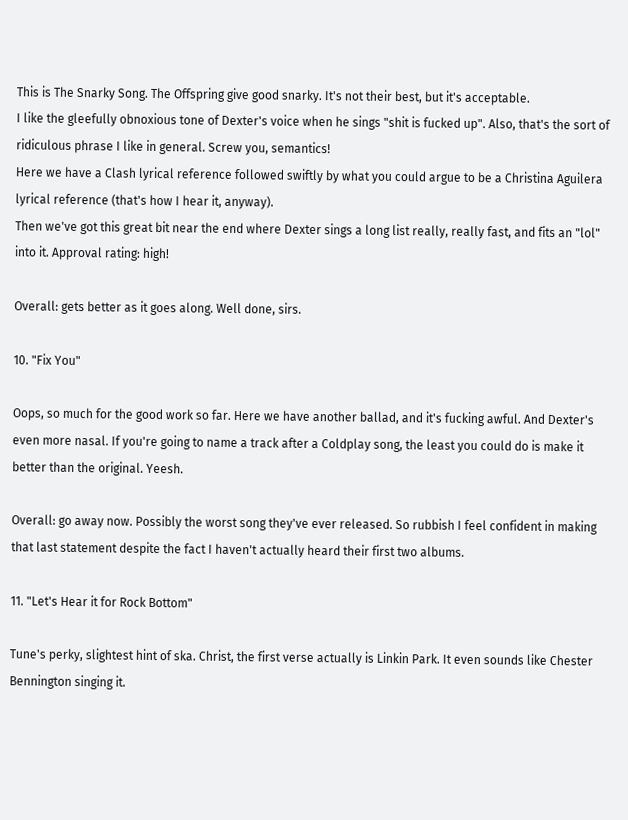This is The Snarky Song. The Offspring give good snarky. It's not their best, but it's acceptable.
I like the gleefully obnoxious tone of Dexter's voice when he sings "shit is fucked up". Also, that's the sort of ridiculous phrase I like in general. Screw you, semantics!
Here we have a Clash lyrical reference followed swiftly by what you could argue to be a Christina Aguilera lyrical reference (that's how I hear it, anyway).
Then we've got this great bit near the end where Dexter sings a long list really, really fast, and fits an "lol" into it. Approval rating: high!

Overall: gets better as it goes along. Well done, sirs.

10. "Fix You"

Oops, so much for the good work so far. Here we have another ballad, and it's fucking awful. And Dexter's even more nasal. If you're going to name a track after a Coldplay song, the least you could do is make it better than the original. Yeesh.

Overall: go away now. Possibly the worst song they've ever released. So rubbish I feel confident in making that last statement despite the fact I haven't actually heard their first two albums.

11. "Let's Hear it for Rock Bottom"

Tune's perky, slightest hint of ska. Christ, the first verse actually is Linkin Park. It even sounds like Chester Bennington singing it.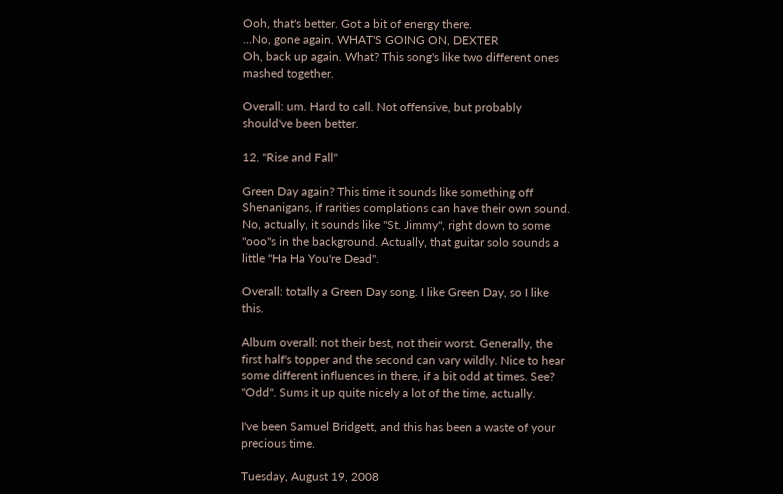Ooh, that's better. Got a bit of energy there.
...No, gone again. WHAT'S GOING ON, DEXTER
Oh, back up again. What? This song's like two different ones mashed together.

Overall: um. Hard to call. Not offensive, but probably should've been better.

12. "Rise and Fall"

Green Day again? This time it sounds like something off Shenanigans, if rarities complations can have their own sound. No, actually, it sounds like "St. Jimmy", right down to some "ooo"s in the background. Actually, that guitar solo sounds a little "Ha Ha You're Dead".

Overall: totally a Green Day song. I like Green Day, so I like this.

Album overall: not their best, not their worst. Generally, the first half's topper and the second can vary wildly. Nice to hear some different influences in there, if a bit odd at times. See? "Odd". Sums it up quite nicely a lot of the time, actually.

I've been Samuel Bridgett, and this has been a waste of your precious time.

Tuesday, August 19, 2008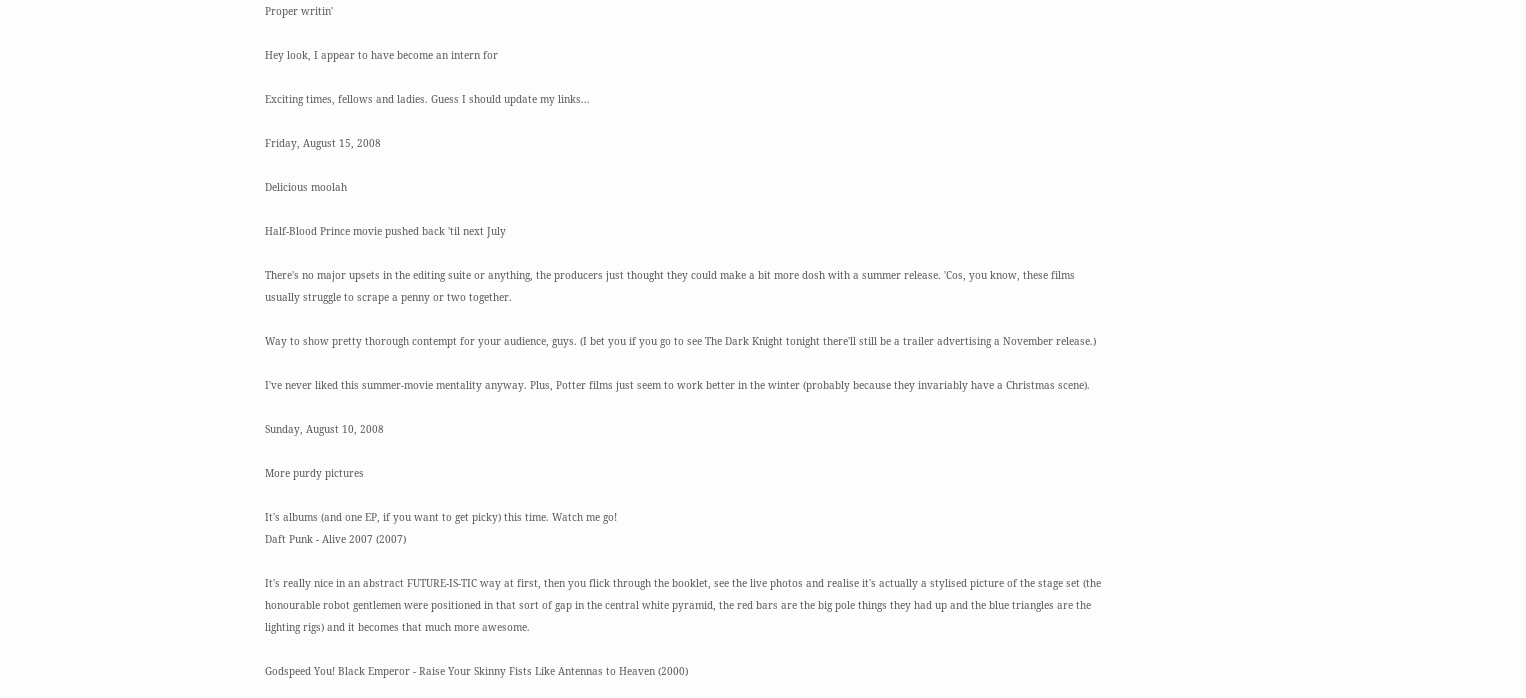Proper writin'

Hey look, I appear to have become an intern for

Exciting times, fellows and ladies. Guess I should update my links...

Friday, August 15, 2008

Delicious moolah

Half-Blood Prince movie pushed back 'til next July

There's no major upsets in the editing suite or anything, the producers just thought they could make a bit more dosh with a summer release. 'Cos, you know, these films usually struggle to scrape a penny or two together.

Way to show pretty thorough contempt for your audience, guys. (I bet you if you go to see The Dark Knight tonight there'll still be a trailer advertising a November release.)

I've never liked this summer-movie mentality anyway. Plus, Potter films just seem to work better in the winter (probably because they invariably have a Christmas scene).

Sunday, August 10, 2008

More purdy pictures

It's albums (and one EP, if you want to get picky) this time. Watch me go!
Daft Punk - Alive 2007 (2007)

It's really nice in an abstract FUTURE-IS-TIC way at first, then you flick through the booklet, see the live photos and realise it's actually a stylised picture of the stage set (the honourable robot gentlemen were positioned in that sort of gap in the central white pyramid, the red bars are the big pole things they had up and the blue triangles are the lighting rigs) and it becomes that much more awesome.

Godspeed You! Black Emperor - Raise Your Skinny Fists Like Antennas to Heaven (2000)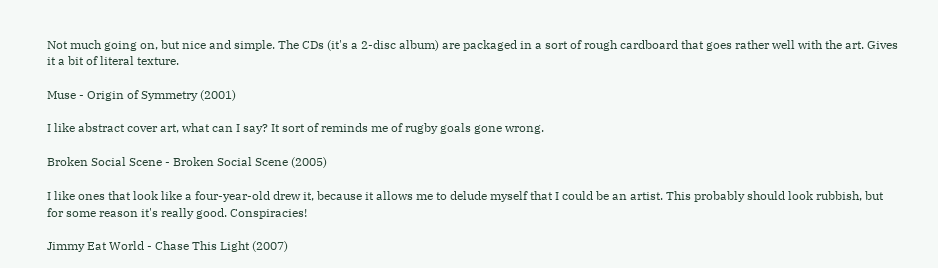Not much going on, but nice and simple. The CDs (it's a 2-disc album) are packaged in a sort of rough cardboard that goes rather well with the art. Gives it a bit of literal texture.

Muse - Origin of Symmetry (2001)

I like abstract cover art, what can I say? It sort of reminds me of rugby goals gone wrong.

Broken Social Scene - Broken Social Scene (2005)

I like ones that look like a four-year-old drew it, because it allows me to delude myself that I could be an artist. This probably should look rubbish, but for some reason it's really good. Conspiracies!

Jimmy Eat World - Chase This Light (2007)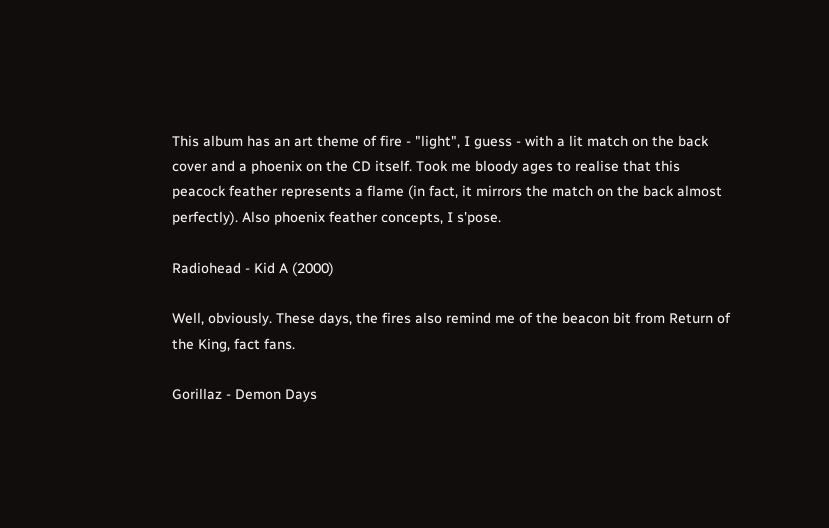This album has an art theme of fire - "light", I guess - with a lit match on the back cover and a phoenix on the CD itself. Took me bloody ages to realise that this peacock feather represents a flame (in fact, it mirrors the match on the back almost perfectly). Also phoenix feather concepts, I s'pose.

Radiohead - Kid A (2000)

Well, obviously. These days, the fires also remind me of the beacon bit from Return of the King, fact fans.

Gorillaz - Demon Days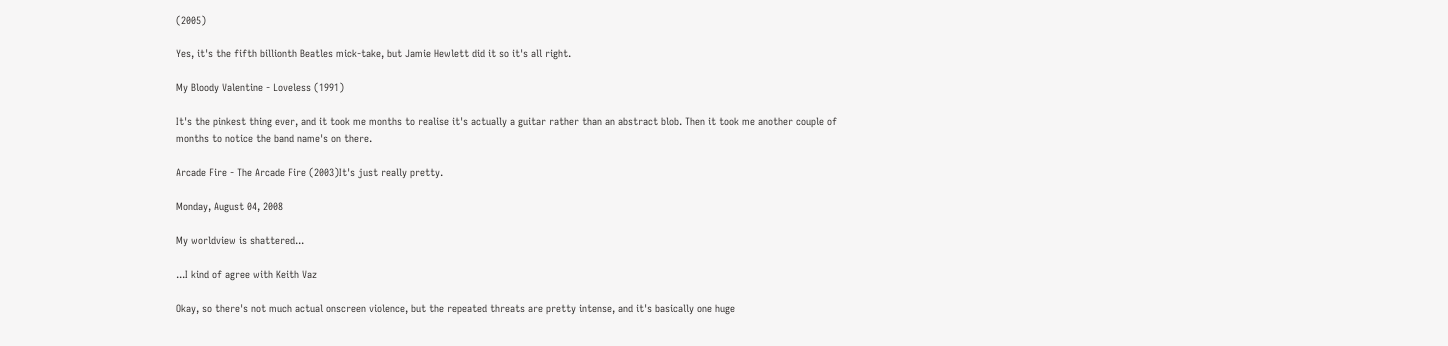(2005)

Yes, it's the fifth billionth Beatles mick-take, but Jamie Hewlett did it so it's all right.

My Bloody Valentine - Loveless (1991)

It's the pinkest thing ever, and it took me months to realise it's actually a guitar rather than an abstract blob. Then it took me another couple of months to notice the band name's on there.

Arcade Fire - The Arcade Fire (2003)It's just really pretty.

Monday, August 04, 2008

My worldview is shattered...

...I kind of agree with Keith Vaz

Okay, so there's not much actual onscreen violence, but the repeated threats are pretty intense, and it's basically one huge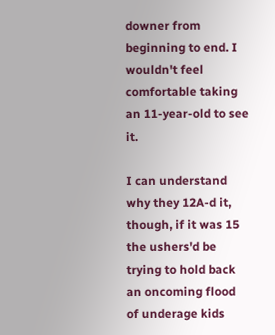downer from beginning to end. I wouldn't feel comfortable taking an 11-year-old to see it.

I can understand why they 12A-d it, though, if it was 15 the ushers'd be trying to hold back an oncoming flood of underage kids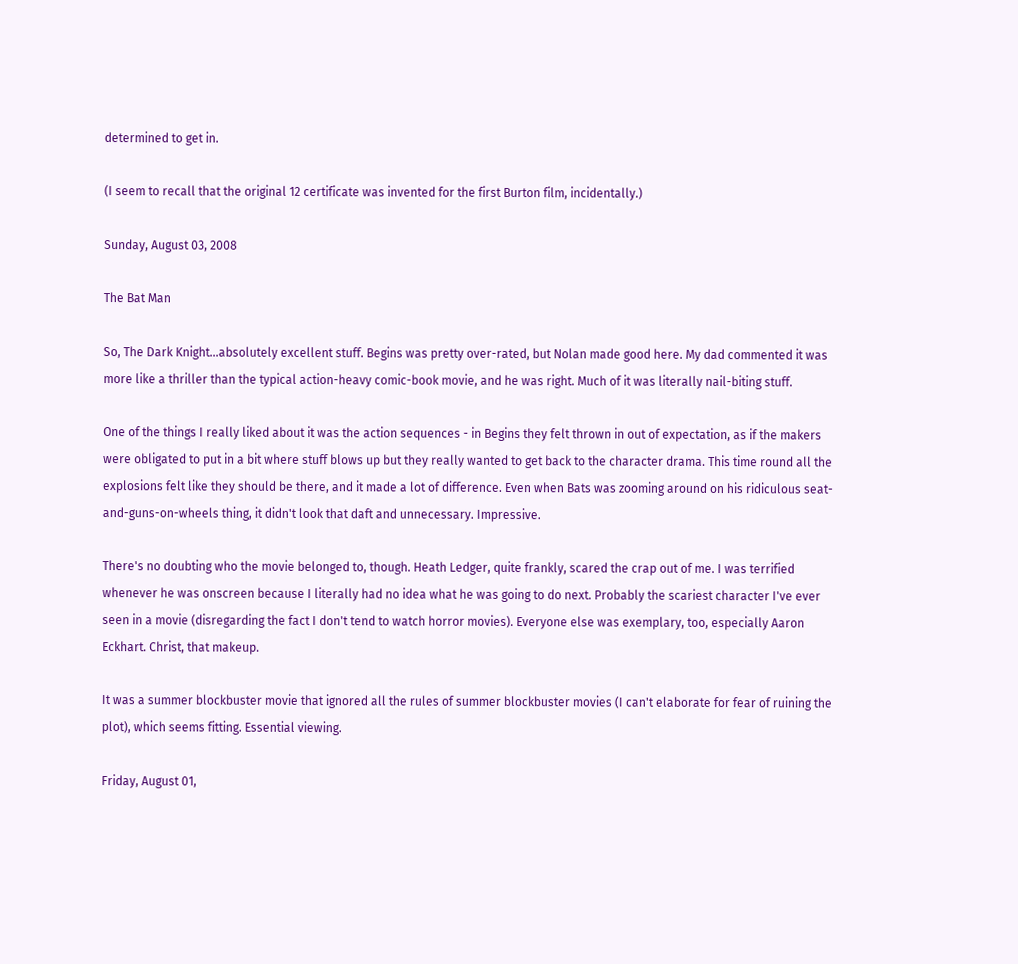determined to get in.

(I seem to recall that the original 12 certificate was invented for the first Burton film, incidentally.)

Sunday, August 03, 2008

The Bat Man

So, The Dark Knight...absolutely excellent stuff. Begins was pretty over-rated, but Nolan made good here. My dad commented it was more like a thriller than the typical action-heavy comic-book movie, and he was right. Much of it was literally nail-biting stuff.

One of the things I really liked about it was the action sequences - in Begins they felt thrown in out of expectation, as if the makers were obligated to put in a bit where stuff blows up but they really wanted to get back to the character drama. This time round all the explosions felt like they should be there, and it made a lot of difference. Even when Bats was zooming around on his ridiculous seat-and-guns-on-wheels thing, it didn't look that daft and unnecessary. Impressive.

There's no doubting who the movie belonged to, though. Heath Ledger, quite frankly, scared the crap out of me. I was terrified whenever he was onscreen because I literally had no idea what he was going to do next. Probably the scariest character I've ever seen in a movie (disregarding the fact I don't tend to watch horror movies). Everyone else was exemplary, too, especially Aaron Eckhart. Christ, that makeup.

It was a summer blockbuster movie that ignored all the rules of summer blockbuster movies (I can't elaborate for fear of ruining the plot), which seems fitting. Essential viewing.

Friday, August 01,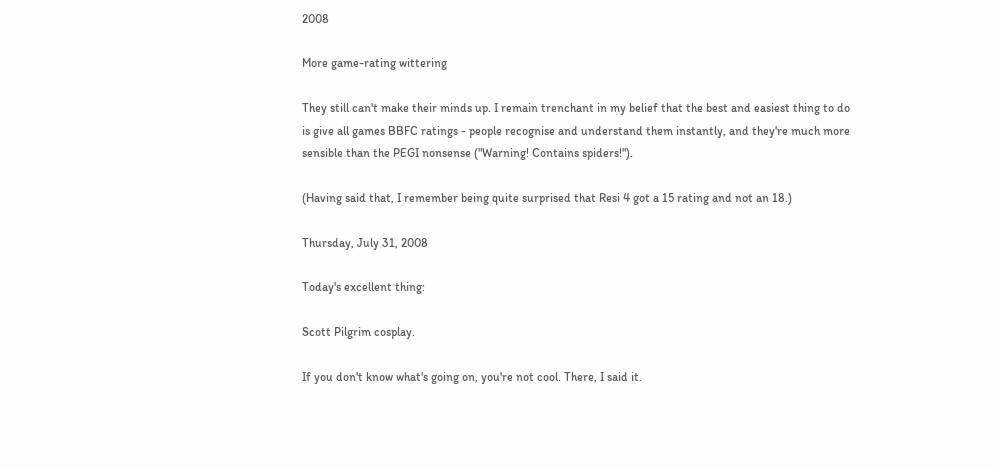2008

More game-rating wittering

They still can't make their minds up. I remain trenchant in my belief that the best and easiest thing to do is give all games BBFC ratings - people recognise and understand them instantly, and they're much more sensible than the PEGI nonsense ("Warning! Contains spiders!").

(Having said that, I remember being quite surprised that Resi 4 got a 15 rating and not an 18.)

Thursday, July 31, 2008

Today's excellent thing:

Scott Pilgrim cosplay.

If you don't know what's going on, you're not cool. There, I said it.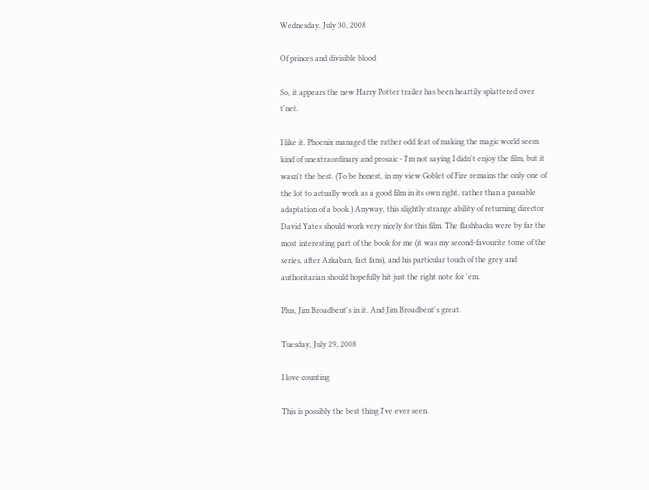Wednesday, July 30, 2008

Of princes and divisible blood

So, it appears the new Harry Potter trailer has been heartily splattered over t'net.

I like it. Phoenix managed the rather odd feat of making the magic world seem kind of unextraordinary and prosaic - I'm not saying I didn't enjoy the film, but it wasn't the best. (To be honest, in my view Goblet of Fire remains the only one of the lot to actually work as a good film in its own right, rather than a passable adaptation of a book.) Anyway, this slightly strange ability of returning director David Yates should work very nicely for this film. The flashbacks were by far the most interesting part of the book for me (it was my second-favourite tome of the series, after Azkaban, fact fans), and his particular touch of the grey and authoritarian should hopefully hit just the right note for 'em.

Plus, Jim Broadbent's in it. And Jim Broadbent's great.

Tuesday, July 29, 2008

I love counting

This is possibly the best thing I've ever seen.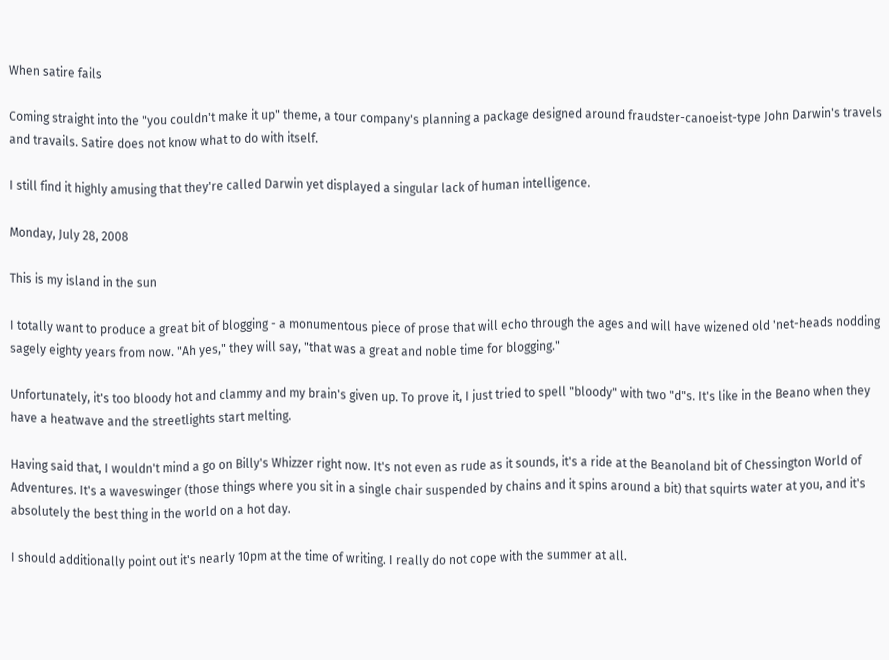When satire fails

Coming straight into the "you couldn't make it up" theme, a tour company's planning a package designed around fraudster-canoeist-type John Darwin's travels and travails. Satire does not know what to do with itself.

I still find it highly amusing that they're called Darwin yet displayed a singular lack of human intelligence.

Monday, July 28, 2008

This is my island in the sun

I totally want to produce a great bit of blogging - a monumentous piece of prose that will echo through the ages and will have wizened old 'net-heads nodding sagely eighty years from now. "Ah yes," they will say, "that was a great and noble time for blogging."

Unfortunately, it's too bloody hot and clammy and my brain's given up. To prove it, I just tried to spell "bloody" with two "d"s. It's like in the Beano when they have a heatwave and the streetlights start melting.

Having said that, I wouldn't mind a go on Billy's Whizzer right now. It's not even as rude as it sounds, it's a ride at the Beanoland bit of Chessington World of Adventures. It's a waveswinger (those things where you sit in a single chair suspended by chains and it spins around a bit) that squirts water at you, and it's absolutely the best thing in the world on a hot day.

I should additionally point out it's nearly 10pm at the time of writing. I really do not cope with the summer at all.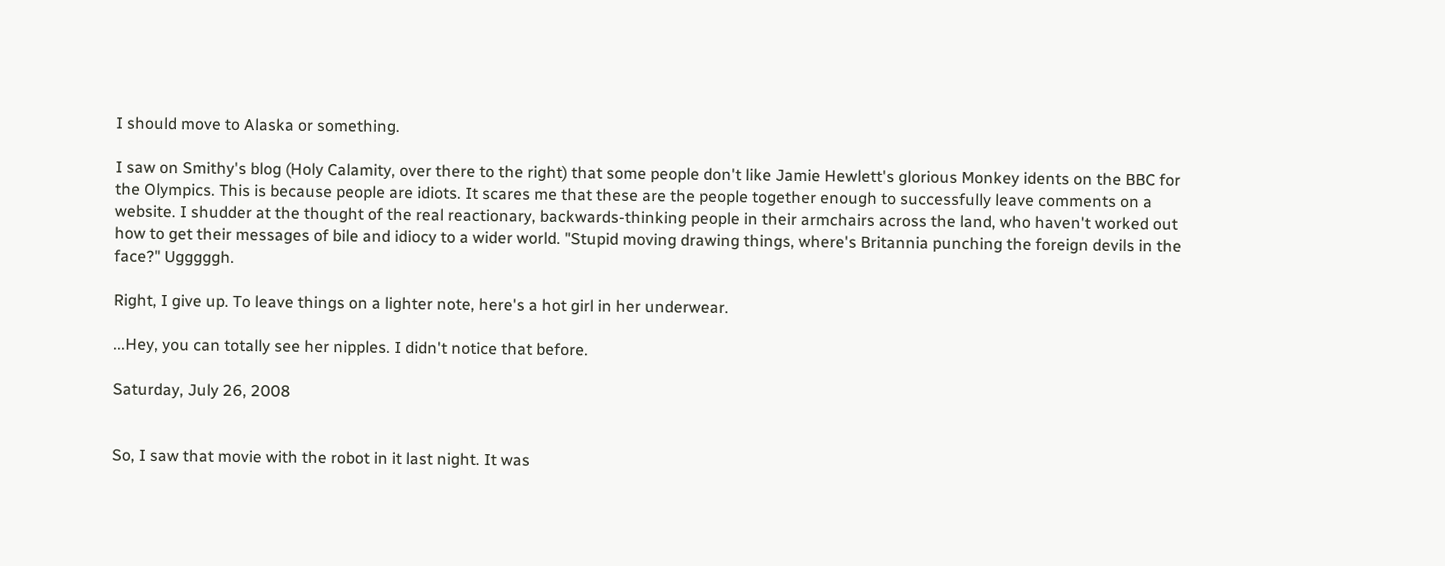I should move to Alaska or something.

I saw on Smithy's blog (Holy Calamity, over there to the right) that some people don't like Jamie Hewlett's glorious Monkey idents on the BBC for the Olympics. This is because people are idiots. It scares me that these are the people together enough to successfully leave comments on a website. I shudder at the thought of the real reactionary, backwards-thinking people in their armchairs across the land, who haven't worked out how to get their messages of bile and idiocy to a wider world. "Stupid moving drawing things, where's Britannia punching the foreign devils in the face?" Ugggggh.

Right, I give up. To leave things on a lighter note, here's a hot girl in her underwear.

...Hey, you can totally see her nipples. I didn't notice that before.

Saturday, July 26, 2008


So, I saw that movie with the robot in it last night. It was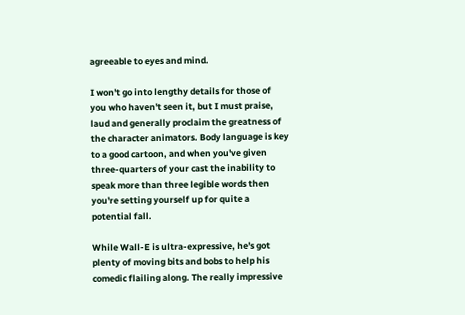agreeable to eyes and mind.

I won't go into lengthy details for those of you who haven't seen it, but I must praise, laud and generally proclaim the greatness of the character animators. Body language is key to a good cartoon, and when you've given three-quarters of your cast the inability to speak more than three legible words then you're setting yourself up for quite a potential fall.

While Wall-E is ultra-expressive, he's got plenty of moving bits and bobs to help his comedic flailing along. The really impressive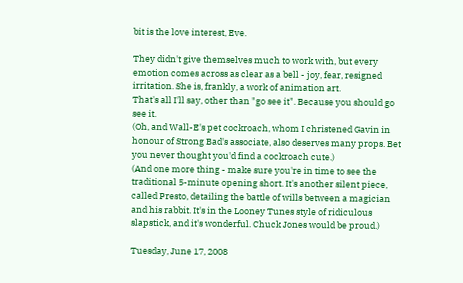bit is the love interest, Eve.

They didn't give themselves much to work with, but every emotion comes across as clear as a bell - joy, fear, resigned irritation. She is, frankly, a work of animation art.
That's all I'll say, other than "go see it". Because you should go see it.
(Oh, and Wall-E's pet cockroach, whom I christened Gavin in honour of Strong Bad's associate, also deserves many props. Bet you never thought you'd find a cockroach cute.)
(And one more thing - make sure you're in time to see the traditional 5-minute opening short. It's another silent piece, called Presto, detailing the battle of wills between a magician and his rabbit. It's in the Looney Tunes style of ridiculous slapstick, and it's wonderful. Chuck Jones would be proud.)

Tuesday, June 17, 2008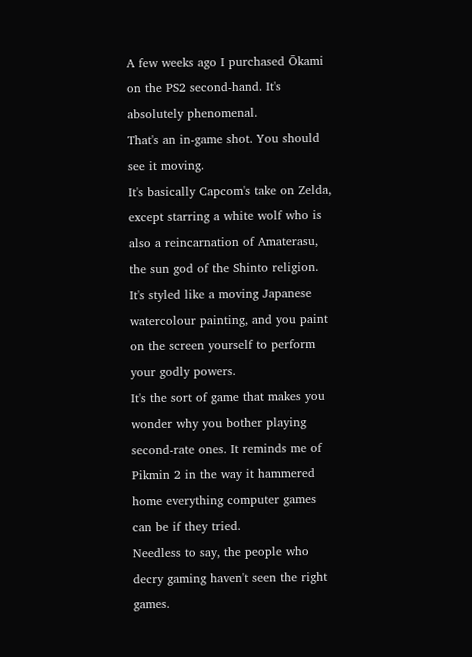A few weeks ago I purchased Ōkami on the PS2 second-hand. It's absolutely phenomenal.
That's an in-game shot. You should see it moving.
It's basically Capcom's take on Zelda, except starring a white wolf who is also a reincarnation of Amaterasu, the sun god of the Shinto religion. It's styled like a moving Japanese watercolour painting, and you paint on the screen yourself to perform your godly powers.
It's the sort of game that makes you wonder why you bother playing second-rate ones. It reminds me of Pikmin 2 in the way it hammered home everything computer games can be if they tried.
Needless to say, the people who decry gaming haven't seen the right games.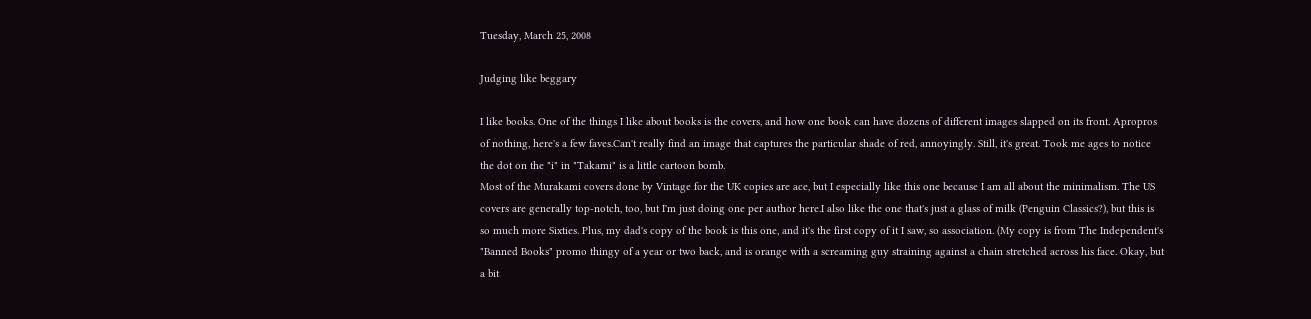Tuesday, March 25, 2008

Judging like beggary

I like books. One of the things I like about books is the covers, and how one book can have dozens of different images slapped on its front. Apropros of nothing, here's a few faves.Can't really find an image that captures the particular shade of red, annoyingly. Still, it's great. Took me ages to notice the dot on the "i" in "Takami" is a little cartoon bomb.
Most of the Murakami covers done by Vintage for the UK copies are ace, but I especially like this one because I am all about the minimalism. The US covers are generally top-notch, too, but I'm just doing one per author here.I also like the one that's just a glass of milk (Penguin Classics?), but this is so much more Sixties. Plus, my dad's copy of the book is this one, and it's the first copy of it I saw, so association. (My copy is from The Independent's "Banned Books" promo thingy of a year or two back, and is orange with a screaming guy straining against a chain stretched across his face. Okay, but a bit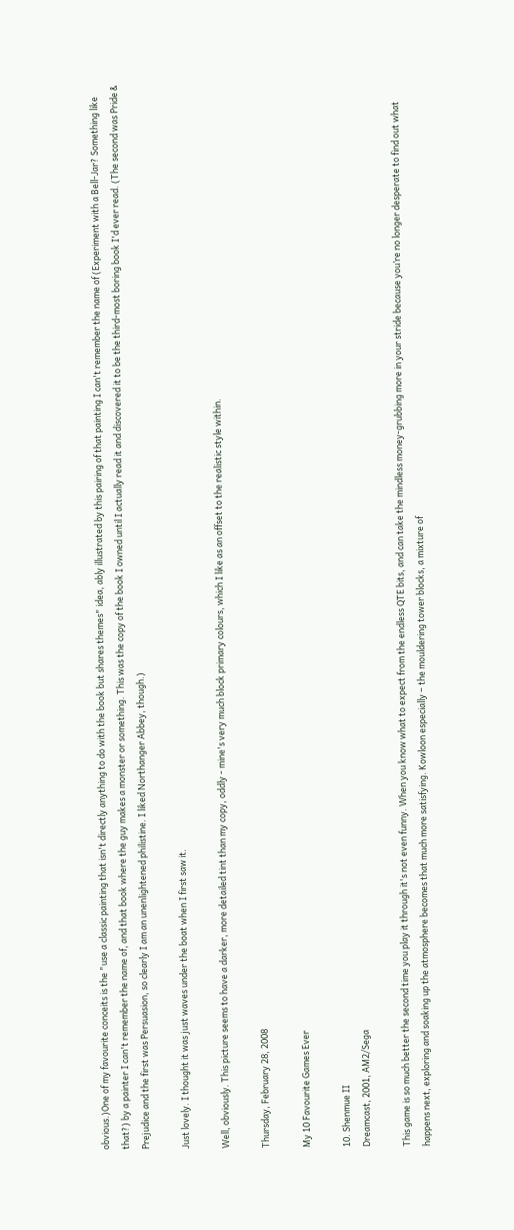obvious.)One of my favourite conceits is the "use a classic painting that isn't directly anything to do with the book but shares themes" idea, ably illustrated by this pairing of that painting I can't remember the name of (Experiment with a Bell-Jar? Something like that?) by a painter I can't remember the name of, and that book where the guy makes a monster or something. This was the copy of the book I owned until I actually read it and discovered it to be the third-most boring book I'd ever read. (The second was Pride & Prejudice and the first was Persuasion, so clearly I am an unenlightened philistine. I liked Northanger Abbey, though.)

Just lovely. I thought it was just waves under the boat when I first saw it.

Well, obviously. This picture seems to have a darker, more detailed tint than my copy, oddly - mine's very much block primary colours, which I like as an offset to the realistic style within.

Thursday, February 28, 2008

My 10 Favourite Games Ever

10. Shenmue II
Dreamcast, 2001, AM2/Sega

This game is so much better the second time you play it through it's not even funny. When you know what to expect from the endless QTE bits, and can take the mindless money-grubbing more in your stride because you’re no longer desperate to find out what happens next, exploring and soaking up the atmosphere becomes that much more satisfying. Kowloon especially – the mouldering tower blocks, a mixture of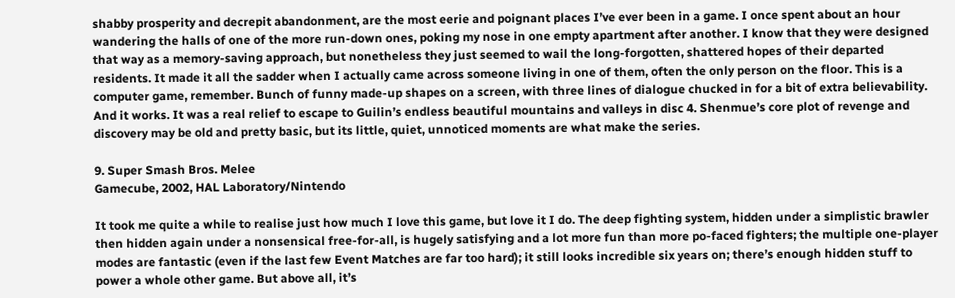shabby prosperity and decrepit abandonment, are the most eerie and poignant places I’ve ever been in a game. I once spent about an hour wandering the halls of one of the more run-down ones, poking my nose in one empty apartment after another. I know that they were designed that way as a memory-saving approach, but nonetheless they just seemed to wail the long-forgotten, shattered hopes of their departed residents. It made it all the sadder when I actually came across someone living in one of them, often the only person on the floor. This is a computer game, remember. Bunch of funny made-up shapes on a screen, with three lines of dialogue chucked in for a bit of extra believability. And it works. It was a real relief to escape to Guilin’s endless beautiful mountains and valleys in disc 4. Shenmue’s core plot of revenge and discovery may be old and pretty basic, but its little, quiet, unnoticed moments are what make the series.

9. Super Smash Bros. Melee
Gamecube, 2002, HAL Laboratory/Nintendo

It took me quite a while to realise just how much I love this game, but love it I do. The deep fighting system, hidden under a simplistic brawler then hidden again under a nonsensical free-for-all, is hugely satisfying and a lot more fun than more po-faced fighters; the multiple one-player modes are fantastic (even if the last few Event Matches are far too hard); it still looks incredible six years on; there’s enough hidden stuff to power a whole other game. But above all, it’s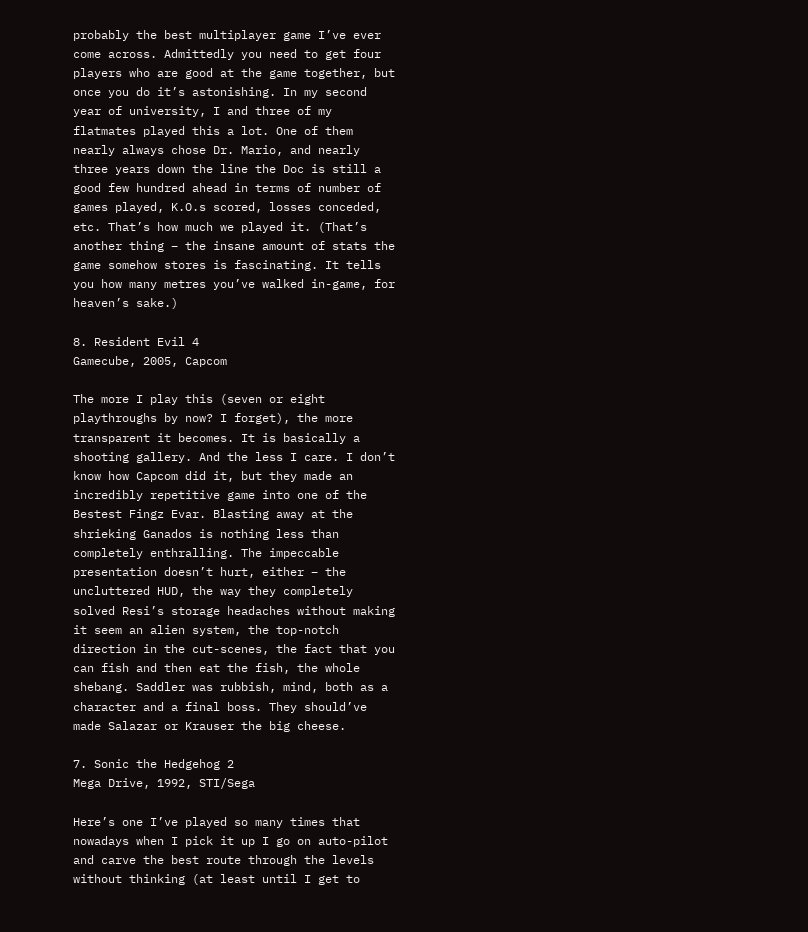probably the best multiplayer game I’ve ever come across. Admittedly you need to get four players who are good at the game together, but once you do it’s astonishing. In my second year of university, I and three of my flatmates played this a lot. One of them nearly always chose Dr. Mario, and nearly three years down the line the Doc is still a good few hundred ahead in terms of number of games played, K.O.s scored, losses conceded, etc. That’s how much we played it. (That’s another thing – the insane amount of stats the game somehow stores is fascinating. It tells you how many metres you’ve walked in-game, for heaven’s sake.)

8. Resident Evil 4
Gamecube, 2005, Capcom

The more I play this (seven or eight playthroughs by now? I forget), the more transparent it becomes. It is basically a shooting gallery. And the less I care. I don’t know how Capcom did it, but they made an incredibly repetitive game into one of the Bestest Fingz Evar. Blasting away at the shrieking Ganados is nothing less than completely enthralling. The impeccable presentation doesn’t hurt, either – the uncluttered HUD, the way they completely solved Resi’s storage headaches without making it seem an alien system, the top-notch direction in the cut-scenes, the fact that you can fish and then eat the fish, the whole shebang. Saddler was rubbish, mind, both as a character and a final boss. They should’ve made Salazar or Krauser the big cheese.

7. Sonic the Hedgehog 2
Mega Drive, 1992, STI/Sega

Here’s one I’ve played so many times that nowadays when I pick it up I go on auto-pilot and carve the best route through the levels without thinking (at least until I get to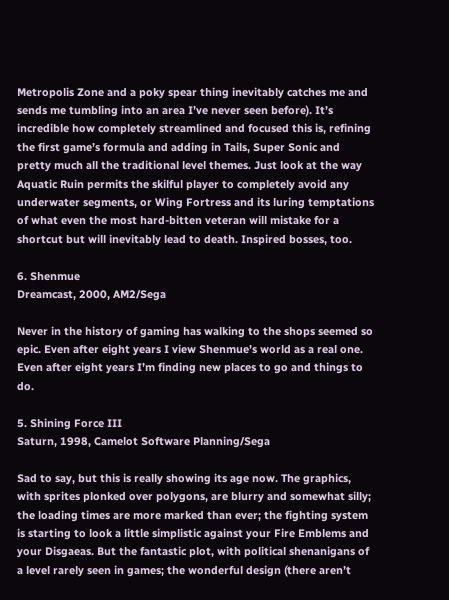Metropolis Zone and a poky spear thing inevitably catches me and sends me tumbling into an area I’ve never seen before). It’s incredible how completely streamlined and focused this is, refining the first game’s formula and adding in Tails, Super Sonic and pretty much all the traditional level themes. Just look at the way Aquatic Ruin permits the skilful player to completely avoid any underwater segments, or Wing Fortress and its luring temptations of what even the most hard-bitten veteran will mistake for a shortcut but will inevitably lead to death. Inspired bosses, too.

6. Shenmue
Dreamcast, 2000, AM2/Sega

Never in the history of gaming has walking to the shops seemed so epic. Even after eight years I view Shenmue’s world as a real one. Even after eight years I’m finding new places to go and things to do.

5. Shining Force III
Saturn, 1998, Camelot Software Planning/Sega

Sad to say, but this is really showing its age now. The graphics, with sprites plonked over polygons, are blurry and somewhat silly; the loading times are more marked than ever; the fighting system is starting to look a little simplistic against your Fire Emblems and your Disgaeas. But the fantastic plot, with political shenanigans of a level rarely seen in games; the wonderful design (there aren’t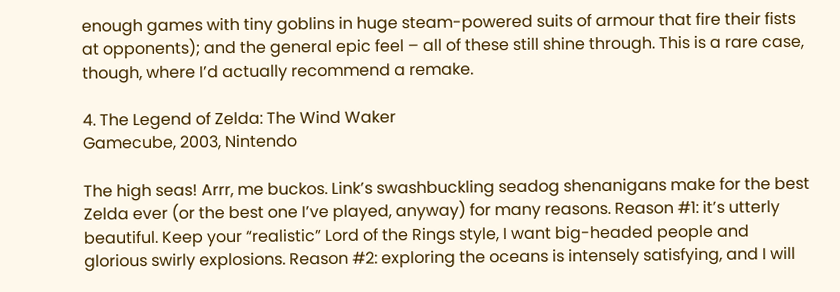enough games with tiny goblins in huge steam-powered suits of armour that fire their fists at opponents); and the general epic feel – all of these still shine through. This is a rare case, though, where I’d actually recommend a remake.

4. The Legend of Zelda: The Wind Waker
Gamecube, 2003, Nintendo

The high seas! Arrr, me buckos. Link’s swashbuckling seadog shenanigans make for the best Zelda ever (or the best one I’ve played, anyway) for many reasons. Reason #1: it’s utterly beautiful. Keep your “realistic” Lord of the Rings style, I want big-headed people and glorious swirly explosions. Reason #2: exploring the oceans is intensely satisfying, and I will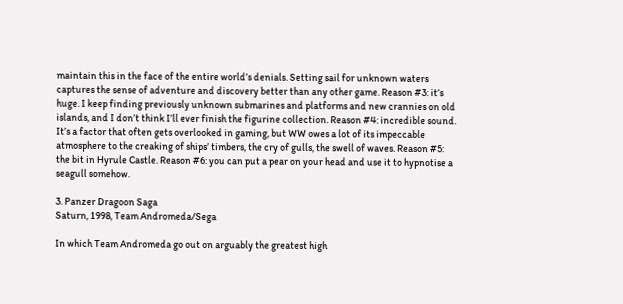maintain this in the face of the entire world’s denials. Setting sail for unknown waters captures the sense of adventure and discovery better than any other game. Reason #3: it’s huge. I keep finding previously unknown submarines and platforms and new crannies on old islands, and I don’t think I’ll ever finish the figurine collection. Reason #4: incredible sound. It’s a factor that often gets overlooked in gaming, but WW owes a lot of its impeccable atmosphere to the creaking of ships’ timbers, the cry of gulls, the swell of waves. Reason #5: the bit in Hyrule Castle. Reason #6: you can put a pear on your head and use it to hypnotise a seagull somehow.

3. Panzer Dragoon Saga
Saturn, 1998, Team Andromeda/Sega

In which Team Andromeda go out on arguably the greatest high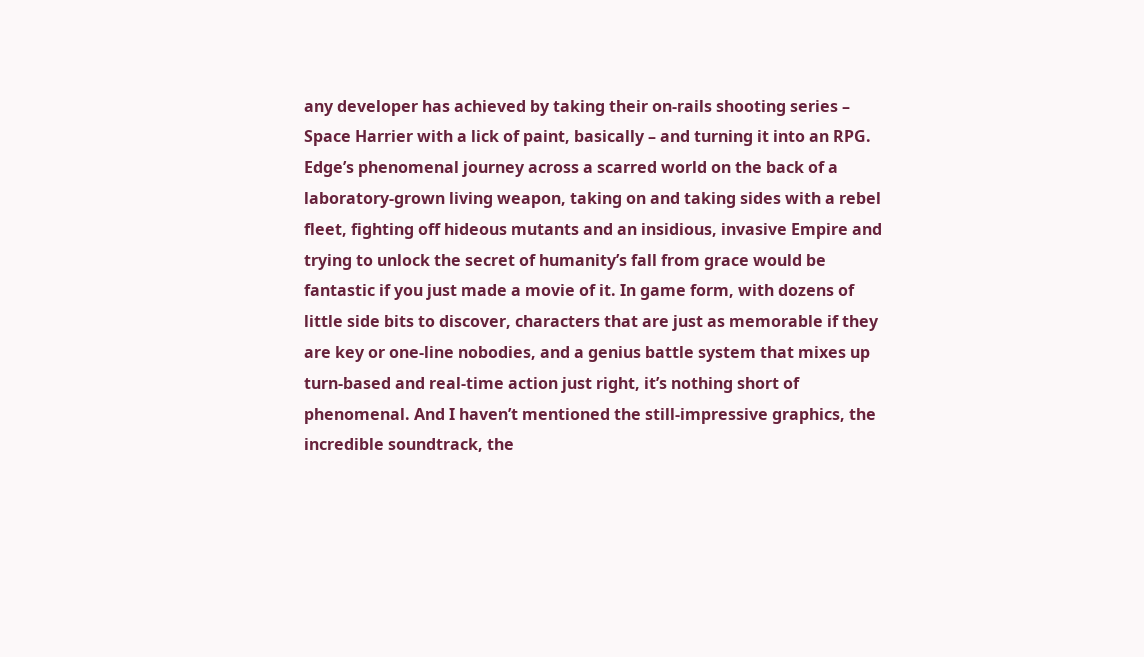any developer has achieved by taking their on-rails shooting series – Space Harrier with a lick of paint, basically – and turning it into an RPG. Edge’s phenomenal journey across a scarred world on the back of a laboratory-grown living weapon, taking on and taking sides with a rebel fleet, fighting off hideous mutants and an insidious, invasive Empire and trying to unlock the secret of humanity’s fall from grace would be fantastic if you just made a movie of it. In game form, with dozens of little side bits to discover, characters that are just as memorable if they are key or one-line nobodies, and a genius battle system that mixes up turn-based and real-time action just right, it’s nothing short of phenomenal. And I haven’t mentioned the still-impressive graphics, the incredible soundtrack, the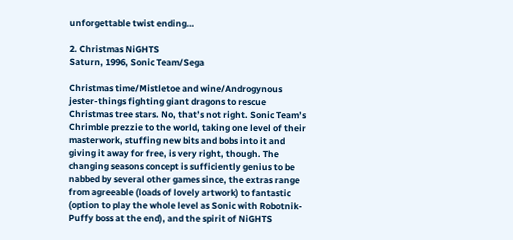unforgettable twist ending…

2. Christmas NiGHTS
Saturn, 1996, Sonic Team/Sega

Christmas time/Mistletoe and wine/Androgynous jester-things fighting giant dragons to rescue Christmas tree stars. No, that’s not right. Sonic Team’s Chrimble prezzie to the world, taking one level of their masterwork, stuffing new bits and bobs into it and giving it away for free, is very right, though. The changing seasons concept is sufficiently genius to be nabbed by several other games since, the extras range from agreeable (loads of lovely artwork) to fantastic (option to play the whole level as Sonic with Robotnik-Puffy boss at the end), and the spirit of NiGHTS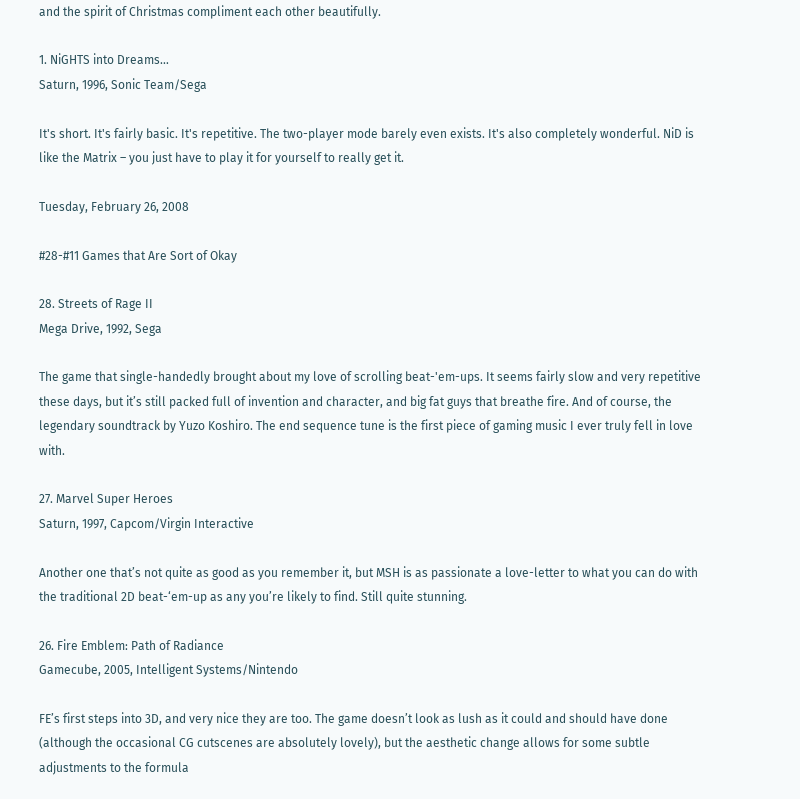and the spirit of Christmas compliment each other beautifully.

1. NiGHTS into Dreams…
Saturn, 1996, Sonic Team/Sega

It's short. It's fairly basic. It's repetitive. The two-player mode barely even exists. It's also completely wonderful. NiD is like the Matrix – you just have to play it for yourself to really get it.

Tuesday, February 26, 2008

#28-#11 Games that Are Sort of Okay

28. Streets of Rage II
Mega Drive, 1992, Sega

The game that single-handedly brought about my love of scrolling beat-'em-ups. It seems fairly slow and very repetitive these days, but it’s still packed full of invention and character, and big fat guys that breathe fire. And of course, the legendary soundtrack by Yuzo Koshiro. The end sequence tune is the first piece of gaming music I ever truly fell in love with.

27. Marvel Super Heroes
Saturn, 1997, Capcom/Virgin Interactive

Another one that’s not quite as good as you remember it, but MSH is as passionate a love-letter to what you can do with the traditional 2D beat-‘em-up as any you’re likely to find. Still quite stunning.

26. Fire Emblem: Path of Radiance
Gamecube, 2005, Intelligent Systems/Nintendo

FE’s first steps into 3D, and very nice they are too. The game doesn’t look as lush as it could and should have done (although the occasional CG cutscenes are absolutely lovely), but the aesthetic change allows for some subtle adjustments to the formula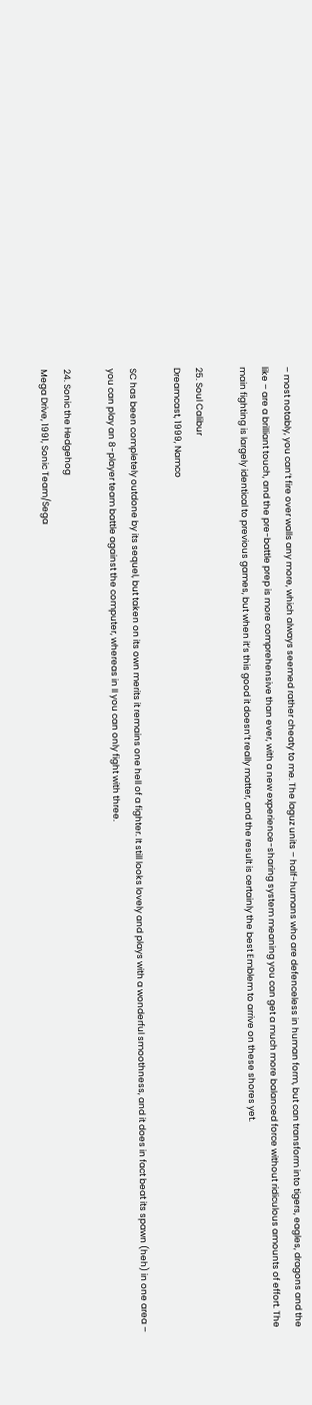– most notably, you can’t fire over walls any more, which always seemed rather cheaty to me. The laguz units – half-humans who are defenceless in human form, but can transform into tigers, eagles, dragons and the like – are a brilliant touch, and the pre-battle prep is more comprehensive than ever, with a new experience-sharing system meaning you can get a much more balanced force without ridiculous amounts of effort. The main fighting is largely identical to previous games, but when it’s this good it doesn’t really matter, and the result is certainly the best Emblem to arrive on these shores yet.

25. Soul Calibur
Dreamcast, 1999, Namco

SC has been completely outdone by its sequel, but taken on its own merits it remains one hell of a fighter. It still looks lovely and plays with a wonderful smoothness, and it does in fact beat its spawn (heh) in one area – you can play an 8-player team battle against the computer, whereas in II you can only fight with three.

24. Sonic the Hedgehog
Mega Drive, 1991, Sonic Team/Sega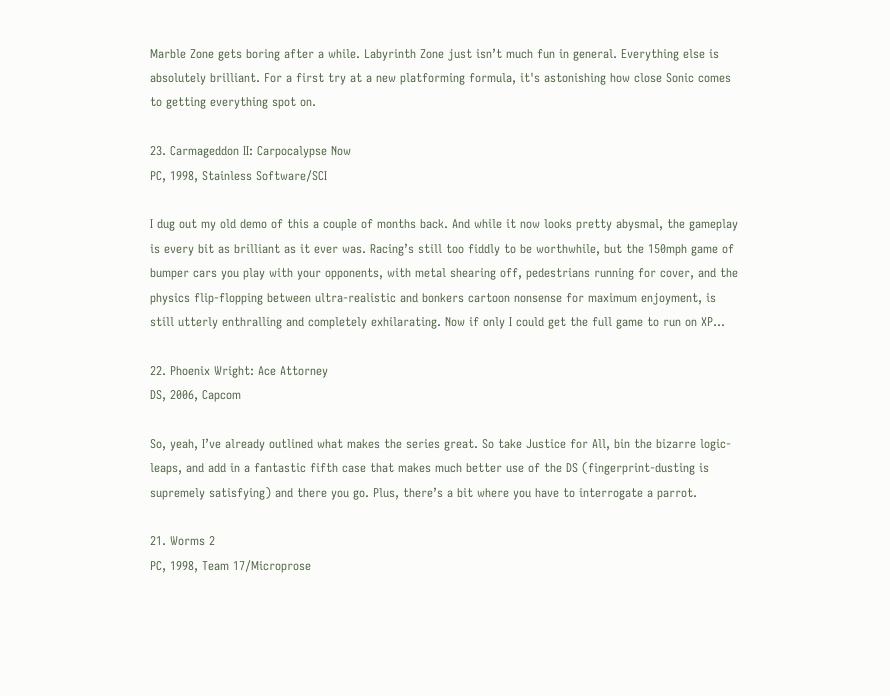Marble Zone gets boring after a while. Labyrinth Zone just isn’t much fun in general. Everything else is absolutely brilliant. For a first try at a new platforming formula, it's astonishing how close Sonic comes to getting everything spot on.

23. Carmageddon II: Carpocalypse Now
PC, 1998, Stainless Software/SCI

I dug out my old demo of this a couple of months back. And while it now looks pretty abysmal, the gameplay is every bit as brilliant as it ever was. Racing’s still too fiddly to be worthwhile, but the 150mph game of bumper cars you play with your opponents, with metal shearing off, pedestrians running for cover, and the physics flip-flopping between ultra-realistic and bonkers cartoon nonsense for maximum enjoyment, is still utterly enthralling and completely exhilarating. Now if only I could get the full game to run on XP…

22. Phoenix Wright: Ace Attorney
DS, 2006, Capcom

So, yeah, I’ve already outlined what makes the series great. So take Justice for All, bin the bizarre logic-leaps, and add in a fantastic fifth case that makes much better use of the DS (fingerprint-dusting is supremely satisfying) and there you go. Plus, there’s a bit where you have to interrogate a parrot.

21. Worms 2
PC, 1998, Team 17/Microprose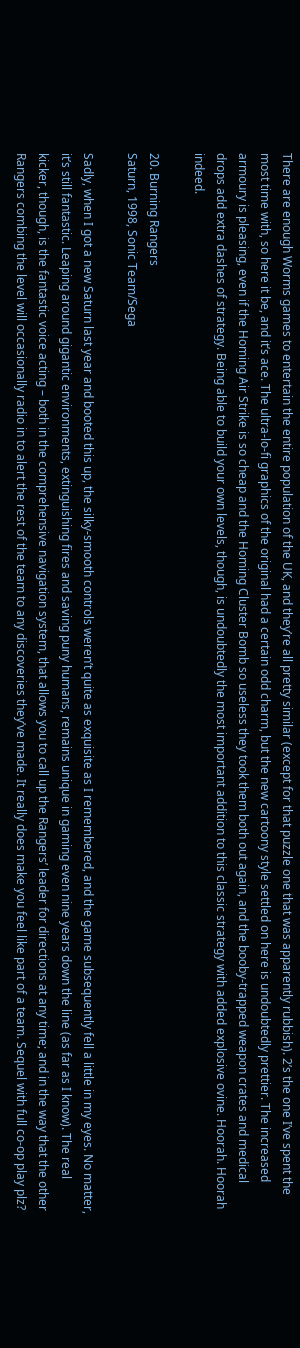There are enough Worms games to entertain the entire population of the UK, and they’re all pretty similar (except for that puzzle one that was apparently rubbish). 2’s the one I’ve spent the most time with, so here it be, and it’s ace. The ultra-lo-fi graphics of the original had a certain odd charm, but the new cartoony style settled on here is undoubtedly prettier. The increased armoury is pleasing, even if the Homing Air Strike is so cheap and the Homing Cluster Bomb so useless they took them both out again, and the booby-trapped weapon crates and medical drops add extra dashes of strategy. Being able to build your own levels, though, is undoubtedly the most important addition to this classic strategy with added explosive ovine. Hoorah. Hoorah indeed.

20. Burning Rangers
Saturn, 1998, Sonic Team/Sega

Sadly, when I got a new Saturn last year and booted this up, the silky-smooth controls weren’t quite as exquisite as I remembered, and the game subsequently fell a little in my eyes. No matter, it’s still fantastic. Leaping around gigantic environments, extinguishing fires and saving puny humans, remains unique in gaming even nine years down the line (as far as I know). The real kicker, though, is the fantastic voice acting – both in the comprehensive navigation system, that allows you to call up the Rangers’ leader for directions at any time; and in the way that the other Rangers combing the level will occasionally radio in to alert the rest of the team to any discoveries they’ve made. It really does make you feel like part of a team. Sequel with full co-op play plz?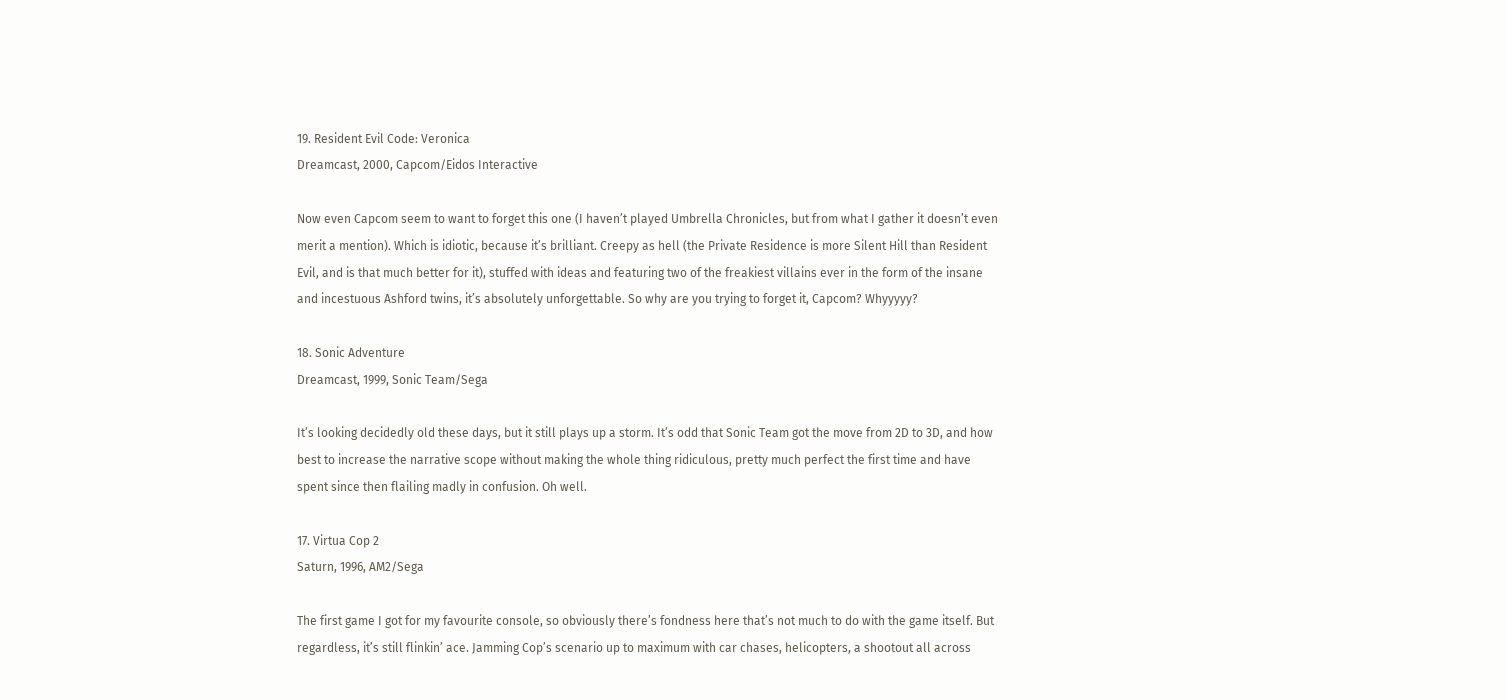19. Resident Evil Code: Veronica
Dreamcast, 2000, Capcom/Eidos Interactive

Now even Capcom seem to want to forget this one (I haven’t played Umbrella Chronicles, but from what I gather it doesn’t even merit a mention). Which is idiotic, because it’s brilliant. Creepy as hell (the Private Residence is more Silent Hill than Resident Evil, and is that much better for it), stuffed with ideas and featuring two of the freakiest villains ever in the form of the insane and incestuous Ashford twins, it’s absolutely unforgettable. So why are you trying to forget it, Capcom? Whyyyyy?

18. Sonic Adventure
Dreamcast, 1999, Sonic Team/Sega

It’s looking decidedly old these days, but it still plays up a storm. It’s odd that Sonic Team got the move from 2D to 3D, and how best to increase the narrative scope without making the whole thing ridiculous, pretty much perfect the first time and have spent since then flailing madly in confusion. Oh well.

17. Virtua Cop 2
Saturn, 1996, AM2/Sega

The first game I got for my favourite console, so obviously there’s fondness here that’s not much to do with the game itself. But regardless, it’s still flinkin’ ace. Jamming Cop’s scenario up to maximum with car chases, helicopters, a shootout all across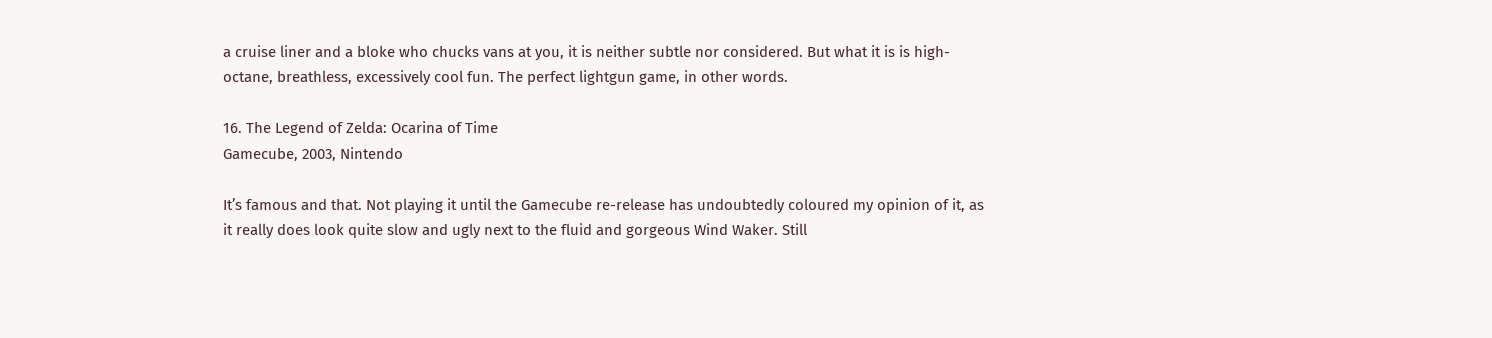a cruise liner and a bloke who chucks vans at you, it is neither subtle nor considered. But what it is is high-octane, breathless, excessively cool fun. The perfect lightgun game, in other words.

16. The Legend of Zelda: Ocarina of Time
Gamecube, 2003, Nintendo

It’s famous and that. Not playing it until the Gamecube re-release has undoubtedly coloured my opinion of it, as it really does look quite slow and ugly next to the fluid and gorgeous Wind Waker. Still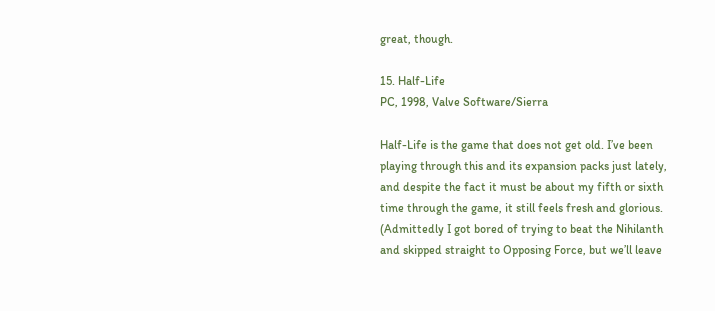great, though.

15. Half-Life
PC, 1998, Valve Software/Sierra

Half-Life is the game that does not get old. I’ve been playing through this and its expansion packs just lately, and despite the fact it must be about my fifth or sixth time through the game, it still feels fresh and glorious. (Admittedly I got bored of trying to beat the Nihilanth and skipped straight to Opposing Force, but we’ll leave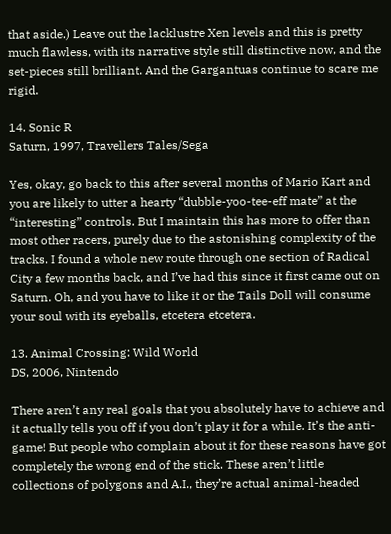that aside.) Leave out the lacklustre Xen levels and this is pretty much flawless, with its narrative style still distinctive now, and the set-pieces still brilliant. And the Gargantuas continue to scare me rigid.

14. Sonic R
Saturn, 1997, Travellers Tales/Sega

Yes, okay, go back to this after several months of Mario Kart and you are likely to utter a hearty “dubble-yoo-tee-eff mate” at the “interesting” controls. But I maintain this has more to offer than most other racers, purely due to the astonishing complexity of the tracks. I found a whole new route through one section of Radical City a few months back, and I’ve had this since it first came out on Saturn. Oh, and you have to like it or the Tails Doll will consume your soul with its eyeballs, etcetera etcetera.

13. Animal Crossing: Wild World
DS, 2006, Nintendo

There aren’t any real goals that you absolutely have to achieve and it actually tells you off if you don’t play it for a while. It’s the anti-game! But people who complain about it for these reasons have got completely the wrong end of the stick. These aren’t little collections of polygons and A.I., they’re actual animal-headed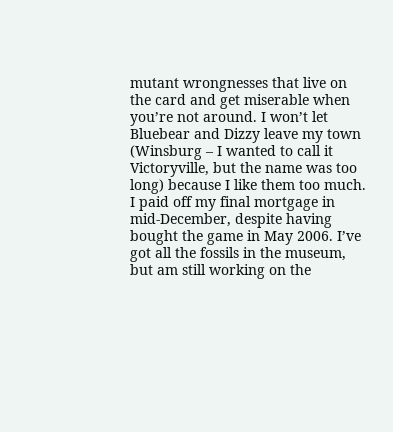mutant wrongnesses that live on the card and get miserable when you’re not around. I won’t let Bluebear and Dizzy leave my town (Winsburg – I wanted to call it Victoryville, but the name was too long) because I like them too much. I paid off my final mortgage in mid-December, despite having bought the game in May 2006. I’ve got all the fossils in the museum, but am still working on the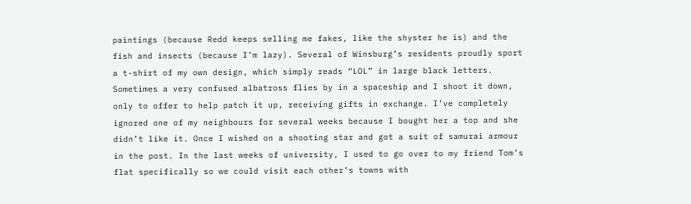paintings (because Redd keeps selling me fakes, like the shyster he is) and the fish and insects (because I’m lazy). Several of Winsburg’s residents proudly sport a t-shirt of my own design, which simply reads “LOL” in large black letters. Sometimes a very confused albatross flies by in a spaceship and I shoot it down, only to offer to help patch it up, receiving gifts in exchange. I’ve completely ignored one of my neighbours for several weeks because I bought her a top and she didn’t like it. Once I wished on a shooting star and got a suit of samurai armour in the post. In the last weeks of university, I used to go over to my friend Tom’s flat specifically so we could visit each other’s towns with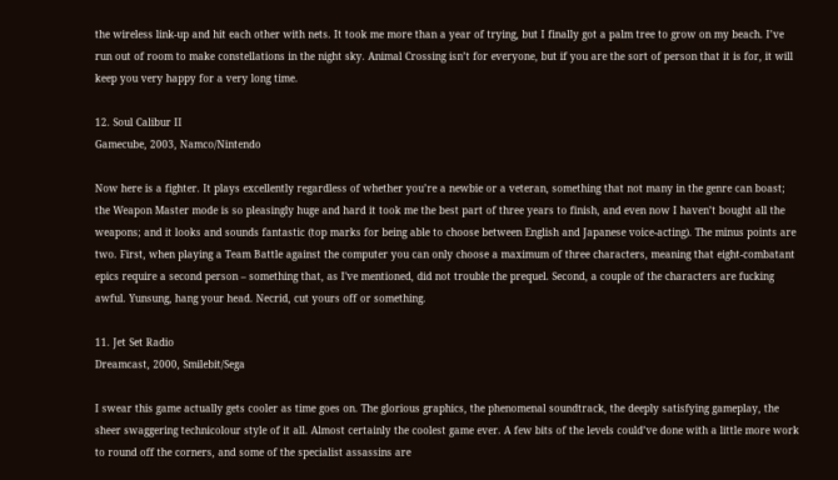the wireless link-up and hit each other with nets. It took me more than a year of trying, but I finally got a palm tree to grow on my beach. I’ve run out of room to make constellations in the night sky. Animal Crossing isn’t for everyone, but if you are the sort of person that it is for, it will keep you very happy for a very long time.

12. Soul Calibur II
Gamecube, 2003, Namco/Nintendo

Now here is a fighter. It plays excellently regardless of whether you’re a newbie or a veteran, something that not many in the genre can boast; the Weapon Master mode is so pleasingly huge and hard it took me the best part of three years to finish, and even now I haven’t bought all the weapons; and it looks and sounds fantastic (top marks for being able to choose between English and Japanese voice-acting). The minus points are two. First, when playing a Team Battle against the computer you can only choose a maximum of three characters, meaning that eight-combatant epics require a second person – something that, as I've mentioned, did not trouble the prequel. Second, a couple of the characters are fucking awful. Yunsung, hang your head. Necrid, cut yours off or something.

11. Jet Set Radio
Dreamcast, 2000, Smilebit/Sega

I swear this game actually gets cooler as time goes on. The glorious graphics, the phenomenal soundtrack, the deeply satisfying gameplay, the sheer swaggering technicolour style of it all. Almost certainly the coolest game ever. A few bits of the levels could’ve done with a little more work to round off the corners, and some of the specialist assassins are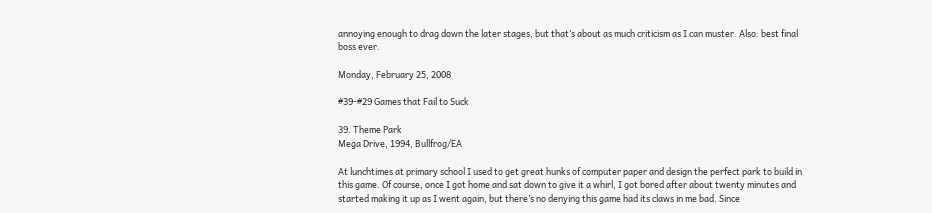annoying enough to drag down the later stages, but that’s about as much criticism as I can muster. Also: best final boss ever.

Monday, February 25, 2008

#39-#29 Games that Fail to Suck

39. Theme Park
Mega Drive, 1994, Bullfrog/EA

At lunchtimes at primary school I used to get great hunks of computer paper and design the perfect park to build in this game. Of course, once I got home and sat down to give it a whirl, I got bored after about twenty minutes and started making it up as I went again, but there’s no denying this game had its claws in me bad. Since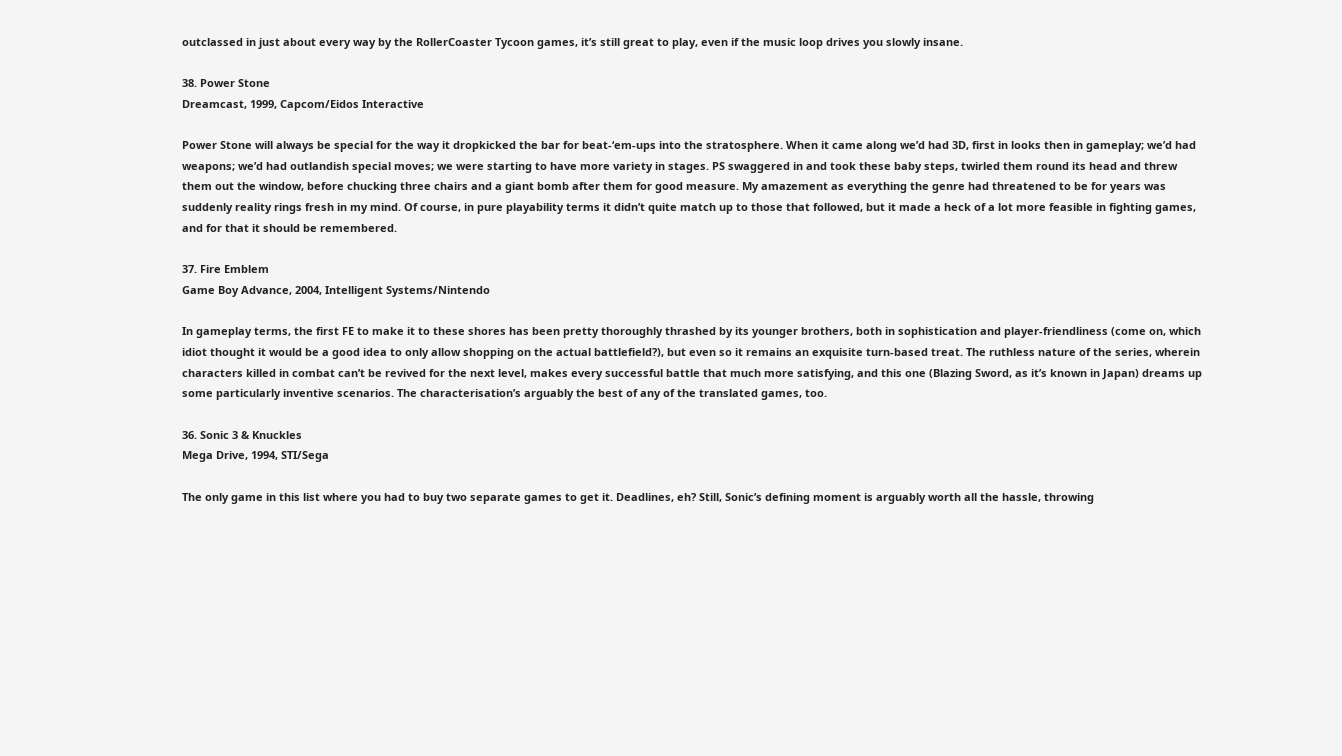outclassed in just about every way by the RollerCoaster Tycoon games, it’s still great to play, even if the music loop drives you slowly insane.

38. Power Stone
Dreamcast, 1999, Capcom/Eidos Interactive

Power Stone will always be special for the way it dropkicked the bar for beat-‘em-ups into the stratosphere. When it came along we’d had 3D, first in looks then in gameplay; we’d had weapons; we’d had outlandish special moves; we were starting to have more variety in stages. PS swaggered in and took these baby steps, twirled them round its head and threw them out the window, before chucking three chairs and a giant bomb after them for good measure. My amazement as everything the genre had threatened to be for years was suddenly reality rings fresh in my mind. Of course, in pure playability terms it didn’t quite match up to those that followed, but it made a heck of a lot more feasible in fighting games, and for that it should be remembered.

37. Fire Emblem
Game Boy Advance, 2004, Intelligent Systems/Nintendo

In gameplay terms, the first FE to make it to these shores has been pretty thoroughly thrashed by its younger brothers, both in sophistication and player-friendliness (come on, which idiot thought it would be a good idea to only allow shopping on the actual battlefield?), but even so it remains an exquisite turn-based treat. The ruthless nature of the series, wherein characters killed in combat can’t be revived for the next level, makes every successful battle that much more satisfying, and this one (Blazing Sword, as it’s known in Japan) dreams up some particularly inventive scenarios. The characterisation’s arguably the best of any of the translated games, too.

36. Sonic 3 & Knuckles
Mega Drive, 1994, STI/Sega

The only game in this list where you had to buy two separate games to get it. Deadlines, eh? Still, Sonic’s defining moment is arguably worth all the hassle, throwing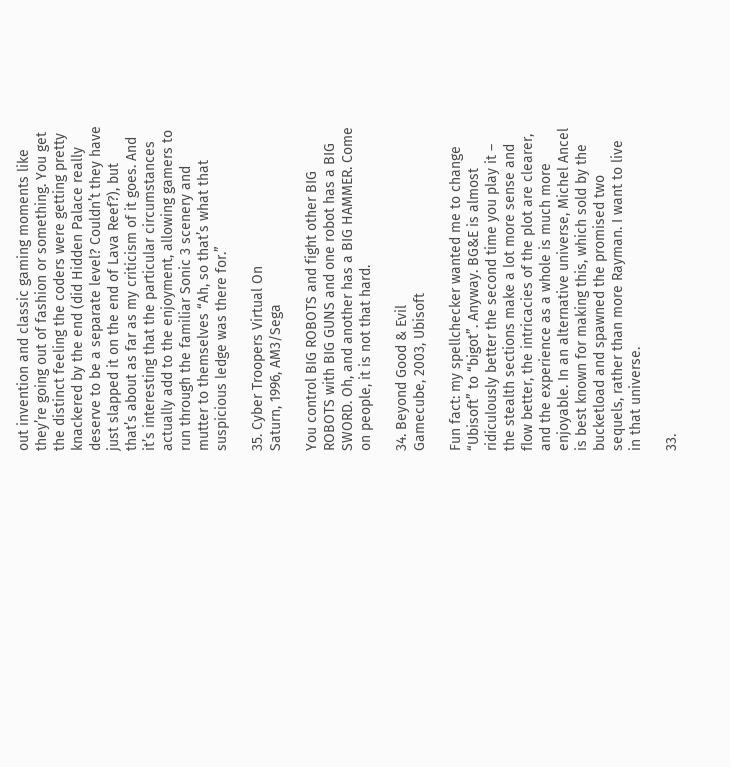out invention and classic gaming moments like they’re going out of fashion or something. You get the distinct feeling the coders were getting pretty knackered by the end (did Hidden Palace really deserve to be a separate level? Couldn’t they have just slapped it on the end of Lava Reef?), but that’s about as far as my criticism of it goes. And it’s interesting that the particular circumstances actually add to the enjoyment, allowing gamers to run through the familiar Sonic 3 scenery and mutter to themselves “Ah, so that’s what that suspicious ledge was there for.”

35. Cyber Troopers Virtual On
Saturn, 1996, AM3/Sega

You control BIG ROBOTS and fight other BIG ROBOTS with BIG GUNS and one robot has a BIG SWORD. Oh, and another has a BIG HAMMER. Come on people, it is not that hard.

34. Beyond Good & Evil
Gamecube, 2003, Ubisoft

Fun fact: my spellchecker wanted me to change “Ubisoft” to “bigot”. Anyway. BG&E is almost ridiculously better the second time you play it – the stealth sections make a lot more sense and flow better, the intricacies of the plot are clearer, and the experience as a whole is much more enjoyable. In an alternative universe, Michel Ancel is best known for making this, which sold by the bucketload and spawned the promised two sequels, rather than more Rayman. I want to live in that universe.

33.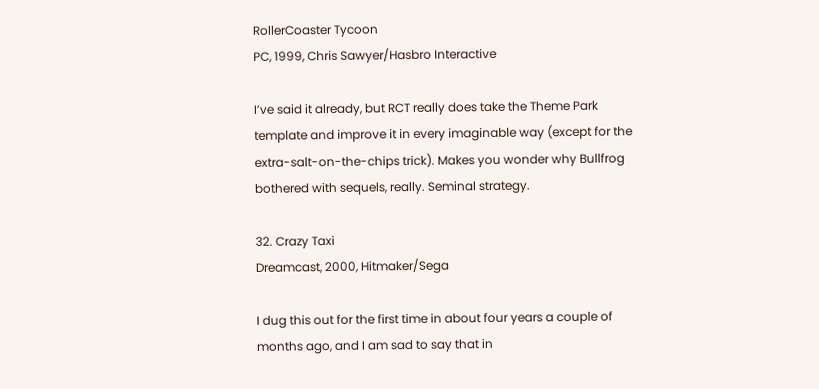RollerCoaster Tycoon
PC, 1999, Chris Sawyer/Hasbro Interactive

I’ve said it already, but RCT really does take the Theme Park template and improve it in every imaginable way (except for the extra-salt-on-the-chips trick). Makes you wonder why Bullfrog bothered with sequels, really. Seminal strategy.

32. Crazy Taxi
Dreamcast, 2000, Hitmaker/Sega

I dug this out for the first time in about four years a couple of months ago, and I am sad to say that in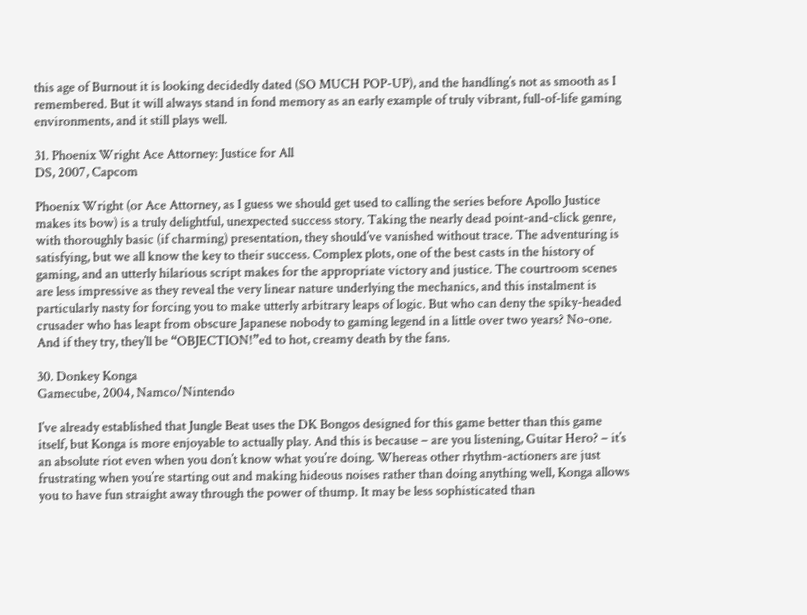this age of Burnout it is looking decidedly dated (SO MUCH POP-UP), and the handling’s not as smooth as I remembered. But it will always stand in fond memory as an early example of truly vibrant, full-of-life gaming environments, and it still plays well.

31. Phoenix Wright Ace Attorney: Justice for All
DS, 2007, Capcom

Phoenix Wright (or Ace Attorney, as I guess we should get used to calling the series before Apollo Justice makes its bow) is a truly delightful, unexpected success story. Taking the nearly dead point-and-click genre, with thoroughly basic (if charming) presentation, they should’ve vanished without trace. The adventuring is satisfying, but we all know the key to their success. Complex plots, one of the best casts in the history of gaming, and an utterly hilarious script makes for the appropriate victory and justice. The courtroom scenes are less impressive as they reveal the very linear nature underlying the mechanics, and this instalment is particularly nasty for forcing you to make utterly arbitrary leaps of logic. But who can deny the spiky-headed crusader who has leapt from obscure Japanese nobody to gaming legend in a little over two years? No-one. And if they try, they’ll be “OBJECTION!”ed to hot, creamy death by the fans.

30. Donkey Konga
Gamecube, 2004, Namco/Nintendo

I’ve already established that Jungle Beat uses the DK Bongos designed for this game better than this game itself, but Konga is more enjoyable to actually play. And this is because – are you listening, Guitar Hero? – it’s an absolute riot even when you don’t know what you’re doing. Whereas other rhythm-actioners are just frustrating when you’re starting out and making hideous noises rather than doing anything well, Konga allows you to have fun straight away through the power of thump. It may be less sophisticated than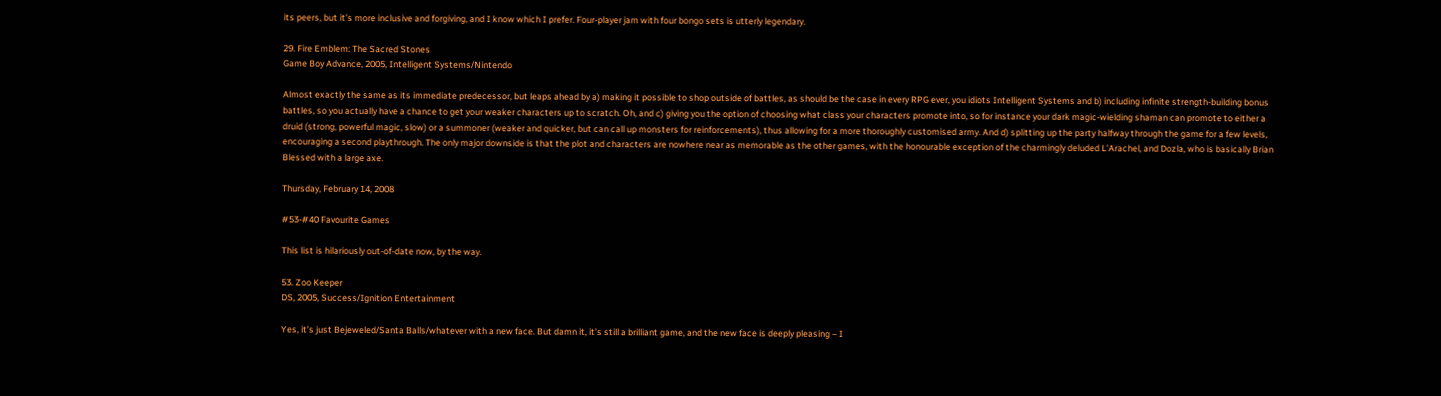its peers, but it’s more inclusive and forgiving, and I know which I prefer. Four-player jam with four bongo sets is utterly legendary.

29. Fire Emblem: The Sacred Stones
Game Boy Advance, 2005, Intelligent Systems/Nintendo

Almost exactly the same as its immediate predecessor, but leaps ahead by a) making it possible to shop outside of battles, as should be the case in every RPG ever, you idiots Intelligent Systems and b) including infinite strength-building bonus battles, so you actually have a chance to get your weaker characters up to scratch. Oh, and c) giving you the option of choosing what class your characters promote into, so for instance your dark magic-wielding shaman can promote to either a druid (strong, powerful magic, slow) or a summoner (weaker and quicker, but can call up monsters for reinforcements), thus allowing for a more thoroughly customised army. And d) splitting up the party halfway through the game for a few levels, encouraging a second playthrough. The only major downside is that the plot and characters are nowhere near as memorable as the other games, with the honourable exception of the charmingly deluded L’Arachel, and Dozla, who is basically Brian Blessed with a large axe.

Thursday, February 14, 2008

#53-#40 Favourite Games

This list is hilariously out-of-date now, by the way.

53. Zoo Keeper
DS, 2005, Success/Ignition Entertainment

Yes, it’s just Bejeweled/Santa Balls/whatever with a new face. But damn it, it’s still a brilliant game, and the new face is deeply pleasing – I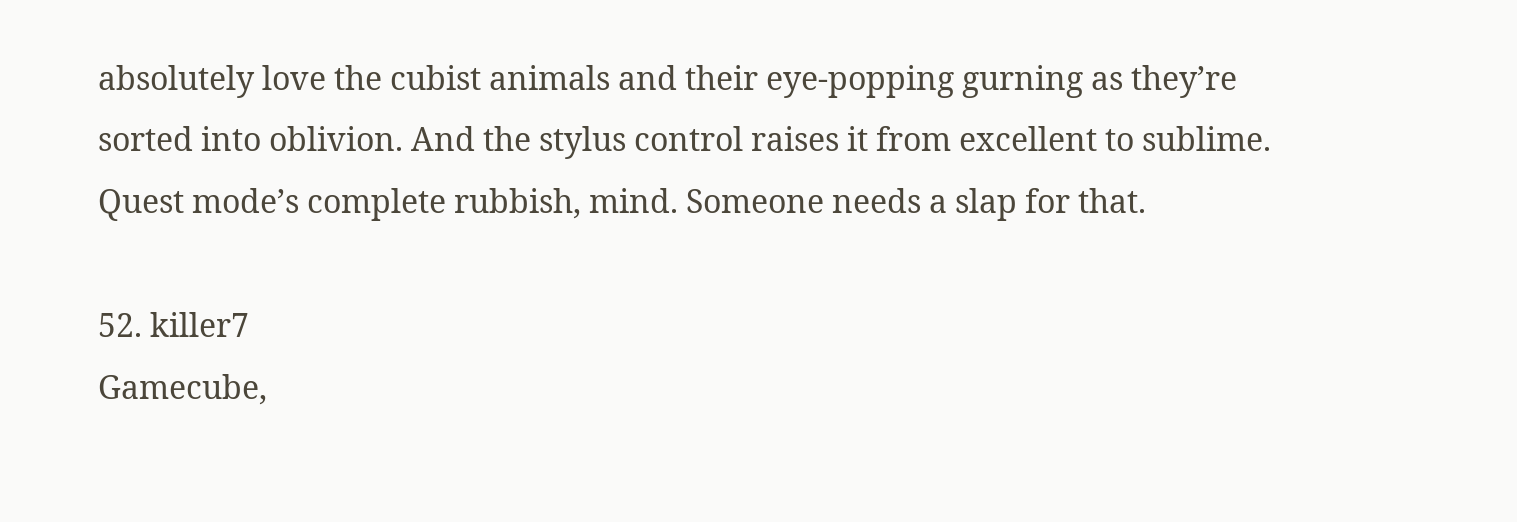absolutely love the cubist animals and their eye-popping gurning as they’re sorted into oblivion. And the stylus control raises it from excellent to sublime. Quest mode’s complete rubbish, mind. Someone needs a slap for that.

52. killer7
Gamecube,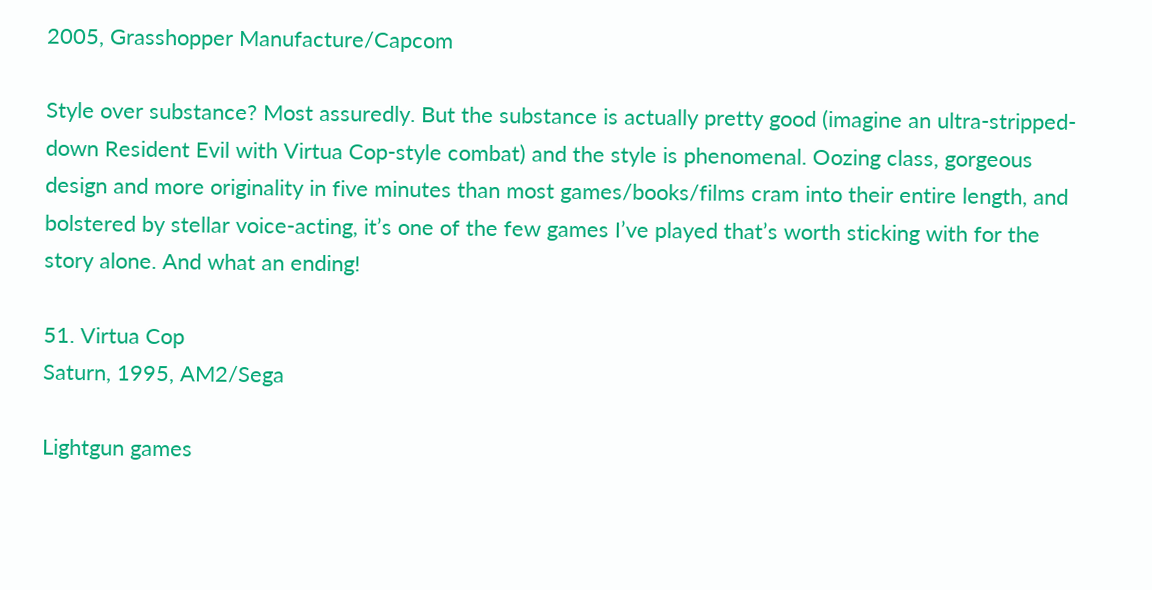2005, Grasshopper Manufacture/Capcom

Style over substance? Most assuredly. But the substance is actually pretty good (imagine an ultra-stripped-down Resident Evil with Virtua Cop-style combat) and the style is phenomenal. Oozing class, gorgeous design and more originality in five minutes than most games/books/films cram into their entire length, and bolstered by stellar voice-acting, it’s one of the few games I’ve played that’s worth sticking with for the story alone. And what an ending!

51. Virtua Cop
Saturn, 1995, AM2/Sega

Lightgun games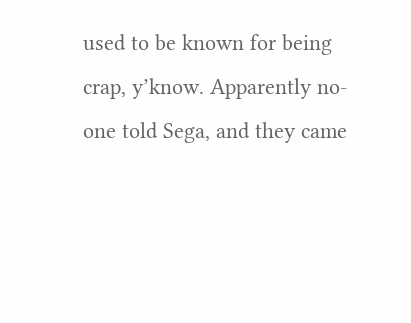used to be known for being crap, y’know. Apparently no-one told Sega, and they came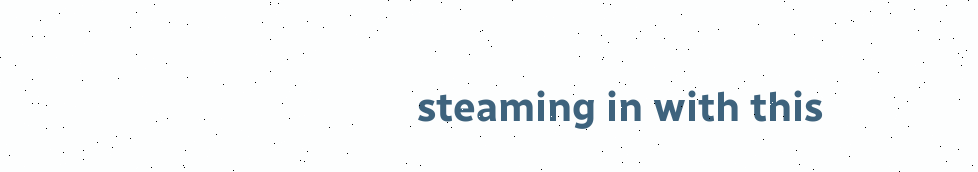steaming in with this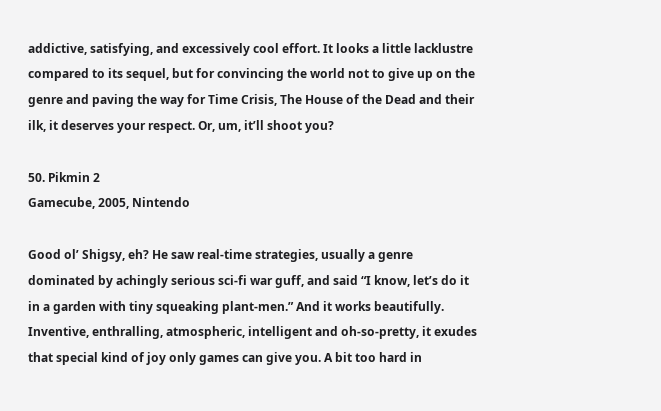addictive, satisfying, and excessively cool effort. It looks a little lacklustre compared to its sequel, but for convincing the world not to give up on the genre and paving the way for Time Crisis, The House of the Dead and their ilk, it deserves your respect. Or, um, it’ll shoot you?

50. Pikmin 2
Gamecube, 2005, Nintendo

Good ol’ Shigsy, eh? He saw real-time strategies, usually a genre dominated by achingly serious sci-fi war guff, and said “I know, let’s do it in a garden with tiny squeaking plant-men.” And it works beautifully. Inventive, enthralling, atmospheric, intelligent and oh-so-pretty, it exudes that special kind of joy only games can give you. A bit too hard in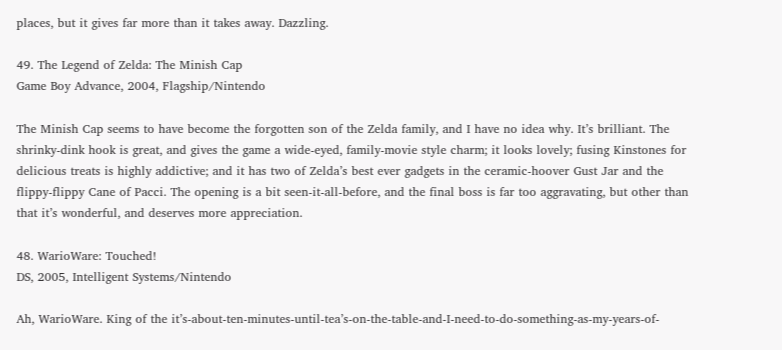places, but it gives far more than it takes away. Dazzling.

49. The Legend of Zelda: The Minish Cap
Game Boy Advance, 2004, Flagship/Nintendo

The Minish Cap seems to have become the forgotten son of the Zelda family, and I have no idea why. It’s brilliant. The shrinky-dink hook is great, and gives the game a wide-eyed, family-movie style charm; it looks lovely; fusing Kinstones for delicious treats is highly addictive; and it has two of Zelda’s best ever gadgets in the ceramic-hoover Gust Jar and the flippy-flippy Cane of Pacci. The opening is a bit seen-it-all-before, and the final boss is far too aggravating, but other than that it’s wonderful, and deserves more appreciation.

48. WarioWare: Touched!
DS, 2005, Intelligent Systems/Nintendo

Ah, WarioWare. King of the it’s-about-ten-minutes-until-tea’s-on-the-table-and-I-need-to-do-something-as-my-years-of-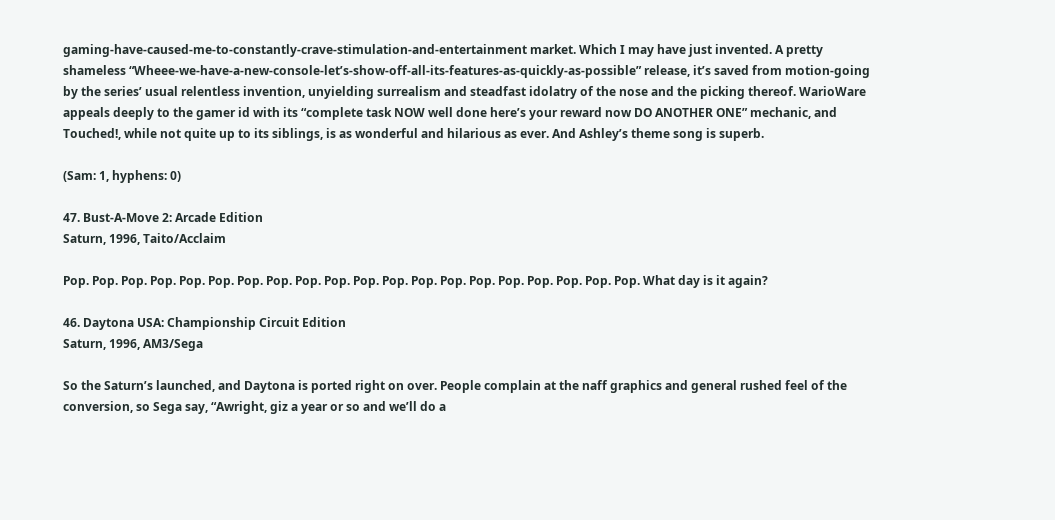gaming-have-caused-me-to-constantly-crave-stimulation-and-entertainment market. Which I may have just invented. A pretty shameless “Wheee-we-have-a-new-console-let’s-show-off-all-its-features-as-quickly-as-possible” release, it’s saved from motion-going by the series’ usual relentless invention, unyielding surrealism and steadfast idolatry of the nose and the picking thereof. WarioWare appeals deeply to the gamer id with its “complete task NOW well done here’s your reward now DO ANOTHER ONE” mechanic, and Touched!, while not quite up to its siblings, is as wonderful and hilarious as ever. And Ashley’s theme song is superb.

(Sam: 1, hyphens: 0)

47. Bust-A-Move 2: Arcade Edition
Saturn, 1996, Taito/Acclaim

Pop. Pop. Pop. Pop. Pop. Pop. Pop. Pop. Pop. Pop. Pop. Pop. Pop. Pop. Pop. Pop. Pop. Pop. Pop. Pop. What day is it again?

46. Daytona USA: Championship Circuit Edition
Saturn, 1996, AM3/Sega

So the Saturn’s launched, and Daytona is ported right on over. People complain at the naff graphics and general rushed feel of the conversion, so Sega say, “Awright, giz a year or so and we’ll do a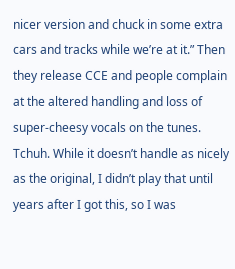nicer version and chuck in some extra cars and tracks while we’re at it.” Then they release CCE and people complain at the altered handling and loss of super-cheesy vocals on the tunes. Tchuh. While it doesn’t handle as nicely as the original, I didn’t play that until years after I got this, so I was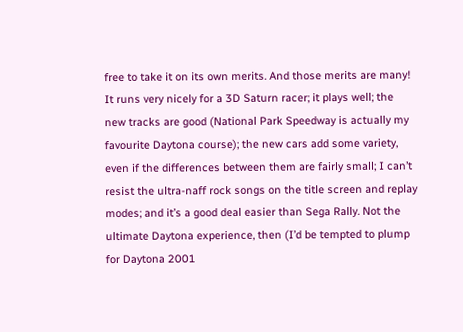free to take it on its own merits. And those merits are many! It runs very nicely for a 3D Saturn racer; it plays well; the new tracks are good (National Park Speedway is actually my favourite Daytona course); the new cars add some variety, even if the differences between them are fairly small; I can’t resist the ultra-naff rock songs on the title screen and replay modes; and it’s a good deal easier than Sega Rally. Not the ultimate Daytona experience, then (I’d be tempted to plump for Daytona 2001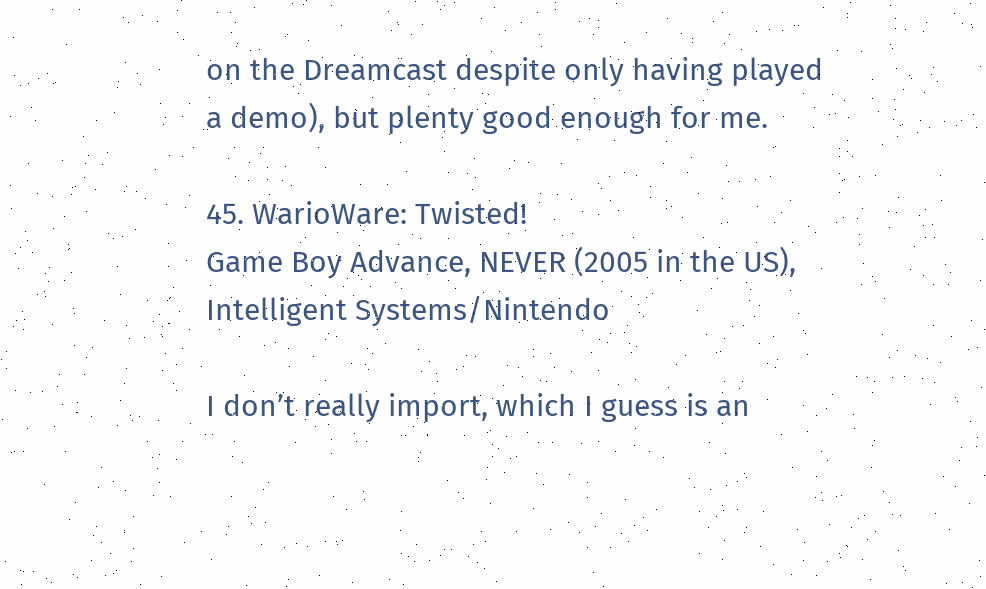on the Dreamcast despite only having played a demo), but plenty good enough for me.

45. WarioWare: Twisted!
Game Boy Advance, NEVER (2005 in the US), Intelligent Systems/Nintendo

I don’t really import, which I guess is an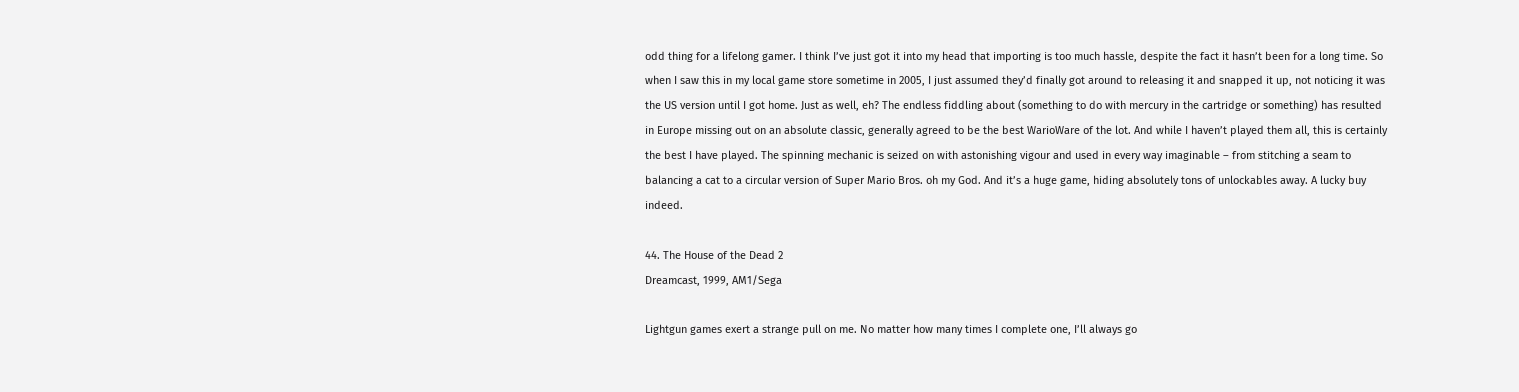odd thing for a lifelong gamer. I think I’ve just got it into my head that importing is too much hassle, despite the fact it hasn’t been for a long time. So when I saw this in my local game store sometime in 2005, I just assumed they’d finally got around to releasing it and snapped it up, not noticing it was the US version until I got home. Just as well, eh? The endless fiddling about (something to do with mercury in the cartridge or something) has resulted in Europe missing out on an absolute classic, generally agreed to be the best WarioWare of the lot. And while I haven’t played them all, this is certainly the best I have played. The spinning mechanic is seized on with astonishing vigour and used in every way imaginable – from stitching a seam to balancing a cat to a circular version of Super Mario Bros. oh my God. And it’s a huge game, hiding absolutely tons of unlockables away. A lucky buy indeed.

44. The House of the Dead 2
Dreamcast, 1999, AM1/Sega

Lightgun games exert a strange pull on me. No matter how many times I complete one, I’ll always go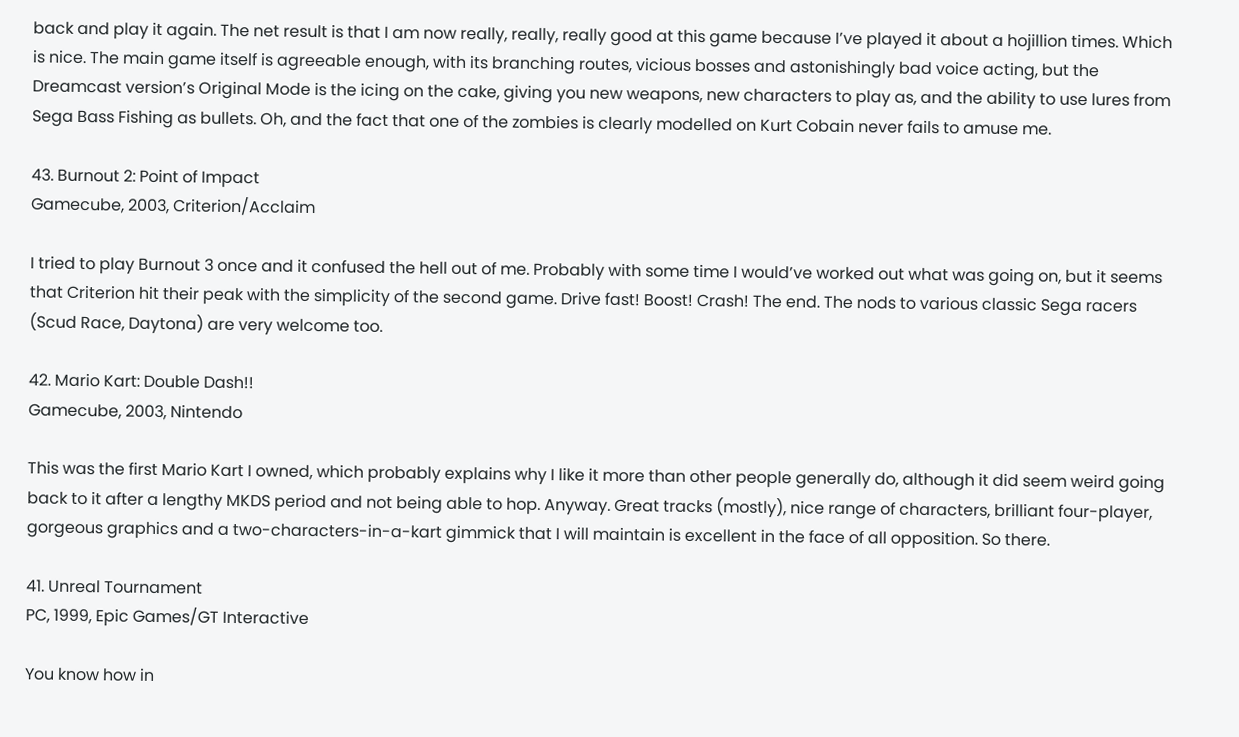back and play it again. The net result is that I am now really, really, really good at this game because I’ve played it about a hojillion times. Which is nice. The main game itself is agreeable enough, with its branching routes, vicious bosses and astonishingly bad voice acting, but the Dreamcast version’s Original Mode is the icing on the cake, giving you new weapons, new characters to play as, and the ability to use lures from Sega Bass Fishing as bullets. Oh, and the fact that one of the zombies is clearly modelled on Kurt Cobain never fails to amuse me.

43. Burnout 2: Point of Impact
Gamecube, 2003, Criterion/Acclaim

I tried to play Burnout 3 once and it confused the hell out of me. Probably with some time I would’ve worked out what was going on, but it seems that Criterion hit their peak with the simplicity of the second game. Drive fast! Boost! Crash! The end. The nods to various classic Sega racers (Scud Race, Daytona) are very welcome too.

42. Mario Kart: Double Dash!!
Gamecube, 2003, Nintendo

This was the first Mario Kart I owned, which probably explains why I like it more than other people generally do, although it did seem weird going back to it after a lengthy MKDS period and not being able to hop. Anyway. Great tracks (mostly), nice range of characters, brilliant four-player, gorgeous graphics and a two-characters-in-a-kart gimmick that I will maintain is excellent in the face of all opposition. So there.

41. Unreal Tournament
PC, 1999, Epic Games/GT Interactive

You know how in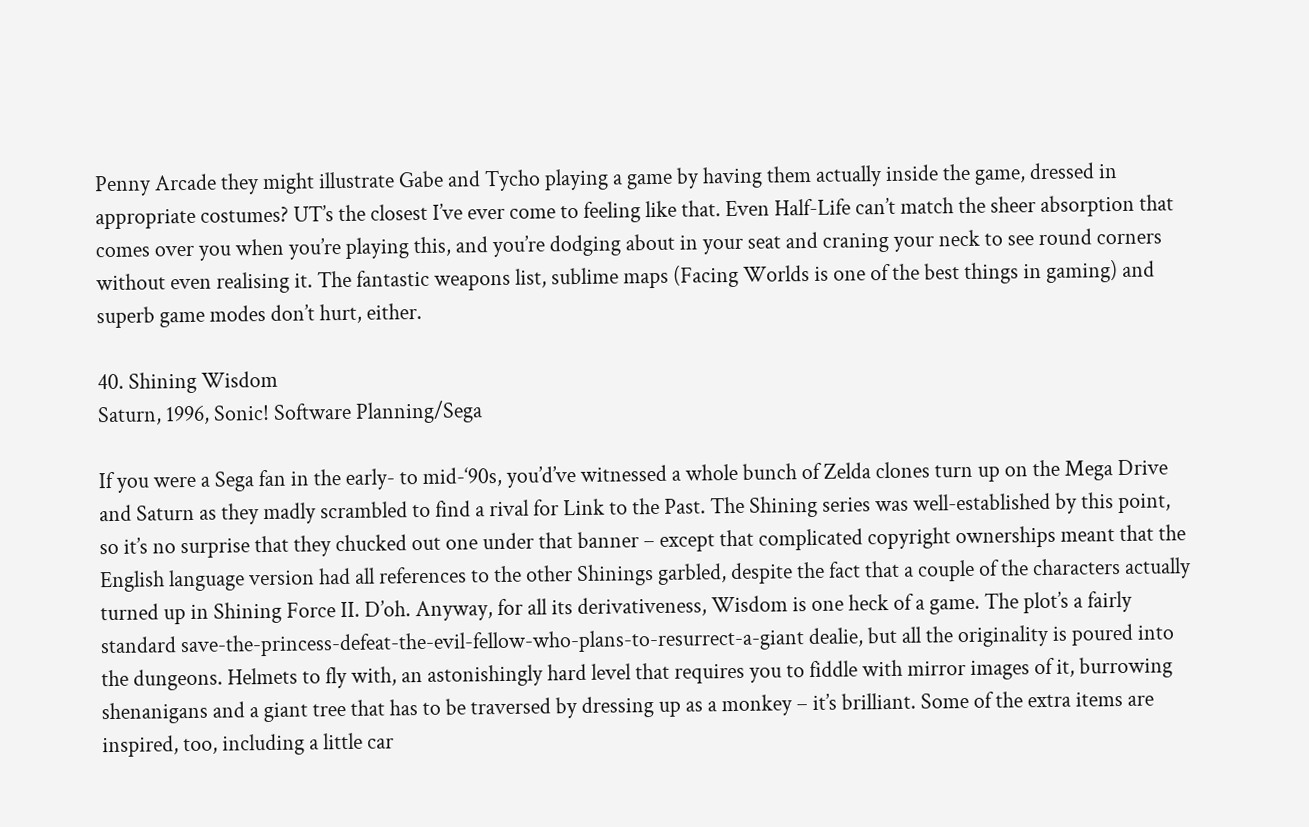Penny Arcade they might illustrate Gabe and Tycho playing a game by having them actually inside the game, dressed in appropriate costumes? UT’s the closest I’ve ever come to feeling like that. Even Half-Life can’t match the sheer absorption that comes over you when you’re playing this, and you’re dodging about in your seat and craning your neck to see round corners without even realising it. The fantastic weapons list, sublime maps (Facing Worlds is one of the best things in gaming) and superb game modes don’t hurt, either.

40. Shining Wisdom
Saturn, 1996, Sonic! Software Planning/Sega

If you were a Sega fan in the early- to mid-‘90s, you’d’ve witnessed a whole bunch of Zelda clones turn up on the Mega Drive and Saturn as they madly scrambled to find a rival for Link to the Past. The Shining series was well-established by this point, so it’s no surprise that they chucked out one under that banner – except that complicated copyright ownerships meant that the English language version had all references to the other Shinings garbled, despite the fact that a couple of the characters actually turned up in Shining Force II. D’oh. Anyway, for all its derivativeness, Wisdom is one heck of a game. The plot’s a fairly standard save-the-princess-defeat-the-evil-fellow-who-plans-to-resurrect-a-giant dealie, but all the originality is poured into the dungeons. Helmets to fly with, an astonishingly hard level that requires you to fiddle with mirror images of it, burrowing shenanigans and a giant tree that has to be traversed by dressing up as a monkey – it’s brilliant. Some of the extra items are inspired, too, including a little car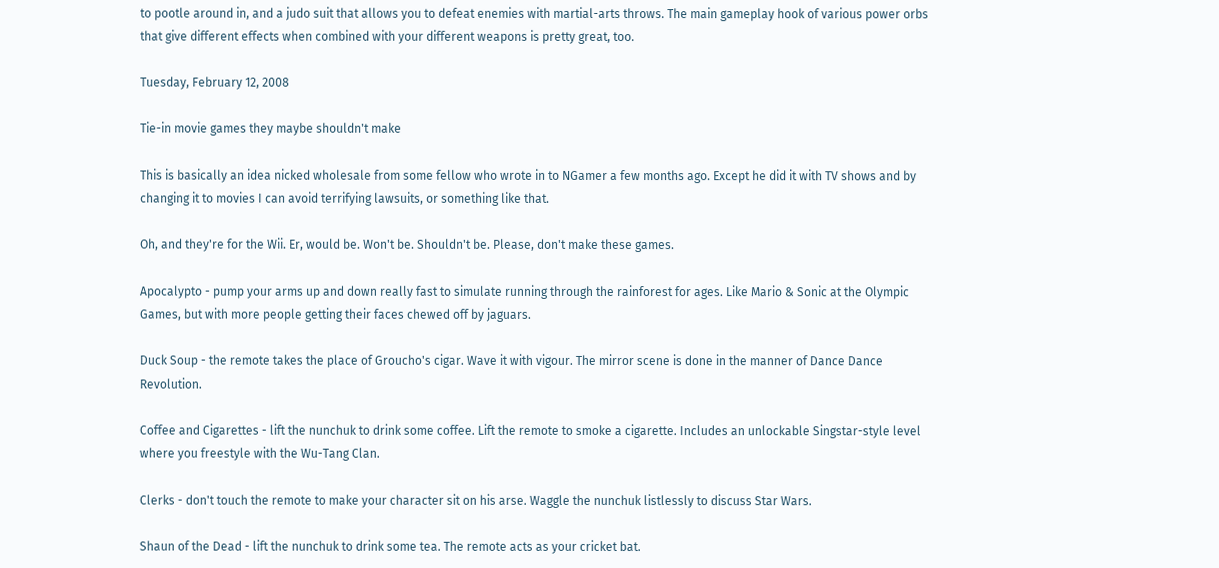to pootle around in, and a judo suit that allows you to defeat enemies with martial-arts throws. The main gameplay hook of various power orbs that give different effects when combined with your different weapons is pretty great, too.

Tuesday, February 12, 2008

Tie-in movie games they maybe shouldn't make

This is basically an idea nicked wholesale from some fellow who wrote in to NGamer a few months ago. Except he did it with TV shows and by changing it to movies I can avoid terrifying lawsuits, or something like that.

Oh, and they're for the Wii. Er, would be. Won't be. Shouldn't be. Please, don't make these games.

Apocalypto - pump your arms up and down really fast to simulate running through the rainforest for ages. Like Mario & Sonic at the Olympic Games, but with more people getting their faces chewed off by jaguars.

Duck Soup - the remote takes the place of Groucho's cigar. Wave it with vigour. The mirror scene is done in the manner of Dance Dance Revolution.

Coffee and Cigarettes - lift the nunchuk to drink some coffee. Lift the remote to smoke a cigarette. Includes an unlockable Singstar-style level where you freestyle with the Wu-Tang Clan.

Clerks - don't touch the remote to make your character sit on his arse. Waggle the nunchuk listlessly to discuss Star Wars.

Shaun of the Dead - lift the nunchuk to drink some tea. The remote acts as your cricket bat.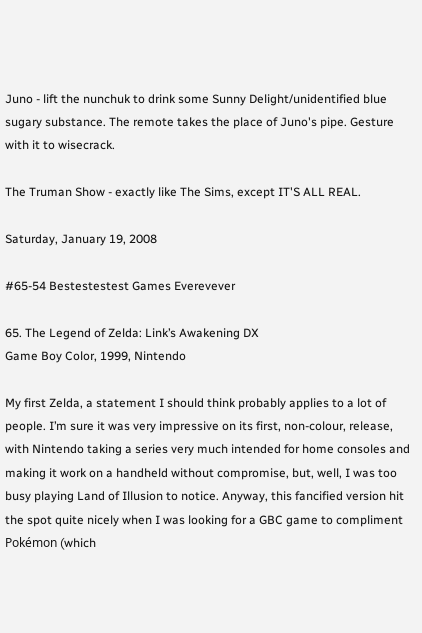Juno - lift the nunchuk to drink some Sunny Delight/unidentified blue sugary substance. The remote takes the place of Juno's pipe. Gesture with it to wisecrack.

The Truman Show - exactly like The Sims, except IT'S ALL REAL.

Saturday, January 19, 2008

#65-54 Bestestestest Games Everevever

65. The Legend of Zelda: Link’s Awakening DX
Game Boy Color, 1999, Nintendo

My first Zelda, a statement I should think probably applies to a lot of people. I’m sure it was very impressive on its first, non-colour, release, with Nintendo taking a series very much intended for home consoles and making it work on a handheld without compromise, but, well, I was too busy playing Land of Illusion to notice. Anyway, this fancified version hit the spot quite nicely when I was looking for a GBC game to compliment Pokémon (which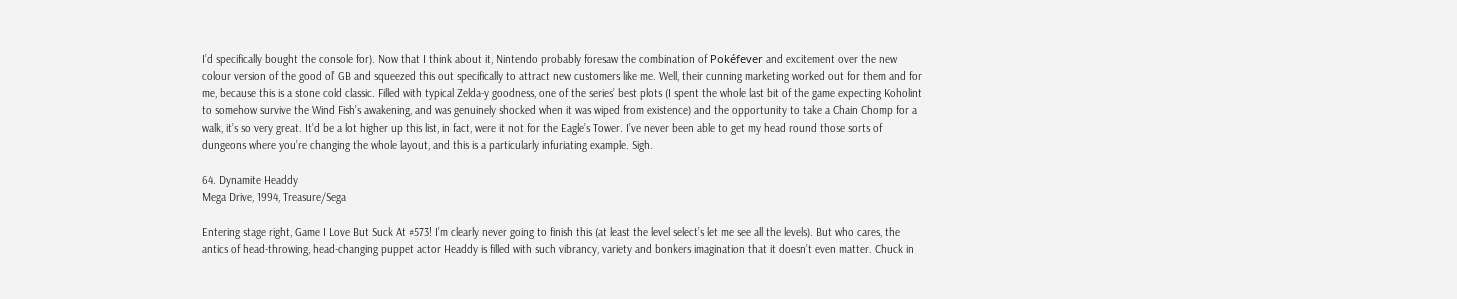I’d specifically bought the console for). Now that I think about it, Nintendo probably foresaw the combination of Pokéfever and excitement over the new colour version of the good ol’ GB and squeezed this out specifically to attract new customers like me. Well, their cunning marketing worked out for them and for me, because this is a stone cold classic. Filled with typical Zelda-y goodness, one of the series’ best plots (I spent the whole last bit of the game expecting Koholint to somehow survive the Wind Fish’s awakening, and was genuinely shocked when it was wiped from existence) and the opportunity to take a Chain Chomp for a walk, it’s so very great. It’d be a lot higher up this list, in fact, were it not for the Eagle’s Tower. I’ve never been able to get my head round those sorts of dungeons where you’re changing the whole layout, and this is a particularly infuriating example. Sigh.

64. Dynamite Headdy
Mega Drive, 1994, Treasure/Sega

Entering stage right, Game I Love But Suck At #573! I’m clearly never going to finish this (at least the level select’s let me see all the levels). But who cares, the antics of head-throwing, head-changing puppet actor Headdy is filled with such vibrancy, variety and bonkers imagination that it doesn’t even matter. Chuck in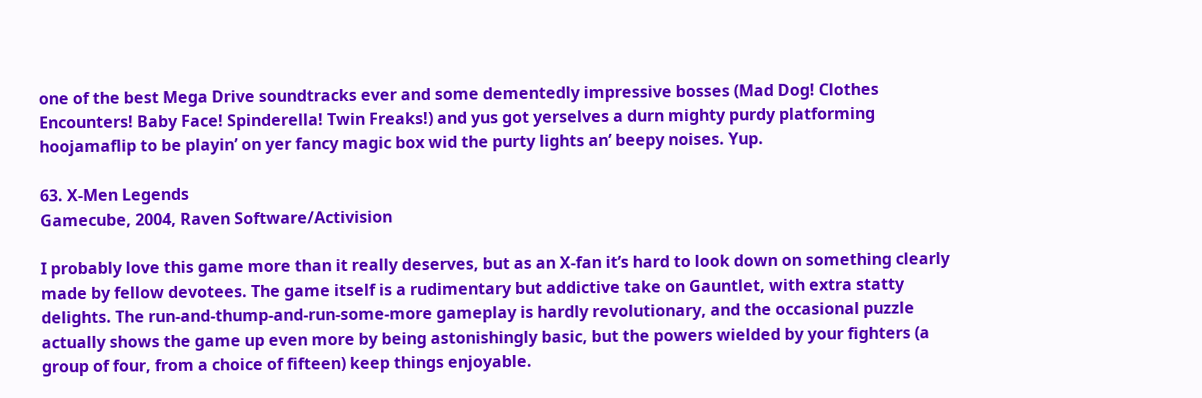one of the best Mega Drive soundtracks ever and some dementedly impressive bosses (Mad Dog! Clothes Encounters! Baby Face! Spinderella! Twin Freaks!) and yus got yerselves a durn mighty purdy platforming hoojamaflip to be playin’ on yer fancy magic box wid the purty lights an’ beepy noises. Yup.

63. X-Men Legends
Gamecube, 2004, Raven Software/Activision

I probably love this game more than it really deserves, but as an X-fan it’s hard to look down on something clearly made by fellow devotees. The game itself is a rudimentary but addictive take on Gauntlet, with extra statty delights. The run-and-thump-and-run-some-more gameplay is hardly revolutionary, and the occasional puzzle actually shows the game up even more by being astonishingly basic, but the powers wielded by your fighters (a group of four, from a choice of fifteen) keep things enjoyable.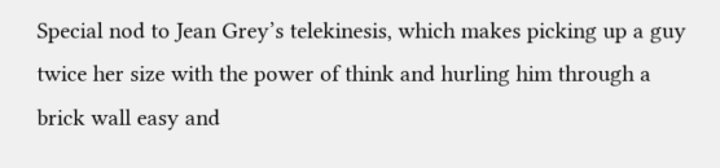Special nod to Jean Grey’s telekinesis, which makes picking up a guy twice her size with the power of think and hurling him through a brick wall easy and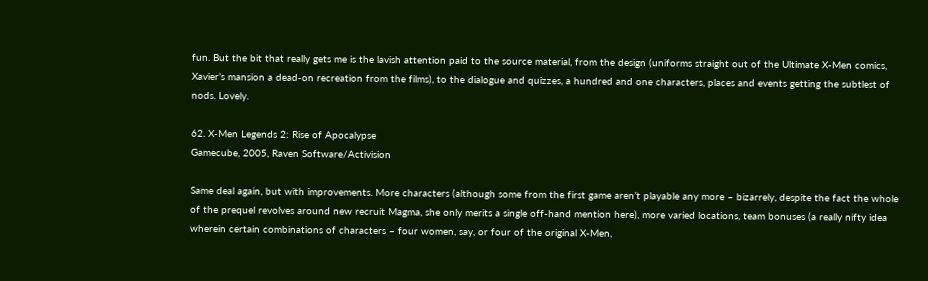fun. But the bit that really gets me is the lavish attention paid to the source material, from the design (uniforms straight out of the Ultimate X-Men comics, Xavier’s mansion a dead-on recreation from the films), to the dialogue and quizzes, a hundred and one characters, places and events getting the subtlest of nods. Lovely.

62. X-Men Legends 2: Rise of Apocalypse
Gamecube, 2005, Raven Software/Activision

Same deal again, but with improvements. More characters (although some from the first game aren’t playable any more – bizarrely, despite the fact the whole of the prequel revolves around new recruit Magma, she only merits a single off-hand mention here), more varied locations, team bonuses (a really nifty idea wherein certain combinations of characters – four women, say, or four of the original X-Men,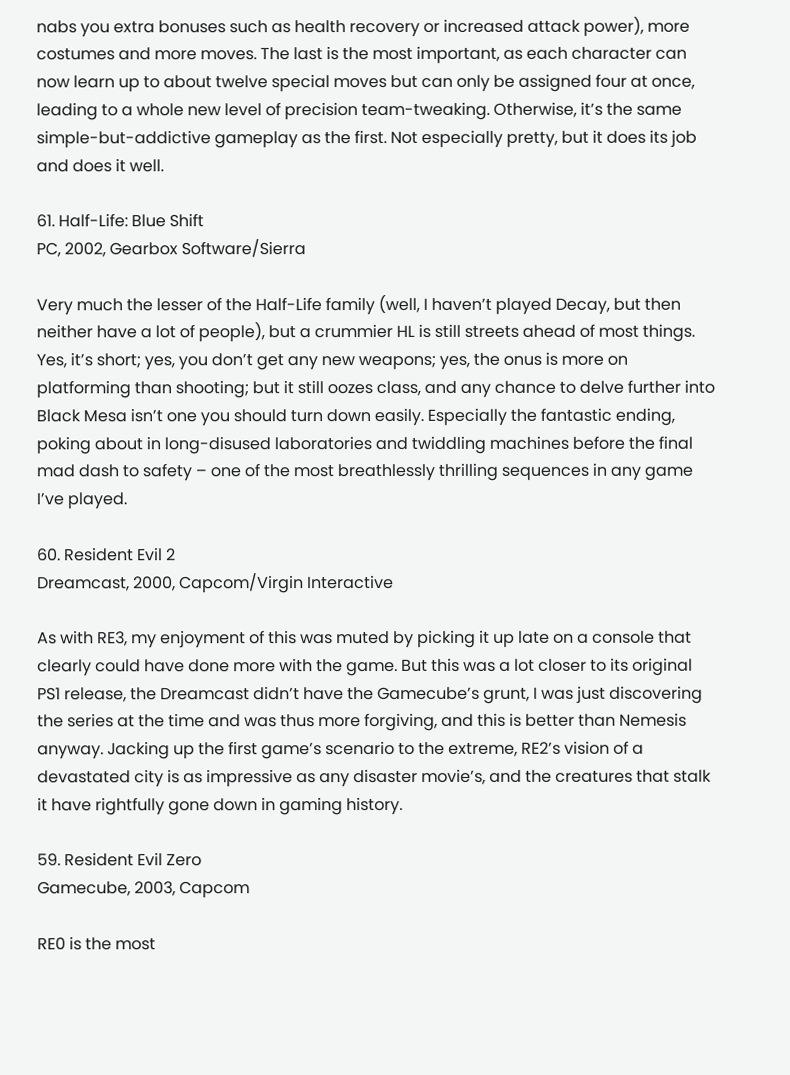nabs you extra bonuses such as health recovery or increased attack power), more costumes and more moves. The last is the most important, as each character can now learn up to about twelve special moves but can only be assigned four at once, leading to a whole new level of precision team-tweaking. Otherwise, it’s the same simple-but-addictive gameplay as the first. Not especially pretty, but it does its job and does it well.

61. Half-Life: Blue Shift
PC, 2002, Gearbox Software/Sierra

Very much the lesser of the Half-Life family (well, I haven’t played Decay, but then neither have a lot of people), but a crummier HL is still streets ahead of most things. Yes, it’s short; yes, you don’t get any new weapons; yes, the onus is more on platforming than shooting; but it still oozes class, and any chance to delve further into Black Mesa isn’t one you should turn down easily. Especially the fantastic ending, poking about in long-disused laboratories and twiddling machines before the final mad dash to safety – one of the most breathlessly thrilling sequences in any game I’ve played.

60. Resident Evil 2
Dreamcast, 2000, Capcom/Virgin Interactive

As with RE3, my enjoyment of this was muted by picking it up late on a console that clearly could have done more with the game. But this was a lot closer to its original PS1 release, the Dreamcast didn’t have the Gamecube’s grunt, I was just discovering the series at the time and was thus more forgiving, and this is better than Nemesis anyway. Jacking up the first game’s scenario to the extreme, RE2’s vision of a devastated city is as impressive as any disaster movie’s, and the creatures that stalk it have rightfully gone down in gaming history.

59. Resident Evil Zero
Gamecube, 2003, Capcom

RE0 is the most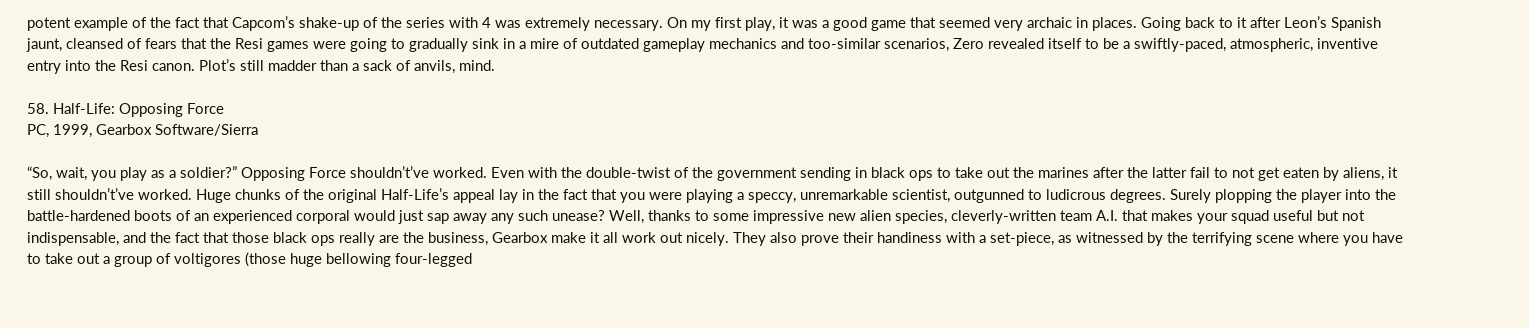potent example of the fact that Capcom’s shake-up of the series with 4 was extremely necessary. On my first play, it was a good game that seemed very archaic in places. Going back to it after Leon’s Spanish jaunt, cleansed of fears that the Resi games were going to gradually sink in a mire of outdated gameplay mechanics and too-similar scenarios, Zero revealed itself to be a swiftly-paced, atmospheric, inventive entry into the Resi canon. Plot’s still madder than a sack of anvils, mind.

58. Half-Life: Opposing Force
PC, 1999, Gearbox Software/Sierra

“So, wait, you play as a soldier?” Opposing Force shouldn’t’ve worked. Even with the double-twist of the government sending in black ops to take out the marines after the latter fail to not get eaten by aliens, it still shouldn’t’ve worked. Huge chunks of the original Half-Life’s appeal lay in the fact that you were playing a speccy, unremarkable scientist, outgunned to ludicrous degrees. Surely plopping the player into the battle-hardened boots of an experienced corporal would just sap away any such unease? Well, thanks to some impressive new alien species, cleverly-written team A.I. that makes your squad useful but not indispensable, and the fact that those black ops really are the business, Gearbox make it all work out nicely. They also prove their handiness with a set-piece, as witnessed by the terrifying scene where you have to take out a group of voltigores (those huge bellowing four-legged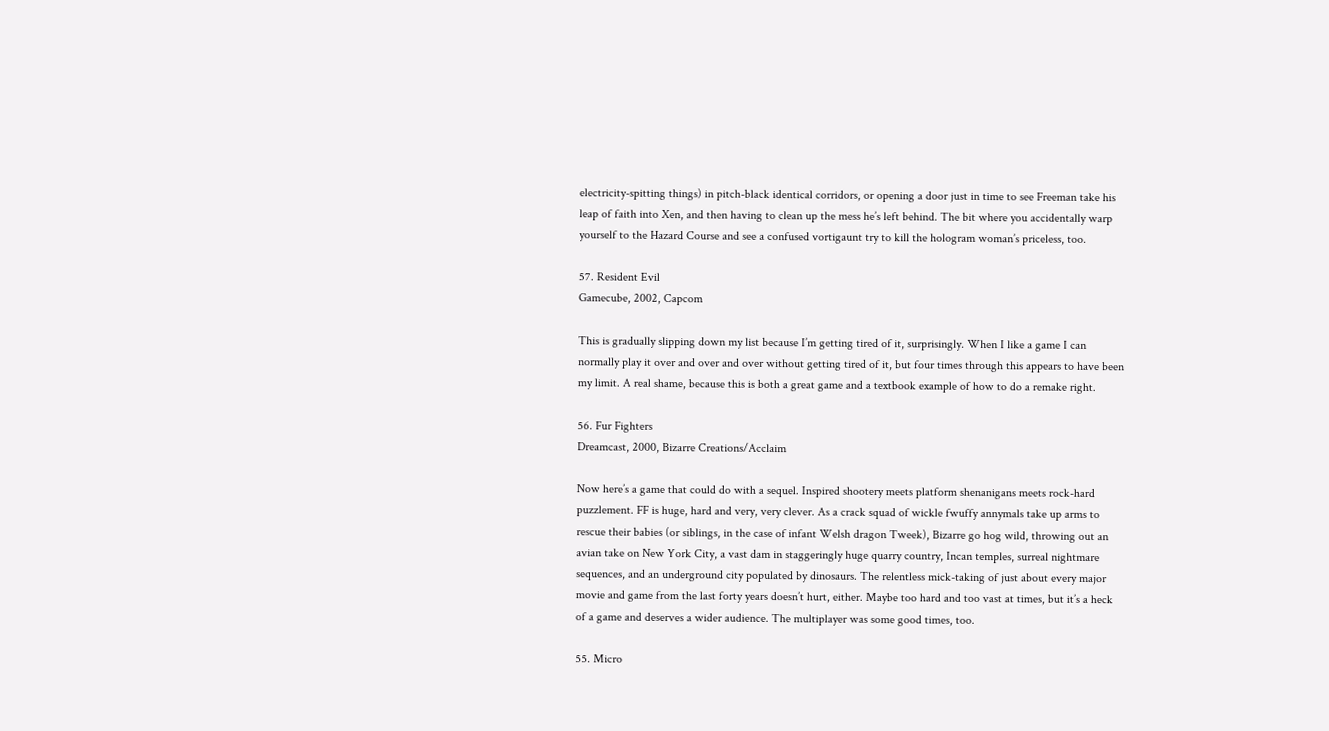electricity-spitting things) in pitch-black identical corridors, or opening a door just in time to see Freeman take his leap of faith into Xen, and then having to clean up the mess he’s left behind. The bit where you accidentally warp yourself to the Hazard Course and see a confused vortigaunt try to kill the hologram woman’s priceless, too.

57. Resident Evil
Gamecube, 2002, Capcom

This is gradually slipping down my list because I’m getting tired of it, surprisingly. When I like a game I can normally play it over and over and over without getting tired of it, but four times through this appears to have been my limit. A real shame, because this is both a great game and a textbook example of how to do a remake right.

56. Fur Fighters
Dreamcast, 2000, Bizarre Creations/Acclaim

Now here’s a game that could do with a sequel. Inspired shootery meets platform shenanigans meets rock-hard puzzlement. FF is huge, hard and very, very clever. As a crack squad of wickle fwuffy annymals take up arms to rescue their babies (or siblings, in the case of infant Welsh dragon Tweek), Bizarre go hog wild, throwing out an avian take on New York City, a vast dam in staggeringly huge quarry country, Incan temples, surreal nightmare sequences, and an underground city populated by dinosaurs. The relentless mick-taking of just about every major movie and game from the last forty years doesn’t hurt, either. Maybe too hard and too vast at times, but it’s a heck of a game and deserves a wider audience. The multiplayer was some good times, too.

55. Micro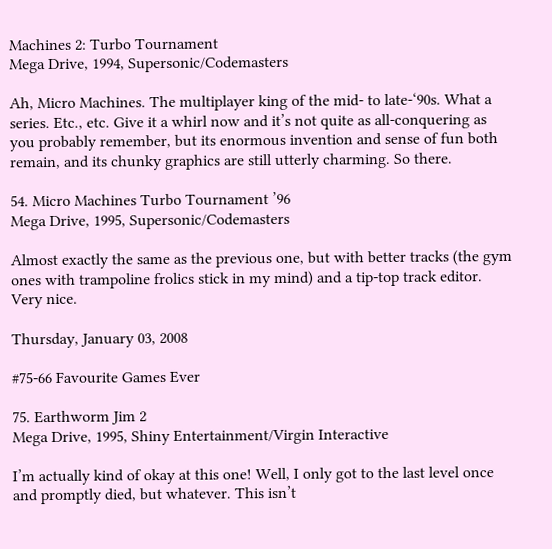Machines 2: Turbo Tournament
Mega Drive, 1994, Supersonic/Codemasters

Ah, Micro Machines. The multiplayer king of the mid- to late-‘90s. What a series. Etc., etc. Give it a whirl now and it’s not quite as all-conquering as you probably remember, but its enormous invention and sense of fun both remain, and its chunky graphics are still utterly charming. So there.

54. Micro Machines Turbo Tournament ’96
Mega Drive, 1995, Supersonic/Codemasters

Almost exactly the same as the previous one, but with better tracks (the gym ones with trampoline frolics stick in my mind) and a tip-top track editor. Very nice.

Thursday, January 03, 2008

#75-66 Favourite Games Ever

75. Earthworm Jim 2
Mega Drive, 1995, Shiny Entertainment/Virgin Interactive

I’m actually kind of okay at this one! Well, I only got to the last level once and promptly died, but whatever. This isn’t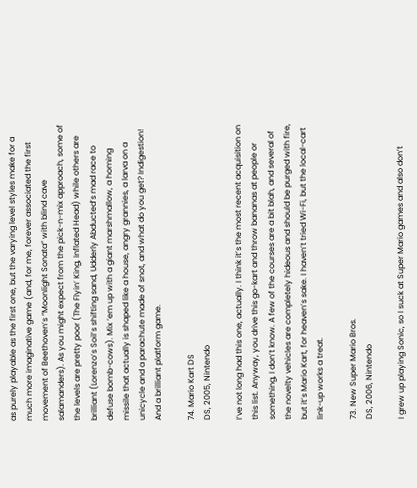as purely playable as the first one, but the varying level styles make for a much more imaginative game (and, for me, forever associated the first movement of Beethoven’s “Moonlight Sonata” with blind cave salamanders). As you might expect from the pick-n-mix approach, some of the levels are pretty poor (The Flyin’ King, Inflated Head) while others are brilliant (Lorenzo’s Soil’s shifting sand, Udderly Abducted’s mad race to defuse bomb-cows). Mix ‘em up with a giant marshmallow, a homing missile that actually is shaped like a house, angry grannies, a larva on a unicycle and a parachute made of snot, and what do you get? Indigestion! And a brilliant platform game.

74. Mario Kart DS
DS, 2005, Nintendo

I’ve not long had this one, actually. I think it’s the most recent acquisition on this list. Anyway, you drive this go-kart and throw bananas at people or something, I don’t know. A few of the courses are a bit blah, and several of the novelty vehicles are completely hideous and should be purged with fire, but it’s Mario Kart, for heaven’s sake. I haven’t tried Wi-Fi, but the local-cart link-up works a treat.

73. New Super Mario Bros.
DS, 2006, Nintendo

I grew up playing Sonic, so I suck at Super Mario games and also don’t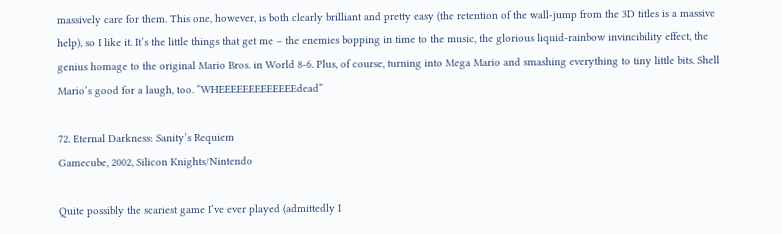massively care for them. This one, however, is both clearly brilliant and pretty easy (the retention of the wall-jump from the 3D titles is a massive help), so I like it. It’s the little things that get me – the enemies bopping in time to the music, the glorious liquid-rainbow invincibility effect, the genius homage to the original Mario Bros. in World 8-6. Plus, of course, turning into Mega Mario and smashing everything to tiny little bits. Shell Mario’s good for a laugh, too. “WHEEEEEEEEEEEEEdead”

72. Eternal Darkness: Sanity’s Requiem
Gamecube, 2002, Silicon Knights/Nintendo

Quite possibly the scariest game I’ve ever played (admittedly I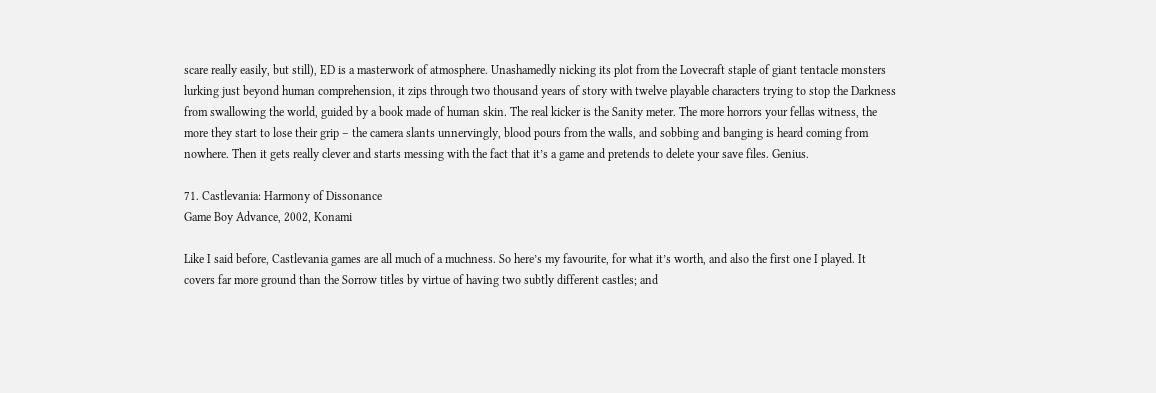scare really easily, but still), ED is a masterwork of atmosphere. Unashamedly nicking its plot from the Lovecraft staple of giant tentacle monsters lurking just beyond human comprehension, it zips through two thousand years of story with twelve playable characters trying to stop the Darkness from swallowing the world, guided by a book made of human skin. The real kicker is the Sanity meter. The more horrors your fellas witness, the more they start to lose their grip – the camera slants unnervingly, blood pours from the walls, and sobbing and banging is heard coming from nowhere. Then it gets really clever and starts messing with the fact that it’s a game and pretends to delete your save files. Genius.

71. Castlevania: Harmony of Dissonance
Game Boy Advance, 2002, Konami

Like I said before, Castlevania games are all much of a muchness. So here’s my favourite, for what it’s worth, and also the first one I played. It covers far more ground than the Sorrow titles by virtue of having two subtly different castles; and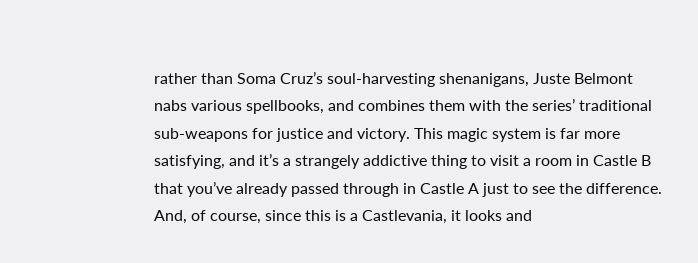rather than Soma Cruz’s soul-harvesting shenanigans, Juste Belmont nabs various spellbooks, and combines them with the series’ traditional sub-weapons for justice and victory. This magic system is far more satisfying, and it’s a strangely addictive thing to visit a room in Castle B that you’ve already passed through in Castle A just to see the difference. And, of course, since this is a Castlevania, it looks and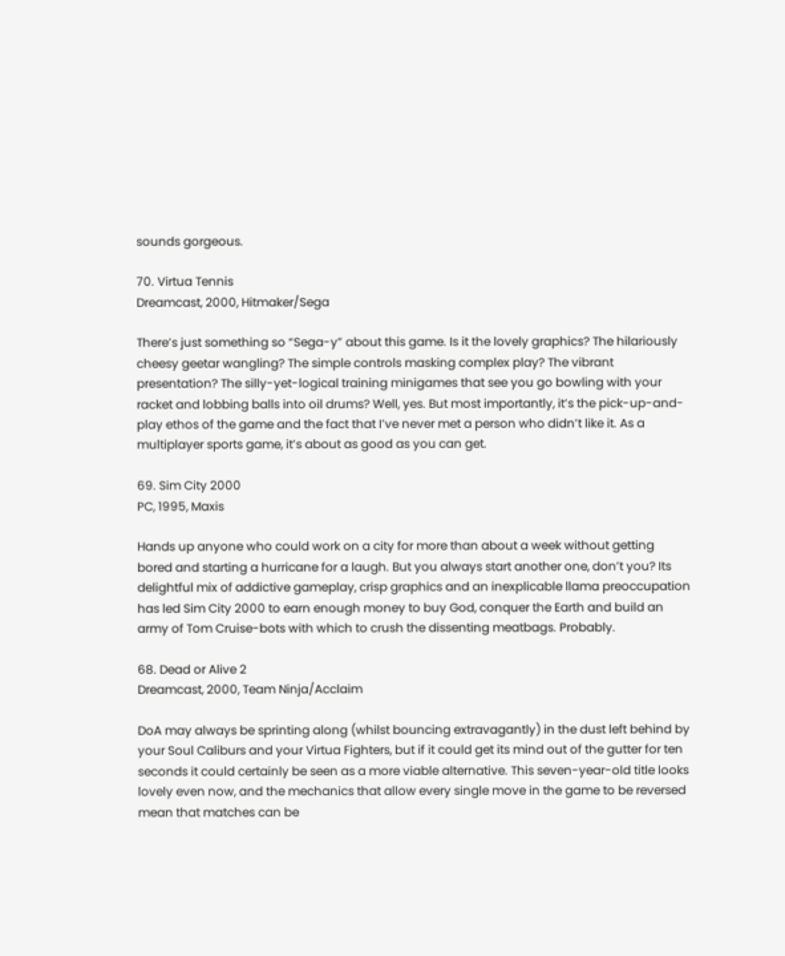sounds gorgeous.

70. Virtua Tennis
Dreamcast, 2000, Hitmaker/Sega

There’s just something so “Sega-y” about this game. Is it the lovely graphics? The hilariously cheesy geetar wangling? The simple controls masking complex play? The vibrant presentation? The silly-yet-logical training minigames that see you go bowling with your racket and lobbing balls into oil drums? Well, yes. But most importantly, it’s the pick-up-and-play ethos of the game and the fact that I’ve never met a person who didn’t like it. As a multiplayer sports game, it’s about as good as you can get.

69. Sim City 2000
PC, 1995, Maxis

Hands up anyone who could work on a city for more than about a week without getting bored and starting a hurricane for a laugh. But you always start another one, don’t you? Its delightful mix of addictive gameplay, crisp graphics and an inexplicable llama preoccupation has led Sim City 2000 to earn enough money to buy God, conquer the Earth and build an army of Tom Cruise-bots with which to crush the dissenting meatbags. Probably.

68. Dead or Alive 2
Dreamcast, 2000, Team Ninja/Acclaim

DoA may always be sprinting along (whilst bouncing extravagantly) in the dust left behind by your Soul Caliburs and your Virtua Fighters, but if it could get its mind out of the gutter for ten seconds it could certainly be seen as a more viable alternative. This seven-year-old title looks lovely even now, and the mechanics that allow every single move in the game to be reversed mean that matches can be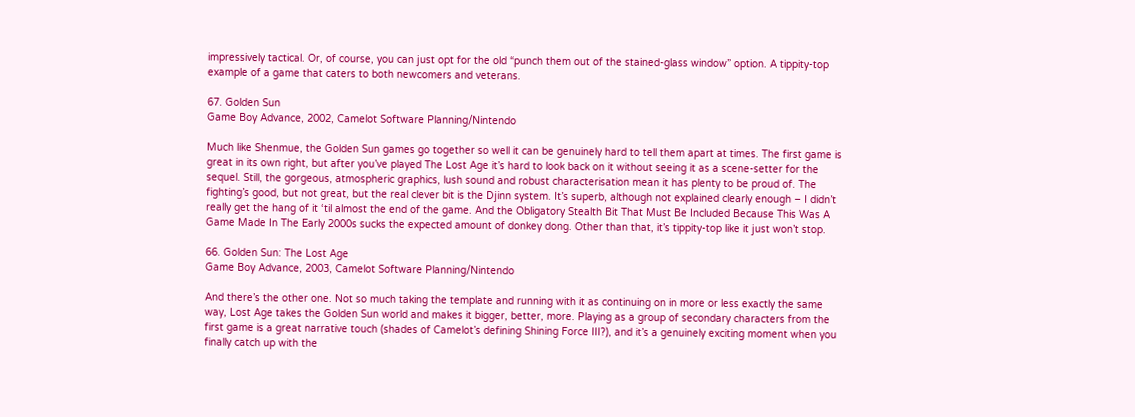impressively tactical. Or, of course, you can just opt for the old “punch them out of the stained-glass window” option. A tippity-top example of a game that caters to both newcomers and veterans.

67. Golden Sun
Game Boy Advance, 2002, Camelot Software Planning/Nintendo

Much like Shenmue, the Golden Sun games go together so well it can be genuinely hard to tell them apart at times. The first game is great in its own right, but after you’ve played The Lost Age it’s hard to look back on it without seeing it as a scene-setter for the sequel. Still, the gorgeous, atmospheric graphics, lush sound and robust characterisation mean it has plenty to be proud of. The fighting’s good, but not great, but the real clever bit is the Djinn system. It’s superb, although not explained clearly enough – I didn’t really get the hang of it ‘til almost the end of the game. And the Obligatory Stealth Bit That Must Be Included Because This Was A Game Made In The Early 2000s sucks the expected amount of donkey dong. Other than that, it’s tippity-top like it just won’t stop.

66. Golden Sun: The Lost Age
Game Boy Advance, 2003, Camelot Software Planning/Nintendo

And there’s the other one. Not so much taking the template and running with it as continuing on in more or less exactly the same way, Lost Age takes the Golden Sun world and makes it bigger, better, more. Playing as a group of secondary characters from the first game is a great narrative touch (shades of Camelot’s defining Shining Force III?), and it’s a genuinely exciting moment when you finally catch up with the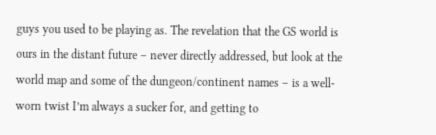guys you used to be playing as. The revelation that the GS world is ours in the distant future – never directly addressed, but look at the world map and some of the dungeon/continent names – is a well-worn twist I’m always a sucker for, and getting to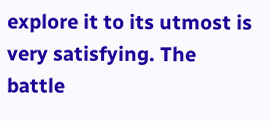explore it to its utmost is very satisfying. The battle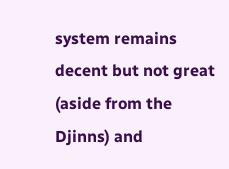system remains decent but not great (aside from the Djinns) and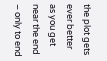the plot gets ever better as you get near the end – only to end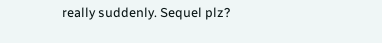really suddenly. Sequel plz?